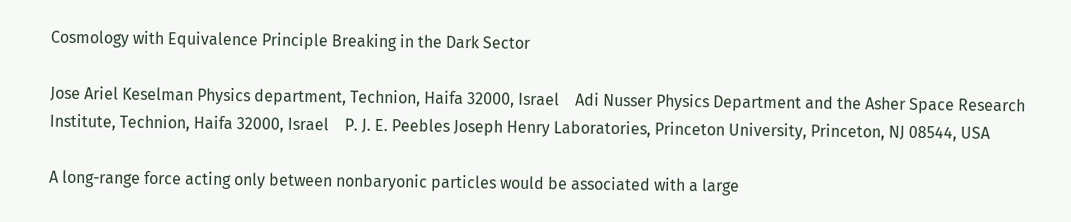Cosmology with Equivalence Principle Breaking in the Dark Sector

Jose Ariel Keselman Physics department, Technion, Haifa 32000, Israel    Adi Nusser Physics Department and the Asher Space Research Institute, Technion, Haifa 32000, Israel    P. J. E. Peebles Joseph Henry Laboratories, Princeton University, Princeton, NJ 08544, USA

A long-range force acting only between nonbaryonic particles would be associated with a large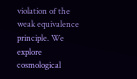violation of the weak equivalence principle. We explore cosmological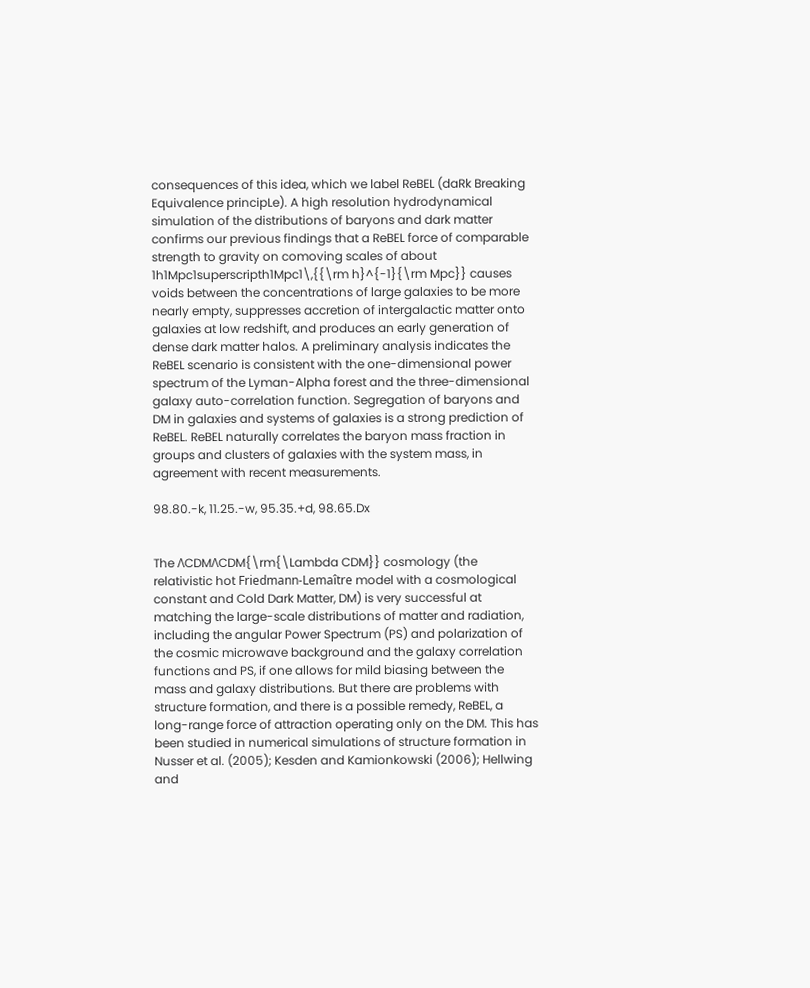consequences of this idea, which we label ReBEL (daRk Breaking Equivalence principLe). A high resolution hydrodynamical simulation of the distributions of baryons and dark matter confirms our previous findings that a ReBEL force of comparable strength to gravity on comoving scales of about 1h1Mpc1superscripth1Mpc1\,{{\rm h}^{-1}{\rm Mpc}} causes voids between the concentrations of large galaxies to be more nearly empty, suppresses accretion of intergalactic matter onto galaxies at low redshift, and produces an early generation of dense dark matter halos. A preliminary analysis indicates the ReBEL scenario is consistent with the one-dimensional power spectrum of the Lyman-Alpha forest and the three-dimensional galaxy auto-correlation function. Segregation of baryons and DM in galaxies and systems of galaxies is a strong prediction of ReBEL. ReBEL naturally correlates the baryon mass fraction in groups and clusters of galaxies with the system mass, in agreement with recent measurements.

98.80.-k, 11.25.-w, 95.35.+d, 98.65.Dx


The ΛCDMΛCDM{\rm{\Lambda CDM}} cosmology (the relativistic hot Friedmann-Lemaître model with a cosmological constant and Cold Dark Matter, DM) is very successful at matching the large-scale distributions of matter and radiation, including the angular Power Spectrum (PS) and polarization of the cosmic microwave background and the galaxy correlation functions and PS, if one allows for mild biasing between the mass and galaxy distributions. But there are problems with structure formation, and there is a possible remedy, ReBEL, a long-range force of attraction operating only on the DM. This has been studied in numerical simulations of structure formation in Nusser et al. (2005); Kesden and Kamionkowski (2006); Hellwing and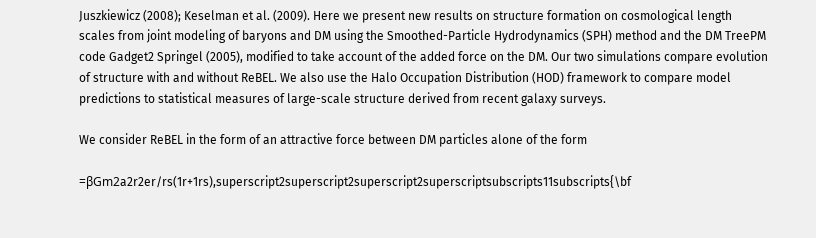Juszkiewicz (2008); Keselman et al. (2009). Here we present new results on structure formation on cosmological length scales from joint modeling of baryons and DM using the Smoothed-Particle Hydrodynamics (SPH) method and the DM TreePM code Gadget2 Springel (2005), modified to take account of the added force on the DM. Our two simulations compare evolution of structure with and without ReBEL. We also use the Halo Occupation Distribution (HOD) framework to compare model predictions to statistical measures of large-scale structure derived from recent galaxy surveys.

We consider ReBEL in the form of an attractive force between DM particles alone of the form

=βGm2a2r2er/rs(1r+1rs),superscript2superscript2superscript2superscriptsubscripts11subscripts{\bf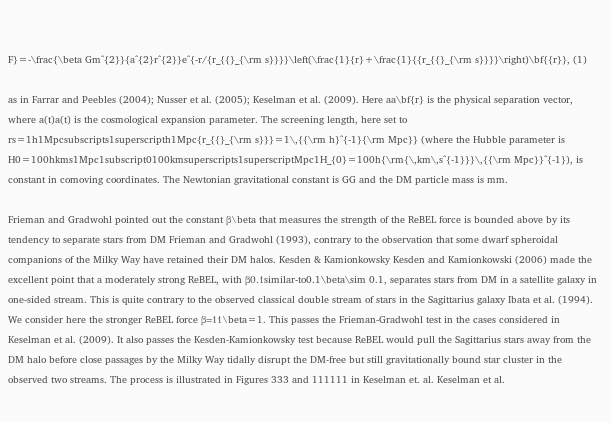F}=-\frac{\beta Gm^{2}}{a^{2}r^{2}}e^{-r/{r_{{}_{\rm s}}}}\left(\frac{1}{r}+\frac{1}{{r_{{}_{\rm s}}}}\right)\bf{{r}}, (1)

as in Farrar and Peebles (2004); Nusser et al. (2005); Keselman et al. (2009). Here aa\bf{r} is the physical separation vector, where a(t)a(t) is the cosmological expansion parameter. The screening length, here set to rs=1h1Mpcsubscripts1superscripth1Mpc{r_{{}_{\rm s}}}=1\,{{\rm h}^{-1}{\rm Mpc}} (where the Hubble parameter is H0=100hkms1Mpc1subscript0100kmsuperscripts1superscriptMpc1H_{0}=100h{\rm{\,km\,s^{-1}}}\,{{\rm Mpc}}^{-1}), is constant in comoving coordinates. The Newtonian gravitational constant is GG and the DM particle mass is mm.

Frieman and Gradwohl pointed out the constant β\beta that measures the strength of the ReBEL force is bounded above by its tendency to separate stars from DM Frieman and Gradwohl (1993), contrary to the observation that some dwarf spheroidal companions of the Milky Way have retained their DM halos. Kesden & Kamionkowsky Kesden and Kamionkowski (2006) made the excellent point that a moderately strong ReBEL, with β0.1similar-to0.1\beta\sim 0.1, separates stars from DM in a satellite galaxy in one-sided stream. This is quite contrary to the observed classical double stream of stars in the Sagittarius galaxy Ibata et al. (1994). We consider here the stronger ReBEL force β=11\beta=1. This passes the Frieman-Gradwohl test in the cases considered in Keselman et al. (2009). It also passes the Kesden-Kamionkowsky test because ReBEL would pull the Sagittarius stars away from the DM halo before close passages by the Milky Way tidally disrupt the DM-free but still gravitationally bound star cluster in the observed two streams. The process is illustrated in Figures 333 and 111111 in Keselman et. al. Keselman et al.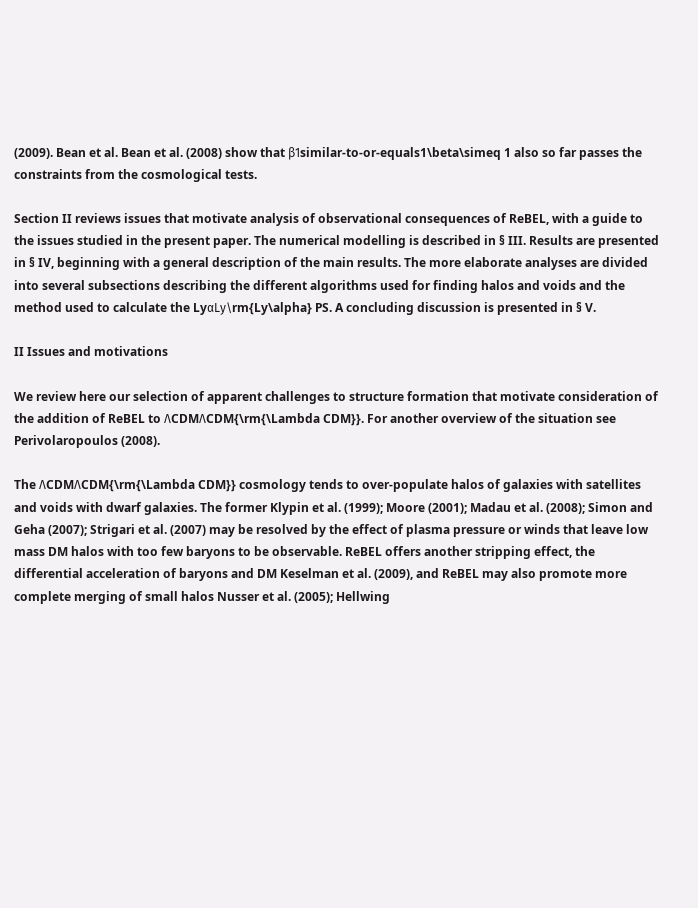(2009). Bean et al. Bean et al. (2008) show that β1similar-to-or-equals1\beta\simeq 1 also so far passes the constraints from the cosmological tests.

Section II reviews issues that motivate analysis of observational consequences of ReBEL, with a guide to the issues studied in the present paper. The numerical modelling is described in § III. Results are presented in § IV, beginning with a general description of the main results. The more elaborate analyses are divided into several subsections describing the different algorithms used for finding halos and voids and the method used to calculate the LyαLy\rm{Ly\alpha} PS. A concluding discussion is presented in § V.

II Issues and motivations

We review here our selection of apparent challenges to structure formation that motivate consideration of the addition of ReBEL to ΛCDMΛCDM{\rm{\Lambda CDM}}. For another overview of the situation see Perivolaropoulos (2008).

The ΛCDMΛCDM{\rm{\Lambda CDM}} cosmology tends to over-populate halos of galaxies with satellites and voids with dwarf galaxies. The former Klypin et al. (1999); Moore (2001); Madau et al. (2008); Simon and Geha (2007); Strigari et al. (2007) may be resolved by the effect of plasma pressure or winds that leave low mass DM halos with too few baryons to be observable. ReBEL offers another stripping effect, the differential acceleration of baryons and DM Keselman et al. (2009), and ReBEL may also promote more complete merging of small halos Nusser et al. (2005); Hellwing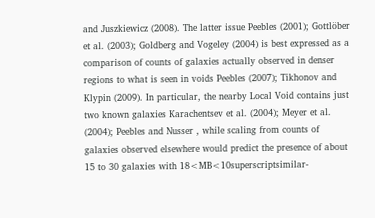and Juszkiewicz (2008). The latter issue Peebles (2001); Gottlöber et al. (2003); Goldberg and Vogeley (2004) is best expressed as a comparison of counts of galaxies actually observed in denser regions to what is seen in voids Peebles (2007); Tikhonov and Klypin (2009). In particular, the nearby Local Void contains just two known galaxies Karachentsev et al. (2004); Meyer et al. (2004); Peebles and Nusser , while scaling from counts of galaxies observed elsewhere would predict the presence of about 15 to 30 galaxies with 18<MB<10superscriptsimilar-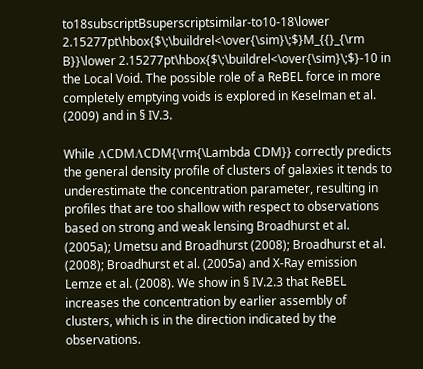to18subscriptBsuperscriptsimilar-to10-18\lower 2.15277pt\hbox{$\;\buildrel<\over{\sim}\;$}M_{{}_{\rm B}}\lower 2.15277pt\hbox{$\;\buildrel<\over{\sim}\;$}-10 in the Local Void. The possible role of a ReBEL force in more completely emptying voids is explored in Keselman et al. (2009) and in § IV.3.

While ΛCDMΛCDM{\rm{\Lambda CDM}} correctly predicts the general density profile of clusters of galaxies it tends to underestimate the concentration parameter, resulting in profiles that are too shallow with respect to observations based on strong and weak lensing Broadhurst et al. (2005a); Umetsu and Broadhurst (2008); Broadhurst et al. (2008); Broadhurst et al. (2005a) and X-Ray emission Lemze et al. (2008). We show in § IV.2.3 that ReBEL increases the concentration by earlier assembly of clusters, which is in the direction indicated by the observations.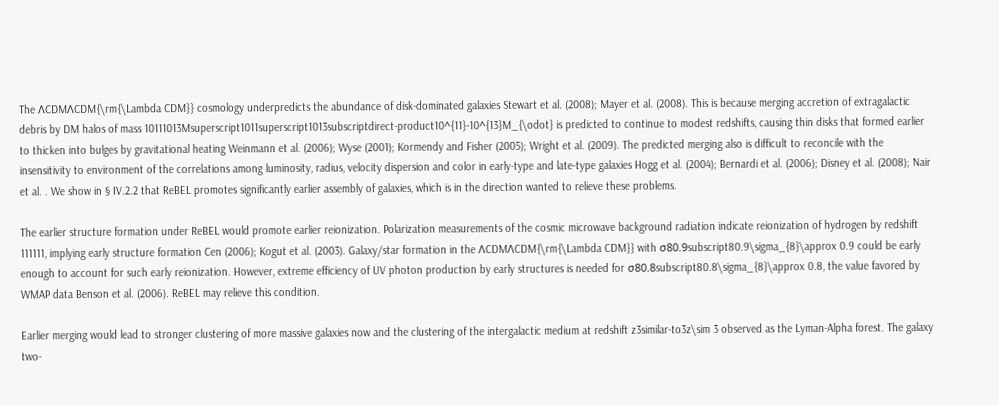The ΛCDMΛCDM{\rm{\Lambda CDM}} cosmology underpredicts the abundance of disk-dominated galaxies Stewart et al. (2008); Mayer et al. (2008). This is because merging accretion of extragalactic debris by DM halos of mass 10111013Msuperscript1011superscript1013subscriptdirect-product10^{11}-10^{13}M_{\odot} is predicted to continue to modest redshifts, causing thin disks that formed earlier to thicken into bulges by gravitational heating Weinmann et al. (2006); Wyse (2001); Kormendy and Fisher (2005); Wright et al. (2009). The predicted merging also is difficult to reconcile with the insensitivity to environment of the correlations among luminosity, radius, velocity dispersion and color in early-type and late-type galaxies Hogg et al. (2004); Bernardi et al. (2006); Disney et al. (2008); Nair et al. . We show in § IV.2.2 that ReBEL promotes significantly earlier assembly of galaxies, which is in the direction wanted to relieve these problems.

The earlier structure formation under ReBEL would promote earlier reionization. Polarization measurements of the cosmic microwave background radiation indicate reionization of hydrogen by redshift 111111, implying early structure formation Cen (2006); Kogut et al. (2003). Galaxy/star formation in the ΛCDMΛCDM{\rm{\Lambda CDM}} with σ80.9subscript80.9\sigma_{8}\approx 0.9 could be early enough to account for such early reionization. However, extreme efficiency of UV photon production by early structures is needed for σ80.8subscript80.8\sigma_{8}\approx 0.8, the value favored by WMAP data Benson et al. (2006). ReBEL may relieve this condition.

Earlier merging would lead to stronger clustering of more massive galaxies now and the clustering of the intergalactic medium at redshift z3similar-to3z\sim 3 observed as the Lyman-Alpha forest. The galaxy two-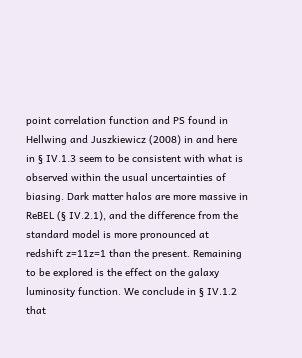point correlation function and PS found in Hellwing and Juszkiewicz (2008) in and here in § IV.1.3 seem to be consistent with what is observed within the usual uncertainties of biasing. Dark matter halos are more massive in ReBEL (§ IV.2.1), and the difference from the standard model is more pronounced at redshift z=11z=1 than the present. Remaining to be explored is the effect on the galaxy luminosity function. We conclude in § IV.1.2 that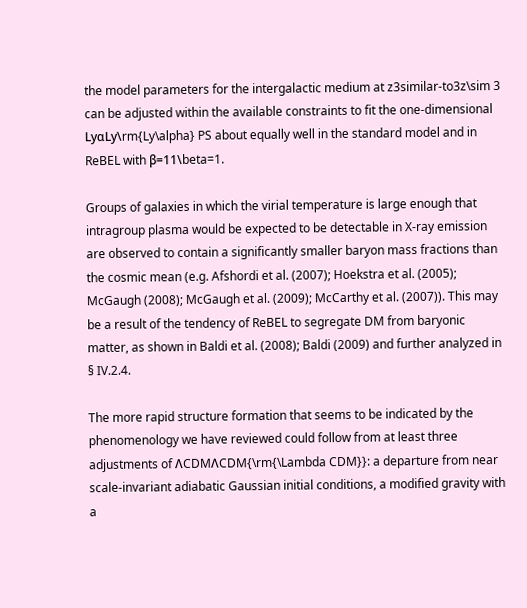the model parameters for the intergalactic medium at z3similar-to3z\sim 3 can be adjusted within the available constraints to fit the one-dimensional LyαLy\rm{Ly\alpha} PS about equally well in the standard model and in ReBEL with β=11\beta=1.

Groups of galaxies in which the virial temperature is large enough that intragroup plasma would be expected to be detectable in X-ray emission are observed to contain a significantly smaller baryon mass fractions than the cosmic mean (e.g. Afshordi et al. (2007); Hoekstra et al. (2005); McGaugh (2008); McGaugh et al. (2009); McCarthy et al. (2007)). This may be a result of the tendency of ReBEL to segregate DM from baryonic matter, as shown in Baldi et al. (2008); Baldi (2009) and further analyzed in § IV.2.4.

The more rapid structure formation that seems to be indicated by the phenomenology we have reviewed could follow from at least three adjustments of ΛCDMΛCDM{\rm{\Lambda CDM}}: a departure from near scale-invariant adiabatic Gaussian initial conditions, a modified gravity with a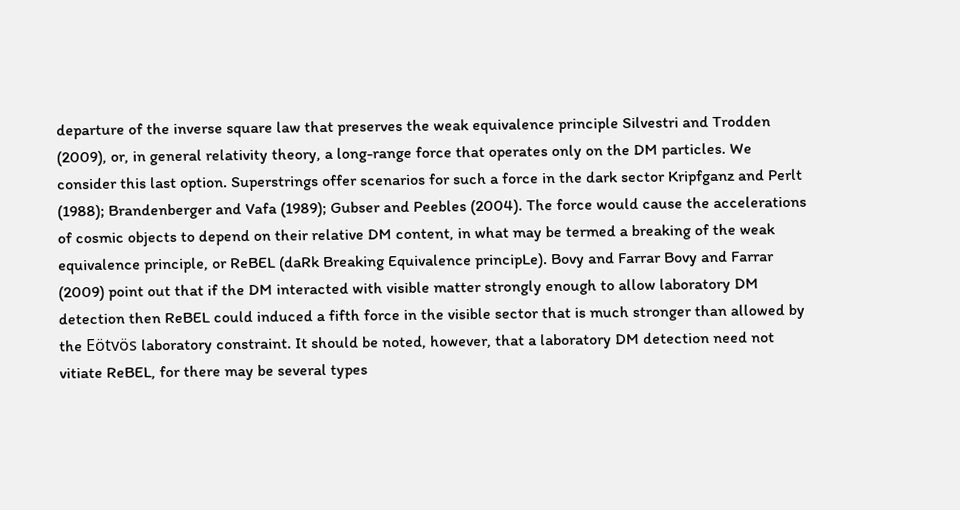departure of the inverse square law that preserves the weak equivalence principle Silvestri and Trodden (2009), or, in general relativity theory, a long-range force that operates only on the DM particles. We consider this last option. Superstrings offer scenarios for such a force in the dark sector Kripfganz and Perlt (1988); Brandenberger and Vafa (1989); Gubser and Peebles (2004). The force would cause the accelerations of cosmic objects to depend on their relative DM content, in what may be termed a breaking of the weak equivalence principle, or ReBEL (daRk Breaking Equivalence principLe). Bovy and Farrar Bovy and Farrar (2009) point out that if the DM interacted with visible matter strongly enough to allow laboratory DM detection then ReBEL could induced a fifth force in the visible sector that is much stronger than allowed by the Eötvös laboratory constraint. It should be noted, however, that a laboratory DM detection need not vitiate ReBEL, for there may be several types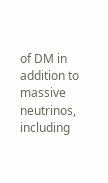of DM in addition to massive neutrinos, including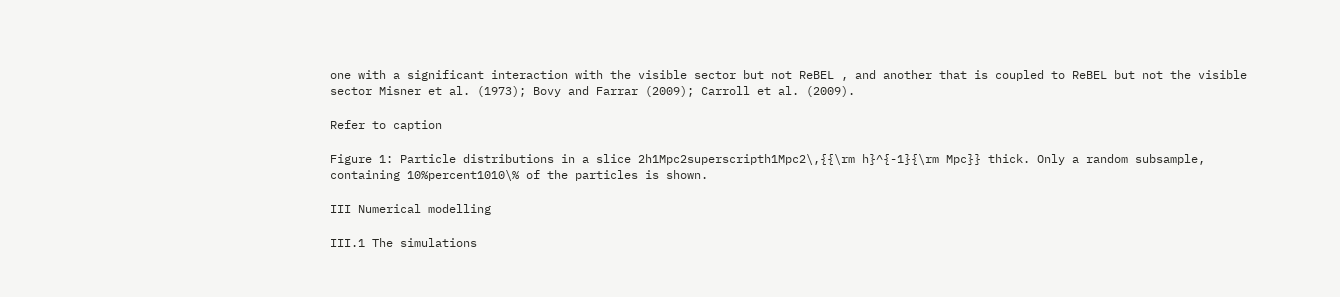one with a significant interaction with the visible sector but not ReBEL , and another that is coupled to ReBEL but not the visible sector Misner et al. (1973); Bovy and Farrar (2009); Carroll et al. (2009).

Refer to caption

Figure 1: Particle distributions in a slice 2h1Mpc2superscripth1Mpc2\,{{\rm h}^{-1}{\rm Mpc}} thick. Only a random subsample, containing 10%percent1010\% of the particles is shown.

III Numerical modelling

III.1 The simulations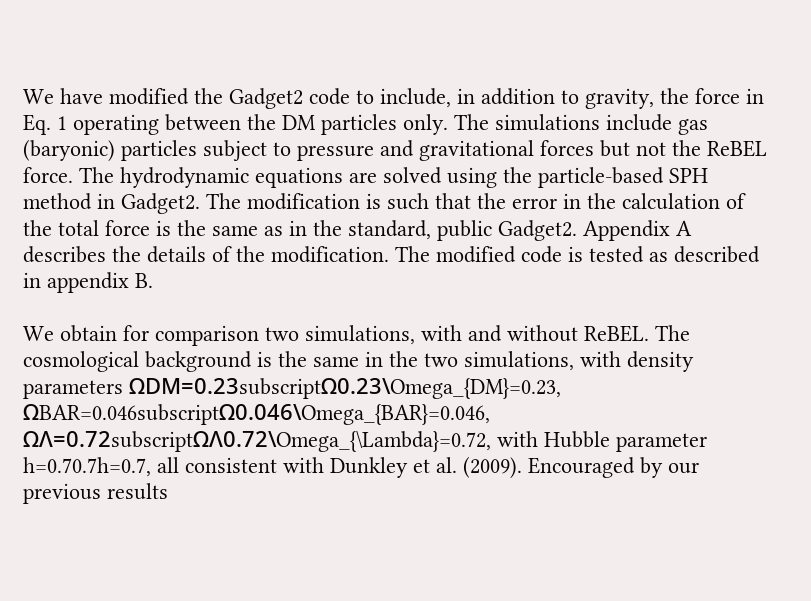We have modified the Gadget2 code to include, in addition to gravity, the force in Eq. 1 operating between the DM particles only. The simulations include gas (baryonic) particles subject to pressure and gravitational forces but not the ReBEL force. The hydrodynamic equations are solved using the particle-based SPH method in Gadget2. The modification is such that the error in the calculation of the total force is the same as in the standard, public Gadget2. Appendix A describes the details of the modification. The modified code is tested as described in appendix B.

We obtain for comparison two simulations, with and without ReBEL. The cosmological background is the same in the two simulations, with density parameters ΩDM=0.23subscriptΩ0.23\Omega_{DM}=0.23, ΩBAR=0.046subscriptΩ0.046\Omega_{BAR}=0.046, ΩΛ=0.72subscriptΩΛ0.72\Omega_{\Lambda}=0.72, with Hubble parameter h=0.70.7h=0.7, all consistent with Dunkley et al. (2009). Encouraged by our previous results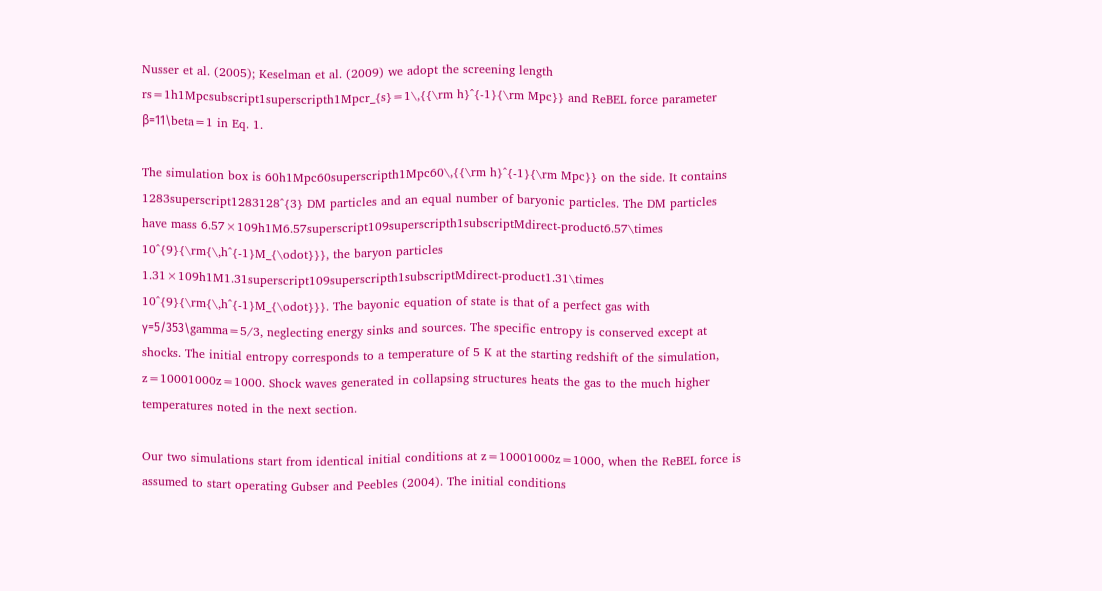Nusser et al. (2005); Keselman et al. (2009) we adopt the screening length rs=1h1Mpcsubscript1superscripth1Mpcr_{s}=1\,{{\rm h}^{-1}{\rm Mpc}} and ReBEL force parameter β=11\beta=1 in Eq. 1.

The simulation box is 60h1Mpc60superscripth1Mpc60\,{{\rm h}^{-1}{\rm Mpc}} on the side. It contains 1283superscript1283128^{3} DM particles and an equal number of baryonic particles. The DM particles have mass 6.57×109h1M6.57superscript109superscripth1subscriptMdirect-product6.57\times 10^{9}{\rm{\,h^{-1}M_{\odot}}}, the baryon particles 1.31×109h1M1.31superscript109superscripth1subscriptMdirect-product1.31\times 10^{9}{\rm{\,h^{-1}M_{\odot}}}. The bayonic equation of state is that of a perfect gas with γ=5/353\gamma=5/3, neglecting energy sinks and sources. The specific entropy is conserved except at shocks. The initial entropy corresponds to a temperature of 5 K at the starting redshift of the simulation, z=10001000z=1000. Shock waves generated in collapsing structures heats the gas to the much higher temperatures noted in the next section.

Our two simulations start from identical initial conditions at z=10001000z=1000, when the ReBEL force is assumed to start operating Gubser and Peebles (2004). The initial conditions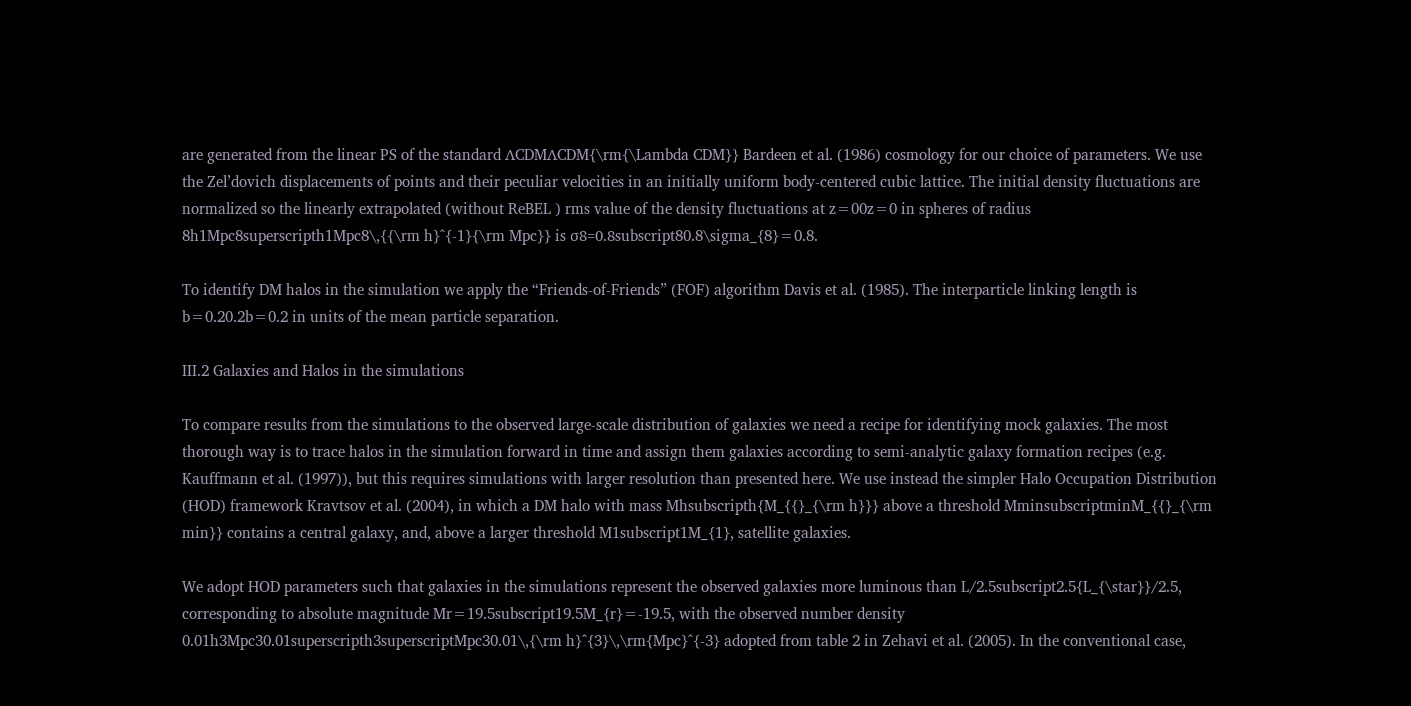are generated from the linear PS of the standard ΛCDMΛCDM{\rm{\Lambda CDM}} Bardeen et al. (1986) cosmology for our choice of parameters. We use the Zel’dovich displacements of points and their peculiar velocities in an initially uniform body-centered cubic lattice. The initial density fluctuations are normalized so the linearly extrapolated (without ReBEL ) rms value of the density fluctuations at z=00z=0 in spheres of radius 8h1Mpc8superscripth1Mpc8\,{{\rm h}^{-1}{\rm Mpc}} is σ8=0.8subscript80.8\sigma_{8}=0.8.

To identify DM halos in the simulation we apply the “Friends-of-Friends” (FOF) algorithm Davis et al. (1985). The interparticle linking length is b=0.20.2b=0.2 in units of the mean particle separation.

III.2 Galaxies and Halos in the simulations

To compare results from the simulations to the observed large-scale distribution of galaxies we need a recipe for identifying mock galaxies. The most thorough way is to trace halos in the simulation forward in time and assign them galaxies according to semi-analytic galaxy formation recipes (e.g. Kauffmann et al. (1997)), but this requires simulations with larger resolution than presented here. We use instead the simpler Halo Occupation Distribution (HOD) framework Kravtsov et al. (2004), in which a DM halo with mass Mhsubscripth{M_{{}_{\rm h}}} above a threshold MminsubscriptminM_{{}_{\rm min}} contains a central galaxy, and, above a larger threshold M1subscript1M_{1}, satellite galaxies.

We adopt HOD parameters such that galaxies in the simulations represent the observed galaxies more luminous than L/2.5subscript2.5{L_{\star}}/2.5, corresponding to absolute magnitude Mr=19.5subscript19.5M_{r}=-19.5, with the observed number density 0.01h3Mpc30.01superscripth3superscriptMpc30.01\,{\rm h}^{3}\,\rm{Mpc}^{-3} adopted from table 2 in Zehavi et al. (2005). In the conventional case,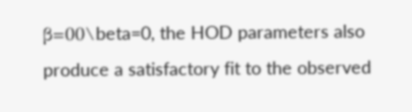β=00\beta=0, the HOD parameters also produce a satisfactory fit to the observed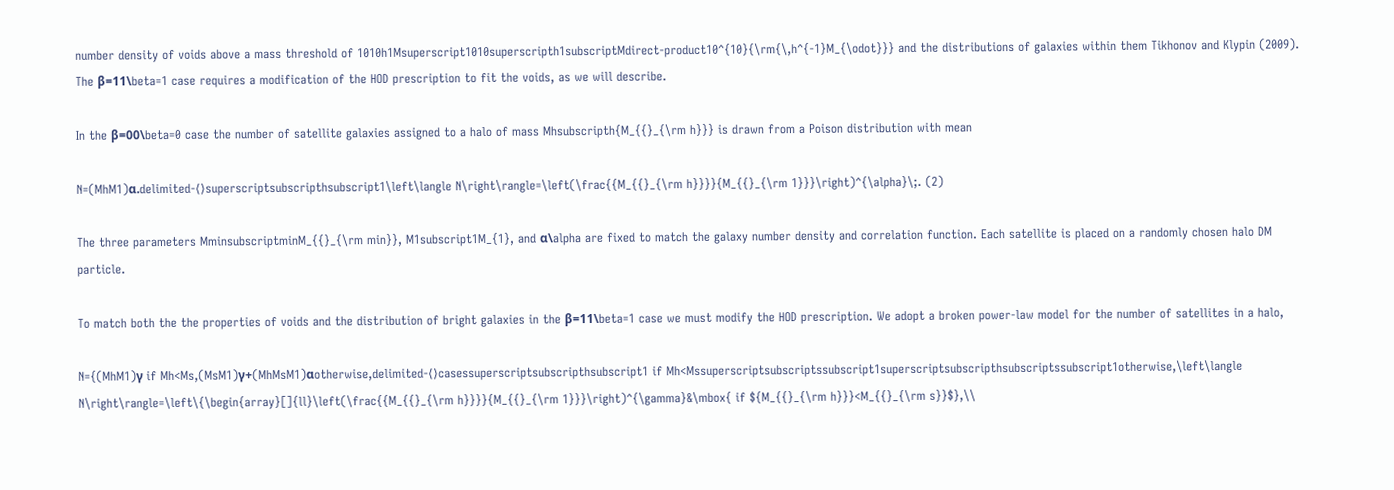number density of voids above a mass threshold of 1010h1Msuperscript1010superscripth1subscriptMdirect-product10^{10}{\rm{\,h^{-1}M_{\odot}}} and the distributions of galaxies within them Tikhonov and Klypin (2009). The β=11\beta=1 case requires a modification of the HOD prescription to fit the voids, as we will describe.

In the β=00\beta=0 case the number of satellite galaxies assigned to a halo of mass Mhsubscripth{M_{{}_{\rm h}}} is drawn from a Poison distribution with mean

N=(MhM1)α.delimited-⟨⟩superscriptsubscripthsubscript1\left\langle N\right\rangle=\left(\frac{{M_{{}_{\rm h}}}}{M_{{}_{\rm 1}}}\right)^{\alpha}\;. (2)

The three parameters MminsubscriptminM_{{}_{\rm min}}, M1subscript1M_{1}, and α\alpha are fixed to match the galaxy number density and correlation function. Each satellite is placed on a randomly chosen halo DM particle.

To match both the the properties of voids and the distribution of bright galaxies in the β=11\beta=1 case we must modify the HOD prescription. We adopt a broken power-law model for the number of satellites in a halo,

N={(MhM1)γ if Mh<Ms,(MsM1)γ+(MhMsM1)αotherwise,delimited-⟨⟩casessuperscriptsubscripthsubscript1 if Mh<Mssuperscriptsubscriptssubscript1superscriptsubscripthsubscriptssubscript1otherwise,\left\langle N\right\rangle=\left\{\begin{array}[]{ll}\left(\frac{{M_{{}_{\rm h}}}}{M_{{}_{\rm 1}}}\right)^{\gamma}&\mbox{ if ${M_{{}_{\rm h}}}<M_{{}_{\rm s}}$},\\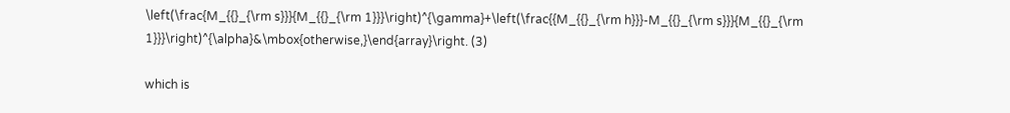\left(\frac{M_{{}_{\rm s}}}{M_{{}_{\rm 1}}}\right)^{\gamma}+\left(\frac{{M_{{}_{\rm h}}}-M_{{}_{\rm s}}}{M_{{}_{\rm 1}}}\right)^{\alpha}&\mbox{otherwise,}\end{array}\right. (3)

which is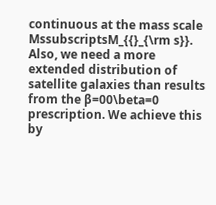continuous at the mass scale MssubscriptsM_{{}_{\rm s}}. Also, we need a more extended distribution of satellite galaxies than results from the β=00\beta=0 prescription. We achieve this by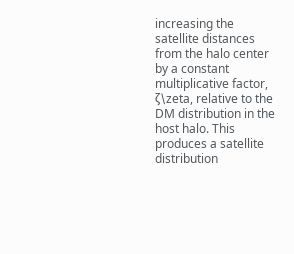increasing the satellite distances from the halo center by a constant multiplicative factor, ζ\zeta, relative to the DM distribution in the host halo. This produces a satellite distribution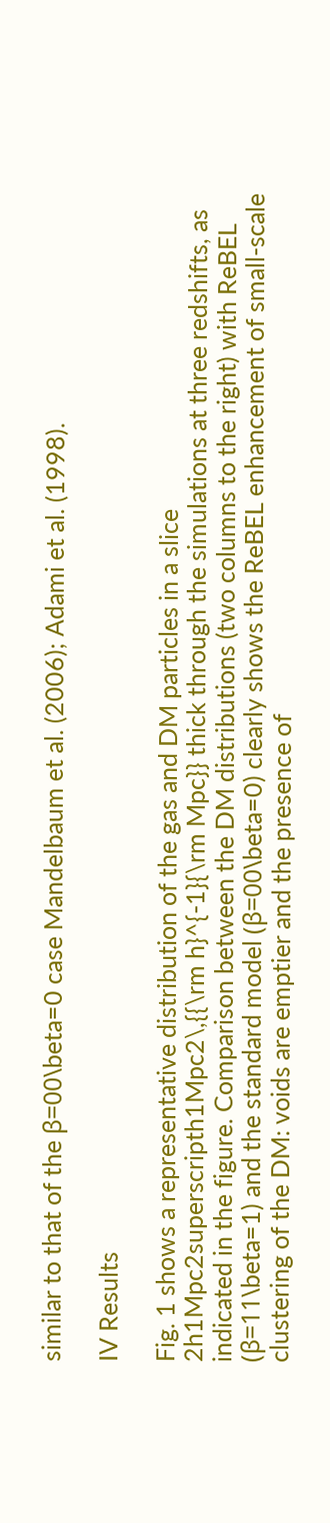similar to that of the β=00\beta=0 case Mandelbaum et al. (2006); Adami et al. (1998).

IV Results

Fig. 1 shows a representative distribution of the gas and DM particles in a slice 2h1Mpc2superscripth1Mpc2\,{{\rm h}^{-1}{\rm Mpc}} thick through the simulations at three redshifts, as indicated in the figure. Comparison between the DM distributions (two columns to the right) with ReBEL (β=11\beta=1) and the standard model (β=00\beta=0) clearly shows the ReBEL enhancement of small-scale clustering of the DM: voids are emptier and the presence of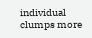individual clumps more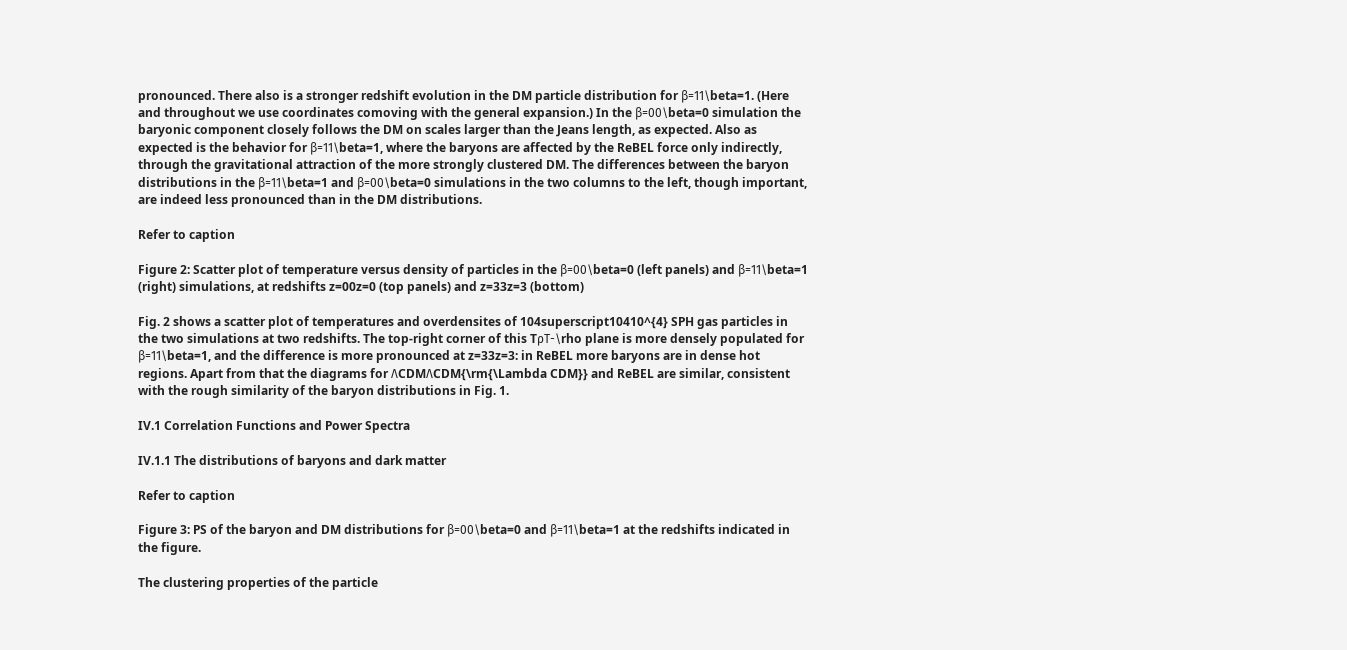pronounced. There also is a stronger redshift evolution in the DM particle distribution for β=11\beta=1. (Here and throughout we use coordinates comoving with the general expansion.) In the β=00\beta=0 simulation the baryonic component closely follows the DM on scales larger than the Jeans length, as expected. Also as expected is the behavior for β=11\beta=1, where the baryons are affected by the ReBEL force only indirectly, through the gravitational attraction of the more strongly clustered DM. The differences between the baryon distributions in the β=11\beta=1 and β=00\beta=0 simulations in the two columns to the left, though important, are indeed less pronounced than in the DM distributions.

Refer to caption

Figure 2: Scatter plot of temperature versus density of particles in the β=00\beta=0 (left panels) and β=11\beta=1 (right) simulations, at redshifts z=00z=0 (top panels) and z=33z=3 (bottom)

Fig. 2 shows a scatter plot of temperatures and overdensites of 104superscript10410^{4} SPH gas particles in the two simulations at two redshifts. The top-right corner of this TρT-\rho plane is more densely populated for β=11\beta=1, and the difference is more pronounced at z=33z=3: in ReBEL more baryons are in dense hot regions. Apart from that the diagrams for ΛCDMΛCDM{\rm{\Lambda CDM}} and ReBEL are similar, consistent with the rough similarity of the baryon distributions in Fig. 1.

IV.1 Correlation Functions and Power Spectra

IV.1.1 The distributions of baryons and dark matter

Refer to caption

Figure 3: PS of the baryon and DM distributions for β=00\beta=0 and β=11\beta=1 at the redshifts indicated in the figure.

The clustering properties of the particle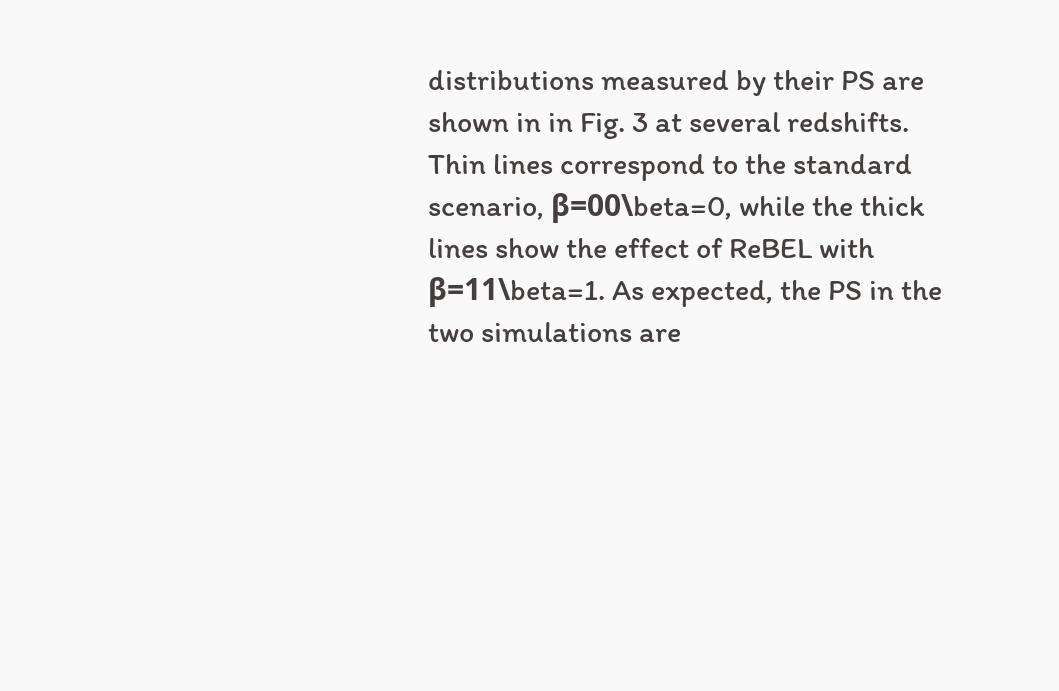distributions measured by their PS are shown in in Fig. 3 at several redshifts. Thin lines correspond to the standard scenario, β=00\beta=0, while the thick lines show the effect of ReBEL with β=11\beta=1. As expected, the PS in the two simulations are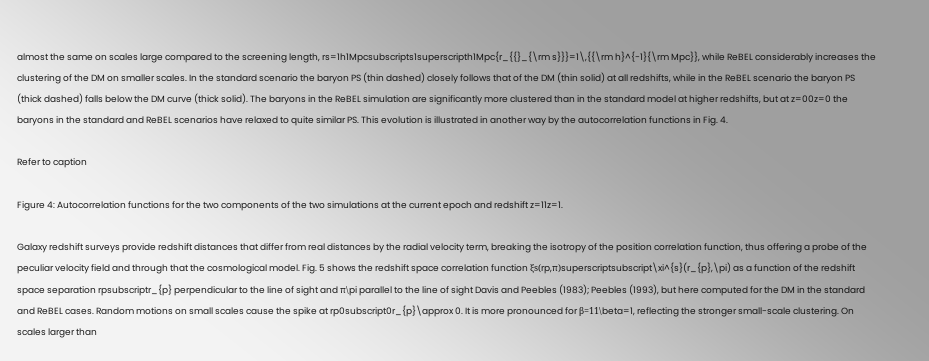almost the same on scales large compared to the screening length, rs=1h1Mpcsubscripts1superscripth1Mpc{r_{{}_{\rm s}}}=1\,{{\rm h}^{-1}{\rm Mpc}}, while ReBEL considerably increases the clustering of the DM on smaller scales. In the standard scenario the baryon PS (thin dashed) closely follows that of the DM (thin solid) at all redshifts, while in the ReBEL scenario the baryon PS (thick dashed) falls below the DM curve (thick solid). The baryons in the ReBEL simulation are significantly more clustered than in the standard model at higher redshifts, but at z=00z=0 the baryons in the standard and ReBEL scenarios have relaxed to quite similar PS. This evolution is illustrated in another way by the autocorrelation functions in Fig. 4.

Refer to caption

Figure 4: Autocorrelation functions for the two components of the two simulations at the current epoch and redshift z=11z=1.

Galaxy redshift surveys provide redshift distances that differ from real distances by the radial velocity term, breaking the isotropy of the position correlation function, thus offering a probe of the peculiar velocity field and through that the cosmological model. Fig. 5 shows the redshift space correlation function ξs(rp,π)superscriptsubscript\xi^{s}(r_{p},\pi) as a function of the redshift space separation rpsubscriptr_{p} perpendicular to the line of sight and π\pi parallel to the line of sight Davis and Peebles (1983); Peebles (1993), but here computed for the DM in the standard and ReBEL cases. Random motions on small scales cause the spike at rp0subscript0r_{p}\approx 0. It is more pronounced for β=11\beta=1, reflecting the stronger small-scale clustering. On scales larger than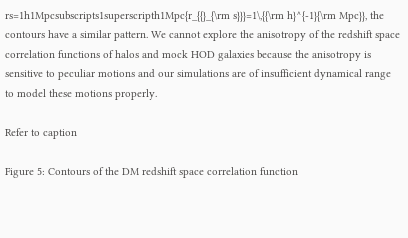rs=1h1Mpcsubscripts1superscripth1Mpc{r_{{}_{\rm s}}}=1\,{{\rm h}^{-1}{\rm Mpc}}, the contours have a similar pattern. We cannot explore the anisotropy of the redshift space correlation functions of halos and mock HOD galaxies because the anisotropy is sensitive to peculiar motions and our simulations are of insufficient dynamical range to model these motions properly.

Refer to caption

Figure 5: Contours of the DM redshift space correlation function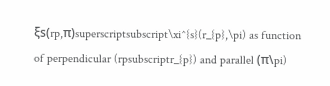ξs(rp,π)superscriptsubscript\xi^{s}(r_{p},\pi) as function of perpendicular (rpsubscriptr_{p}) and parallel (π\pi)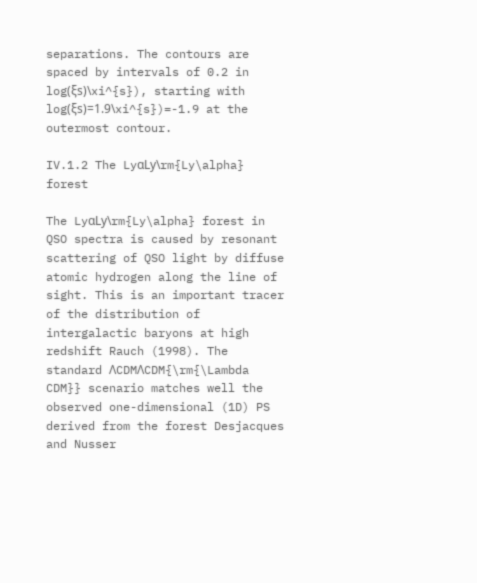separations. The contours are spaced by intervals of 0.2 in log(ξs)\xi^{s}), starting with log(ξs)=1.9\xi^{s})=-1.9 at the outermost contour.

IV.1.2 The LyαLy\rm{Ly\alpha} forest

The LyαLy\rm{Ly\alpha} forest in QSO spectra is caused by resonant scattering of QSO light by diffuse atomic hydrogen along the line of sight. This is an important tracer of the distribution of intergalactic baryons at high redshift Rauch (1998). The standard ΛCDMΛCDM{\rm{\Lambda CDM}} scenario matches well the observed one-dimensional (1D) PS derived from the forest Desjacques and Nusser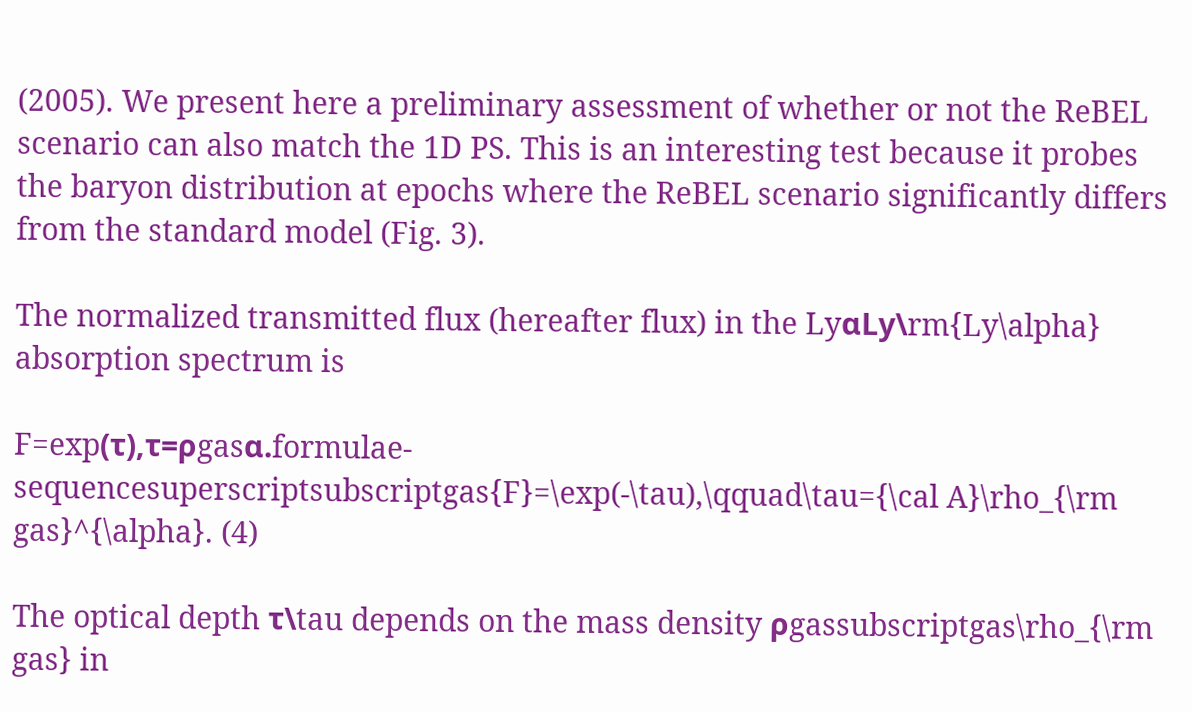(2005). We present here a preliminary assessment of whether or not the ReBEL scenario can also match the 1D PS. This is an interesting test because it probes the baryon distribution at epochs where the ReBEL scenario significantly differs from the standard model (Fig. 3).

The normalized transmitted flux (hereafter flux) in the LyαLy\rm{Ly\alpha} absorption spectrum is

F=exp(τ),τ=ρgasα.formulae-sequencesuperscriptsubscriptgas{F}=\exp(-\tau),\qquad\tau={\cal A}\rho_{\rm gas}^{\alpha}. (4)

The optical depth τ\tau depends on the mass density ρgassubscriptgas\rho_{\rm gas} in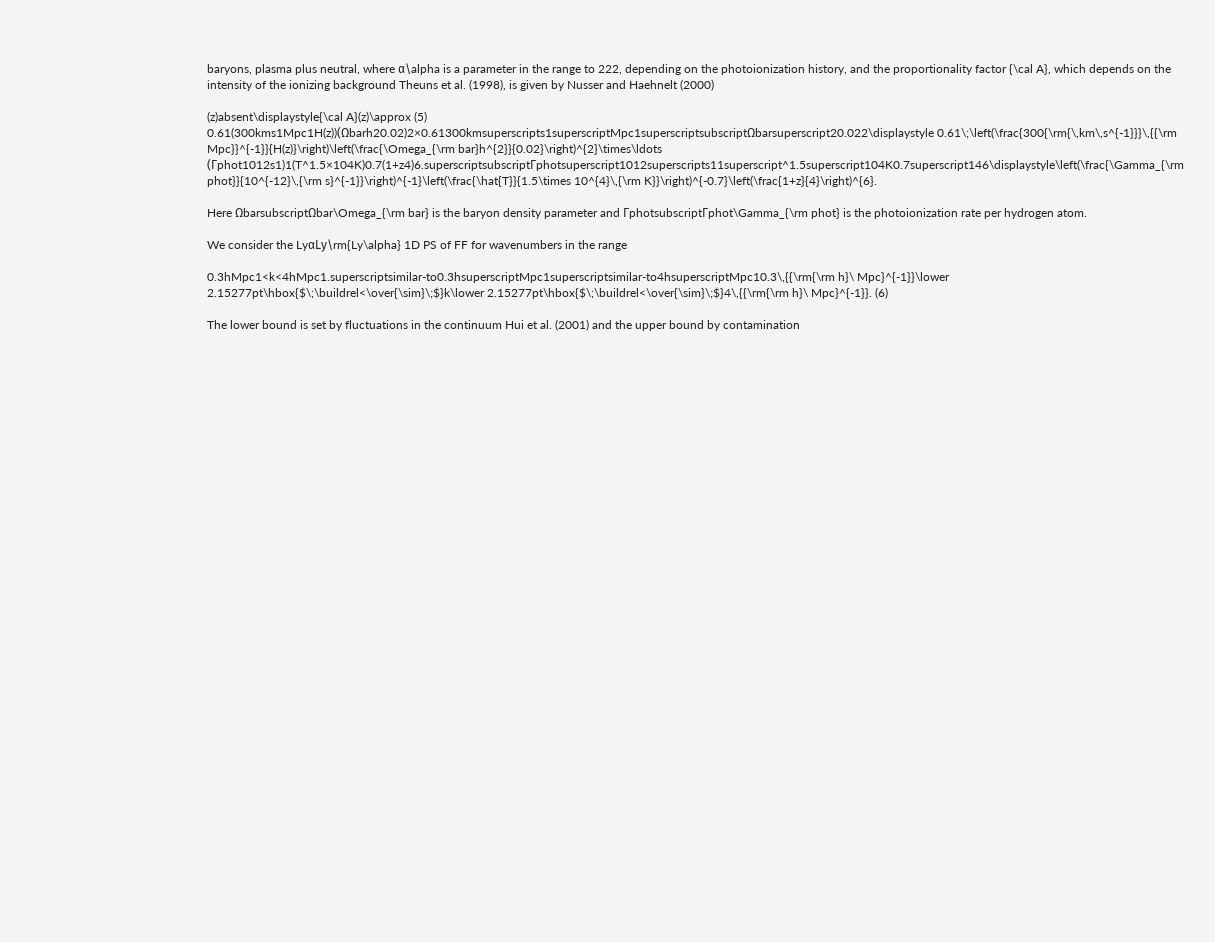baryons, plasma plus neutral, where α\alpha is a parameter in the range to 222, depending on the photoionization history, and the proportionality factor {\cal A}, which depends on the intensity of the ionizing background Theuns et al. (1998), is given by Nusser and Haehnelt (2000)

(z)absent\displaystyle{\cal A}(z)\approx (5)
0.61(300kms1Mpc1H(z))(Ωbarh20.02)2×0.61300kmsuperscripts1superscriptMpc1superscriptsubscriptΩbarsuperscript20.022\displaystyle 0.61\;\left(\frac{300{\rm{\,km\,s^{-1}}}\,{{\rm Mpc}}^{-1}}{H(z)}\right)\left(\frac{\Omega_{\rm bar}h^{2}}{0.02}\right)^{2}\times\ldots
(Γphot1012s1)1(T^1.5×104K)0.7(1+z4)6.superscriptsubscriptΓphotsuperscript1012superscripts11superscript^1.5superscript104K0.7superscript146\displaystyle\left(\frac{\Gamma_{\rm phot}}{10^{-12}\,{\rm s}^{-1}}\right)^{-1}\left(\frac{\hat{T}}{1.5\times 10^{4}\,{\rm K}}\right)^{-0.7}\left(\frac{1+z}{4}\right)^{6}.

Here ΩbarsubscriptΩbar\Omega_{\rm bar} is the baryon density parameter and ΓphotsubscriptΓphot\Gamma_{\rm phot} is the photoionization rate per hydrogen atom.

We consider the LyαLy\rm{Ly\alpha} 1D PS of FF for wavenumbers in the range

0.3hMpc1<k<4hMpc1.superscriptsimilar-to0.3hsuperscriptMpc1superscriptsimilar-to4hsuperscriptMpc10.3\,{{\rm{\rm h}\ Mpc}^{-1}}\lower 2.15277pt\hbox{$\;\buildrel<\over{\sim}\;$}k\lower 2.15277pt\hbox{$\;\buildrel<\over{\sim}\;$}4\,{{\rm{\rm h}\ Mpc}^{-1}}. (6)

The lower bound is set by fluctuations in the continuum Hui et al. (2001) and the upper bound by contamination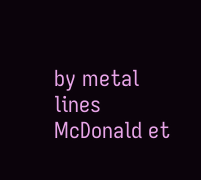by metal lines McDonald et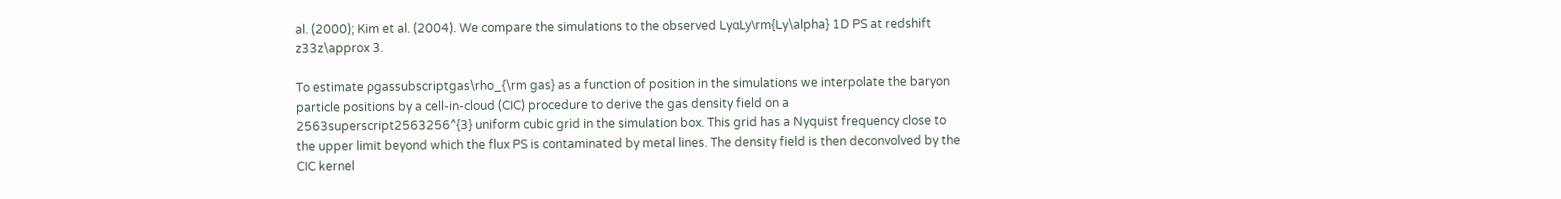al. (2000); Kim et al. (2004). We compare the simulations to the observed LyαLy\rm{Ly\alpha} 1D PS at redshift z33z\approx 3.

To estimate ρgassubscriptgas\rho_{\rm gas} as a function of position in the simulations we interpolate the baryon particle positions by a cell-in-cloud (CIC) procedure to derive the gas density field on a 2563superscript2563256^{3} uniform cubic grid in the simulation box. This grid has a Nyquist frequency close to the upper limit beyond which the flux PS is contaminated by metal lines. The density field is then deconvolved by the CIC kernel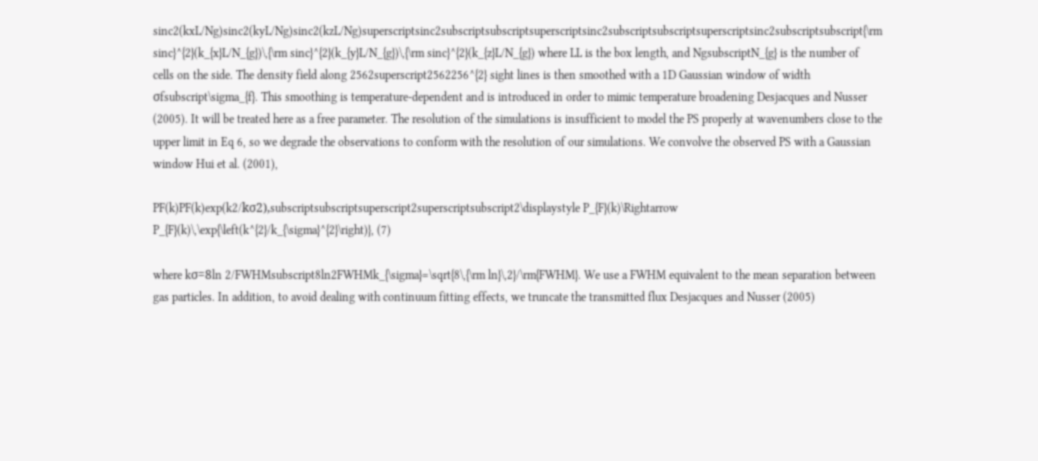sinc2(kxL/Ng)sinc2(kyL/Ng)sinc2(kzL/Ng)superscriptsinc2subscriptsubscriptsuperscriptsinc2subscriptsubscriptsuperscriptsinc2subscriptsubscript{\rm sinc}^{2}(k_{x}L/N_{g})\,{\rm sinc}^{2}(k_{y}L/N_{g})\,{\rm sinc}^{2}(k_{z}L/N_{g}) where LL is the box length, and NgsubscriptN_{g} is the number of cells on the side. The density field along 2562superscript2562256^{2} sight lines is then smoothed with a 1D Gaussian window of width σfsubscript\sigma_{f}. This smoothing is temperature-dependent and is introduced in order to mimic temperature broadening Desjacques and Nusser (2005). It will be treated here as a free parameter. The resolution of the simulations is insufficient to model the PS properly at wavenumbers close to the upper limit in Eq 6, so we degrade the observations to conform with the resolution of our simulations. We convolve the observed PS with a Gaussian window Hui et al. (2001),

PF(k)PF(k)exp(k2/kσ2),subscriptsubscriptsuperscript2superscriptsubscript2\displaystyle P_{F}(k)\Rightarrow P_{F}(k)\,\exp{\left(k^{2}/k_{\sigma}^{2}\right)}, (7)

where kσ=8ln 2/FWHMsubscript8ln2FWHMk_{\sigma}=\sqrt{8\,{\rm ln}\,2}/\rm{FWHM}. We use a FWHM equivalent to the mean separation between gas particles. In addition, to avoid dealing with continuum fitting effects, we truncate the transmitted flux Desjacques and Nusser (2005)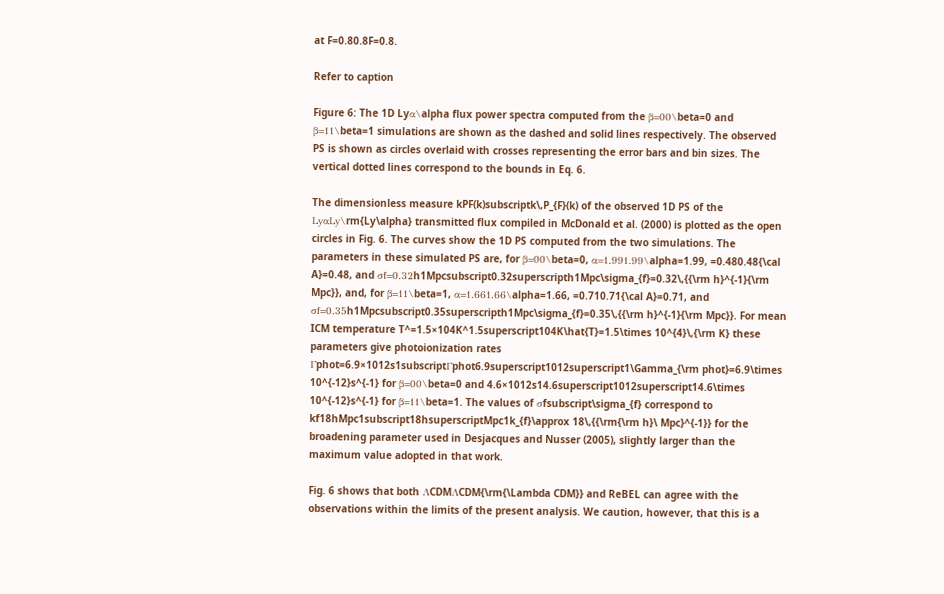at F=0.80.8F=0.8.

Refer to caption

Figure 6: The 1D Lyα\alpha flux power spectra computed from the β=00\beta=0 and β=11\beta=1 simulations are shown as the dashed and solid lines respectively. The observed PS is shown as circles overlaid with crosses representing the error bars and bin sizes. The vertical dotted lines correspond to the bounds in Eq. 6.

The dimensionless measure kPF(k)subscriptk\,P_{F}(k) of the observed 1D PS of the LyαLy\rm{Ly\alpha} transmitted flux compiled in McDonald et al. (2000) is plotted as the open circles in Fig. 6. The curves show the 1D PS computed from the two simulations. The parameters in these simulated PS are, for β=00\beta=0, α=1.991.99\alpha=1.99, =0.480.48{\cal A}=0.48, and σf=0.32h1Mpcsubscript0.32superscripth1Mpc\sigma_{f}=0.32\,{{\rm h}^{-1}{\rm Mpc}}, and, for β=11\beta=1, α=1.661.66\alpha=1.66, =0.710.71{\cal A}=0.71, and σf=0.35h1Mpcsubscript0.35superscripth1Mpc\sigma_{f}=0.35\,{{\rm h}^{-1}{\rm Mpc}}. For mean ICM temperature T^=1.5×104K^1.5superscript104K\hat{T}=1.5\times 10^{4}\,{\rm K} these parameters give photoionization rates Γphot=6.9×1012s1subscriptΓphot6.9superscript1012superscript1\Gamma_{\rm phot}=6.9\times 10^{-12}s^{-1} for β=00\beta=0 and 4.6×1012s14.6superscript1012superscript14.6\times 10^{-12}s^{-1} for β=11\beta=1. The values of σfsubscript\sigma_{f} correspond to kf18hMpc1subscript18hsuperscriptMpc1k_{f}\approx 18\,{{\rm{\rm h}\ Mpc}^{-1}} for the broadening parameter used in Desjacques and Nusser (2005), slightly larger than the maximum value adopted in that work.

Fig. 6 shows that both ΛCDMΛCDM{\rm{\Lambda CDM}} and ReBEL can agree with the observations within the limits of the present analysis. We caution, however, that this is a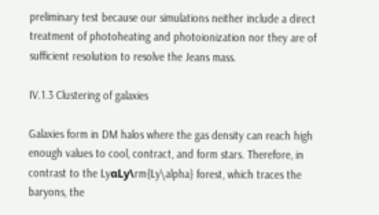preliminary test because our simulations neither include a direct treatment of photoheating and photoionization nor they are of sufficient resolution to resolve the Jeans mass.

IV.1.3 Clustering of galaxies

Galaxies form in DM halos where the gas density can reach high enough values to cool, contract, and form stars. Therefore, in contrast to the LyαLy\rm{Ly\alpha} forest, which traces the baryons, the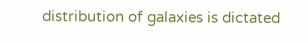distribution of galaxies is dictated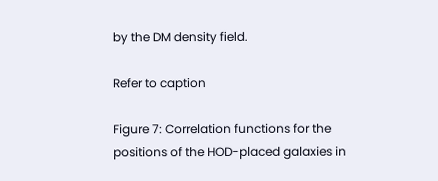by the DM density field.

Refer to caption

Figure 7: Correlation functions for the positions of the HOD-placed galaxies in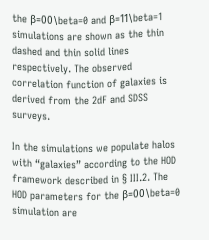the β=00\beta=0 and β=11\beta=1 simulations are shown as the thin dashed and thin solid lines respectively. The observed correlation function of galaxies is derived from the 2dF and SDSS surveys.

In the simulations we populate halos with “galaxies” according to the HOD framework described in § III.2. The HOD parameters for the β=00\beta=0 simulation are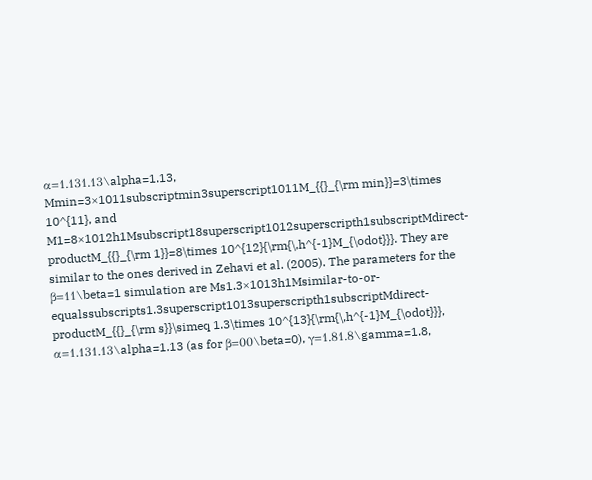α=1.131.13\alpha=1.13, Mmin=3×1011subscriptmin3superscript1011M_{{}_{\rm min}}=3\times 10^{11}, and M1=8×1012h1Msubscript18superscript1012superscripth1subscriptMdirect-productM_{{}_{\rm 1}}=8\times 10^{12}{\rm{\,h^{-1}M_{\odot}}}. They are similar to the ones derived in Zehavi et al. (2005). The parameters for the β=11\beta=1 simulation are Ms1.3×1013h1Msimilar-to-or-equalssubscripts1.3superscript1013superscripth1subscriptMdirect-productM_{{}_{\rm s}}\simeq 1.3\times 10^{13}{\rm{\,h^{-1}M_{\odot}}}, α=1.131.13\alpha=1.13 (as for β=00\beta=0), γ=1.81.8\gamma=1.8,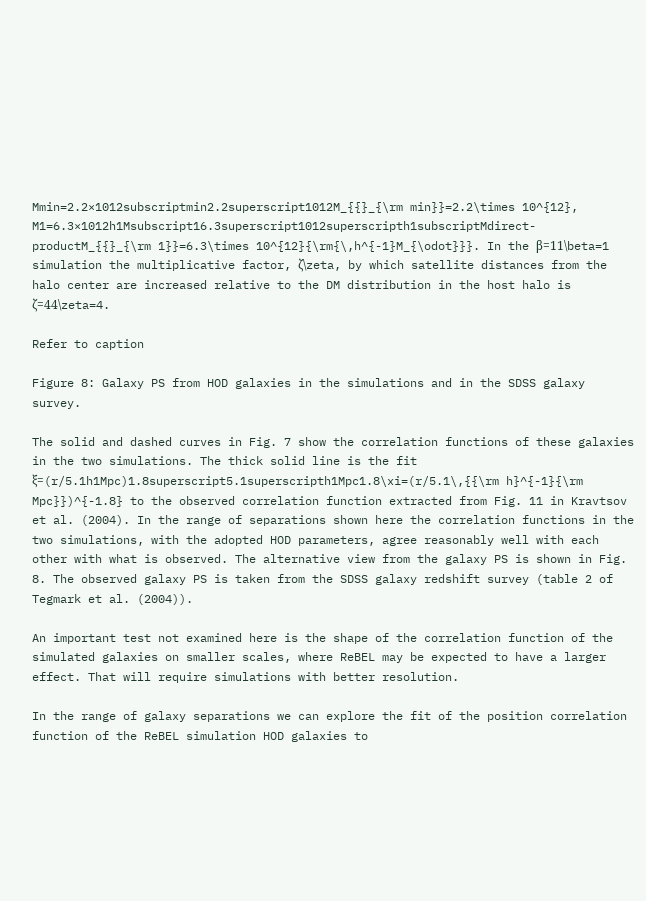Mmin=2.2×1012subscriptmin2.2superscript1012M_{{}_{\rm min}}=2.2\times 10^{12}, M1=6.3×1012h1Msubscript16.3superscript1012superscripth1subscriptMdirect-productM_{{}_{\rm 1}}=6.3\times 10^{12}{\rm{\,h^{-1}M_{\odot}}}. In the β=11\beta=1 simulation the multiplicative factor, ζ\zeta, by which satellite distances from the halo center are increased relative to the DM distribution in the host halo is ζ=44\zeta=4.

Refer to caption

Figure 8: Galaxy PS from HOD galaxies in the simulations and in the SDSS galaxy survey.

The solid and dashed curves in Fig. 7 show the correlation functions of these galaxies in the two simulations. The thick solid line is the fit ξ=(r/5.1h1Mpc)1.8superscript5.1superscripth1Mpc1.8\xi=(r/5.1\,{{\rm h}^{-1}{\rm Mpc}})^{-1.8} to the observed correlation function extracted from Fig. 11 in Kravtsov et al. (2004). In the range of separations shown here the correlation functions in the two simulations, with the adopted HOD parameters, agree reasonably well with each other with what is observed. The alternative view from the galaxy PS is shown in Fig. 8. The observed galaxy PS is taken from the SDSS galaxy redshift survey (table 2 of Tegmark et al. (2004)).

An important test not examined here is the shape of the correlation function of the simulated galaxies on smaller scales, where ReBEL may be expected to have a larger effect. That will require simulations with better resolution.

In the range of galaxy separations we can explore the fit of the position correlation function of the ReBEL simulation HOD galaxies to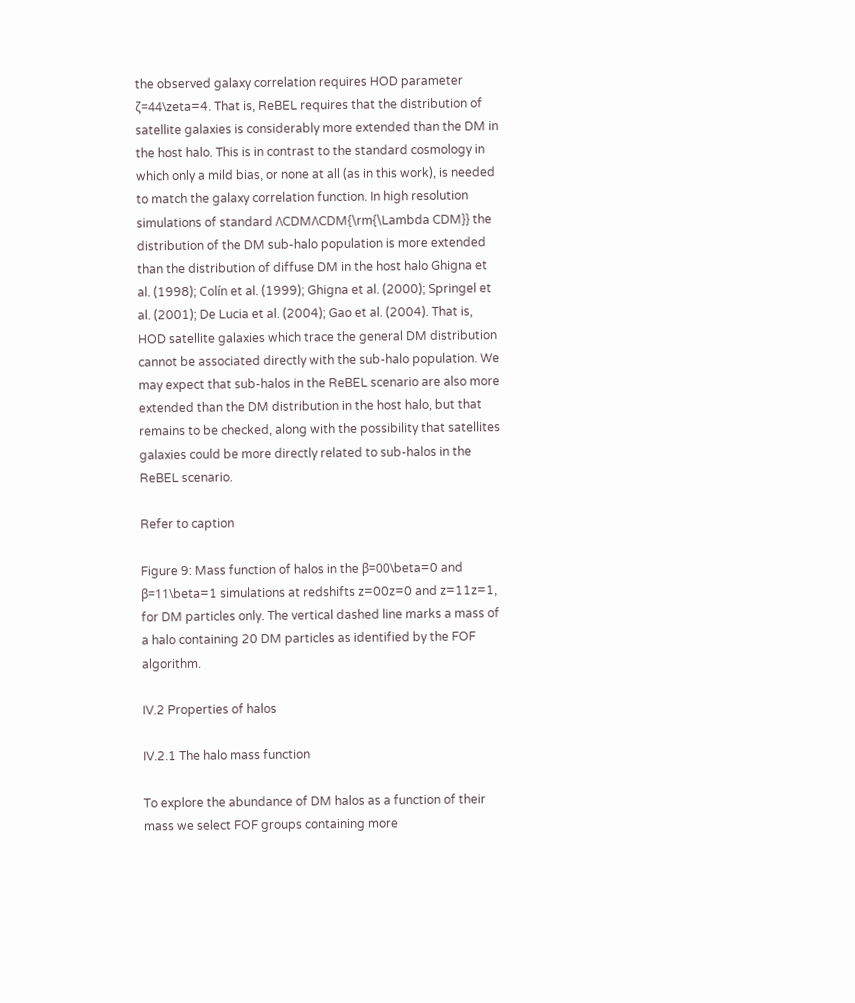the observed galaxy correlation requires HOD parameter ζ=44\zeta=4. That is, ReBEL requires that the distribution of satellite galaxies is considerably more extended than the DM in the host halo. This is in contrast to the standard cosmology in which only a mild bias, or none at all (as in this work), is needed to match the galaxy correlation function. In high resolution simulations of standard ΛCDMΛCDM{\rm{\Lambda CDM}} the distribution of the DM sub-halo population is more extended than the distribution of diffuse DM in the host halo Ghigna et al. (1998); Colín et al. (1999); Ghigna et al. (2000); Springel et al. (2001); De Lucia et al. (2004); Gao et al. (2004). That is, HOD satellite galaxies which trace the general DM distribution cannot be associated directly with the sub-halo population. We may expect that sub-halos in the ReBEL scenario are also more extended than the DM distribution in the host halo, but that remains to be checked, along with the possibility that satellites galaxies could be more directly related to sub-halos in the ReBEL scenario.

Refer to caption

Figure 9: Mass function of halos in the β=00\beta=0 and β=11\beta=1 simulations at redshifts z=00z=0 and z=11z=1, for DM particles only. The vertical dashed line marks a mass of a halo containing 20 DM particles as identified by the FOF algorithm.

IV.2 Properties of halos

IV.2.1 The halo mass function

To explore the abundance of DM halos as a function of their mass we select FOF groups containing more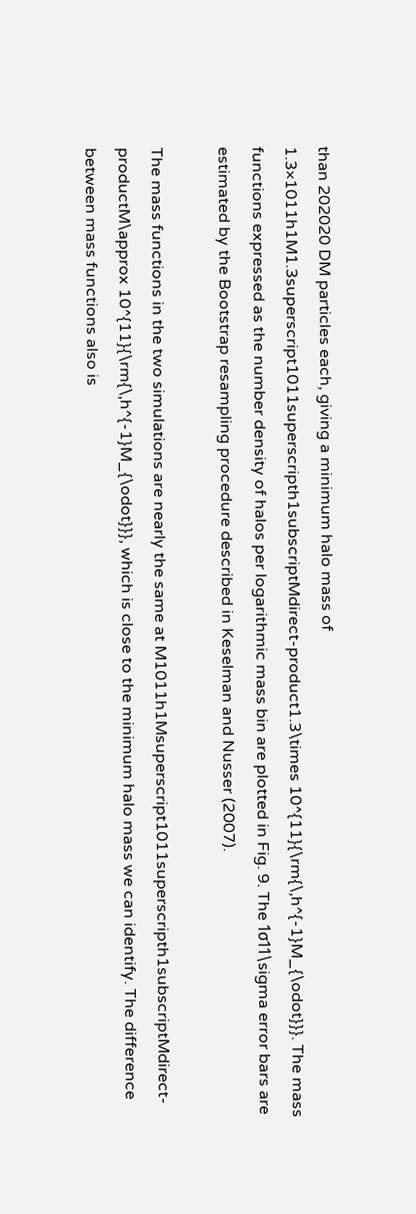than 202020 DM particles each, giving a minimum halo mass of 1.3×1011h1M1.3superscript1011superscripth1subscriptMdirect-product1.3\times 10^{11}{\rm{\,h^{-1}M_{\odot}}}. The mass functions expressed as the number density of halos per logarithmic mass bin are plotted in Fig. 9. The 1σ11\sigma error bars are estimated by the Bootstrap resampling procedure described in Keselman and Nusser (2007).

The mass functions in the two simulations are nearly the same at M1011h1Msuperscript1011superscripth1subscriptMdirect-productM\approx 10^{11}{\rm{\,h^{-1}M_{\odot}}}, which is close to the minimum halo mass we can identify. The difference between mass functions also is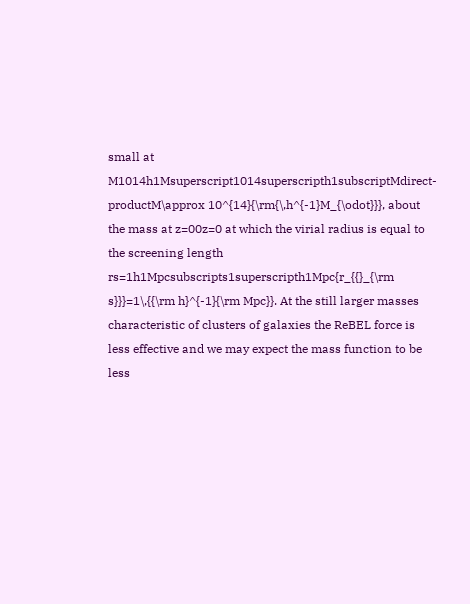small at M1014h1Msuperscript1014superscripth1subscriptMdirect-productM\approx 10^{14}{\rm{\,h^{-1}M_{\odot}}}, about the mass at z=00z=0 at which the virial radius is equal to the screening length rs=1h1Mpcsubscripts1superscripth1Mpc{r_{{}_{\rm s}}}=1\,{{\rm h}^{-1}{\rm Mpc}}. At the still larger masses characteristic of clusters of galaxies the ReBEL force is less effective and we may expect the mass function to be less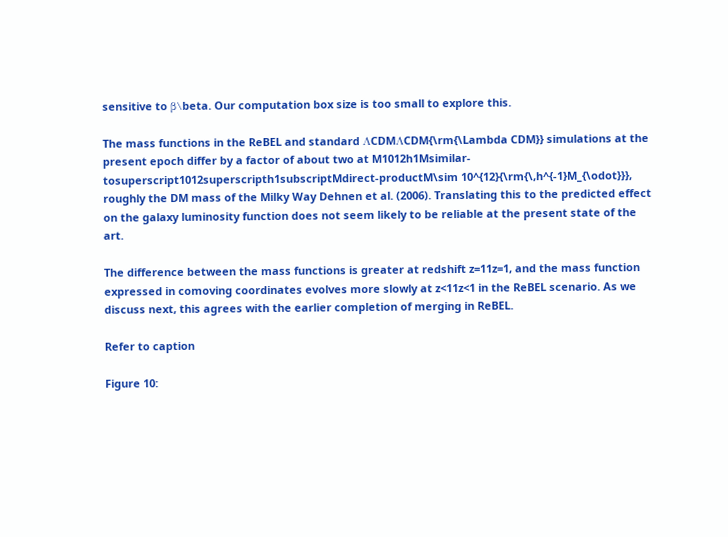sensitive to β\beta. Our computation box size is too small to explore this.

The mass functions in the ReBEL and standard ΛCDMΛCDM{\rm{\Lambda CDM}} simulations at the present epoch differ by a factor of about two at M1012h1Msimilar-tosuperscript1012superscripth1subscriptMdirect-productM\sim 10^{12}{\rm{\,h^{-1}M_{\odot}}}, roughly the DM mass of the Milky Way Dehnen et al. (2006). Translating this to the predicted effect on the galaxy luminosity function does not seem likely to be reliable at the present state of the art.

The difference between the mass functions is greater at redshift z=11z=1, and the mass function expressed in comoving coordinates evolves more slowly at z<11z<1 in the ReBEL scenario. As we discuss next, this agrees with the earlier completion of merging in ReBEL.

Refer to caption

Figure 10: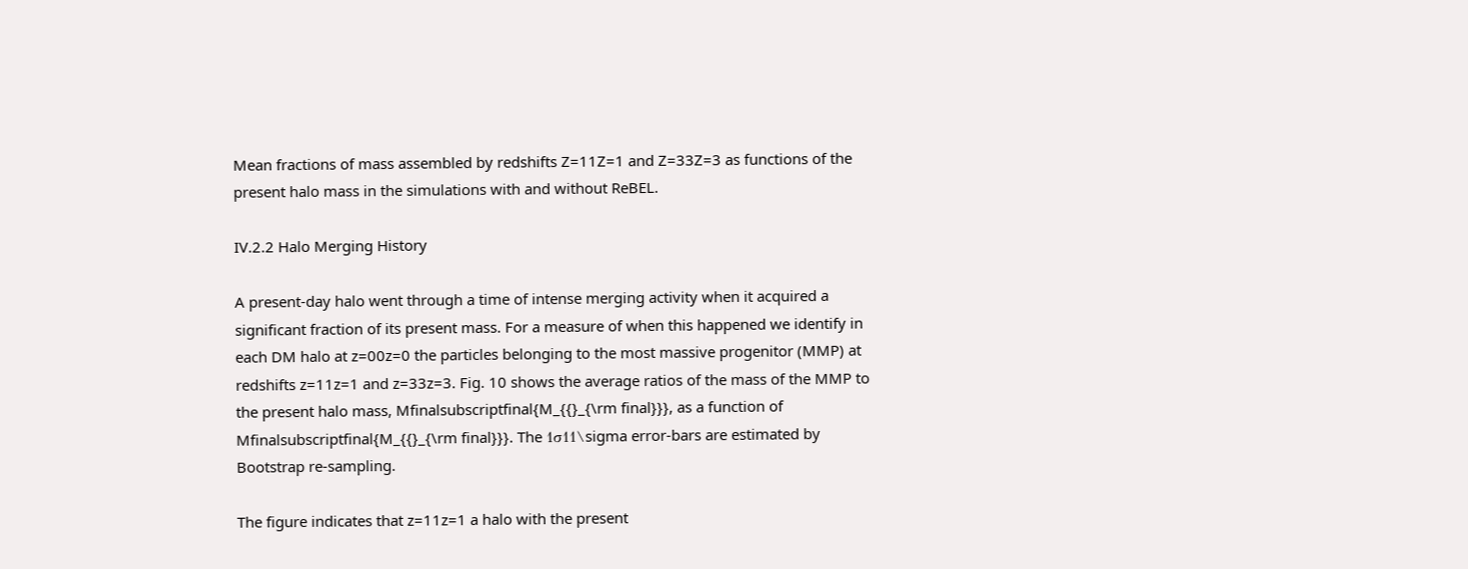Mean fractions of mass assembled by redshifts Z=11Z=1 and Z=33Z=3 as functions of the present halo mass in the simulations with and without ReBEL.

IV.2.2 Halo Merging History

A present-day halo went through a time of intense merging activity when it acquired a significant fraction of its present mass. For a measure of when this happened we identify in each DM halo at z=00z=0 the particles belonging to the most massive progenitor (MMP) at redshifts z=11z=1 and z=33z=3. Fig. 10 shows the average ratios of the mass of the MMP to the present halo mass, Mfinalsubscriptfinal{M_{{}_{\rm final}}}, as a function of Mfinalsubscriptfinal{M_{{}_{\rm final}}}. The 1σ11\sigma error-bars are estimated by Bootstrap re-sampling.

The figure indicates that z=11z=1 a halo with the present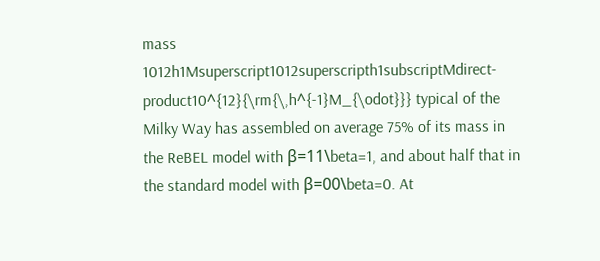mass 1012h1Msuperscript1012superscripth1subscriptMdirect-product10^{12}{\rm{\,h^{-1}M_{\odot}}} typical of the Milky Way has assembled on average 75% of its mass in the ReBEL model with β=11\beta=1, and about half that in the standard model with β=00\beta=0. At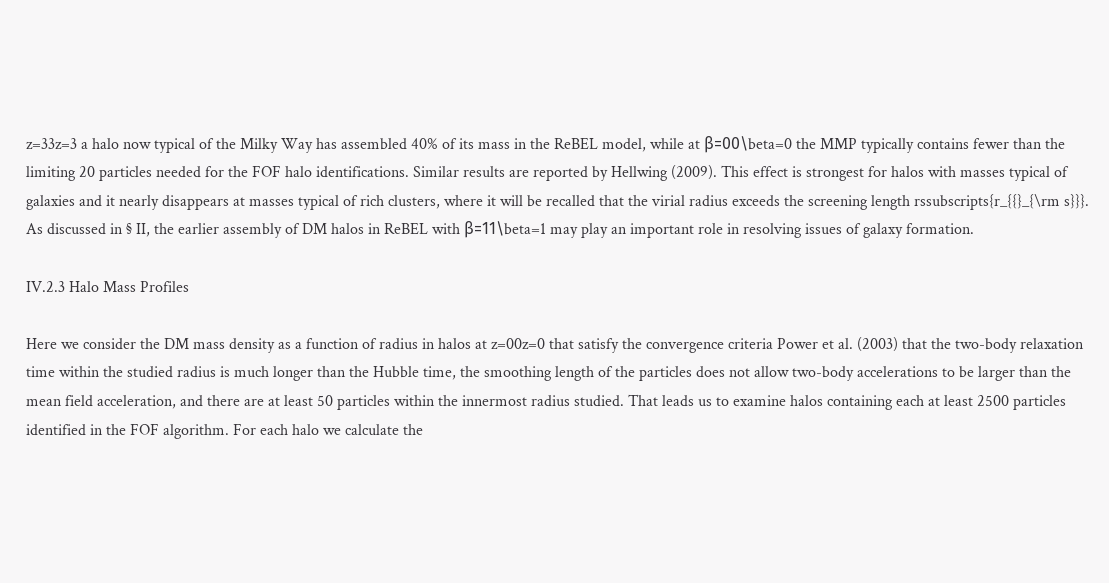z=33z=3 a halo now typical of the Milky Way has assembled 40% of its mass in the ReBEL model, while at β=00\beta=0 the MMP typically contains fewer than the limiting 20 particles needed for the FOF halo identifications. Similar results are reported by Hellwing (2009). This effect is strongest for halos with masses typical of galaxies and it nearly disappears at masses typical of rich clusters, where it will be recalled that the virial radius exceeds the screening length rssubscripts{r_{{}_{\rm s}}}. As discussed in § II, the earlier assembly of DM halos in ReBEL with β=11\beta=1 may play an important role in resolving issues of galaxy formation.

IV.2.3 Halo Mass Profiles

Here we consider the DM mass density as a function of radius in halos at z=00z=0 that satisfy the convergence criteria Power et al. (2003) that the two-body relaxation time within the studied radius is much longer than the Hubble time, the smoothing length of the particles does not allow two-body accelerations to be larger than the mean field acceleration, and there are at least 50 particles within the innermost radius studied. That leads us to examine halos containing each at least 2500 particles identified in the FOF algorithm. For each halo we calculate the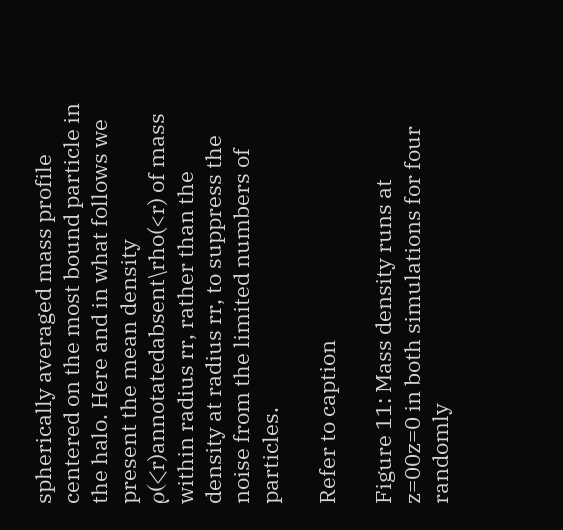spherically averaged mass profile centered on the most bound particle in the halo. Here and in what follows we present the mean density ρ(<r)annotatedabsent\rho(<r) of mass within radius rr, rather than the density at radius rr, to suppress the noise from the limited numbers of particles.

Refer to caption

Figure 11: Mass density runs at z=00z=0 in both simulations for four randomly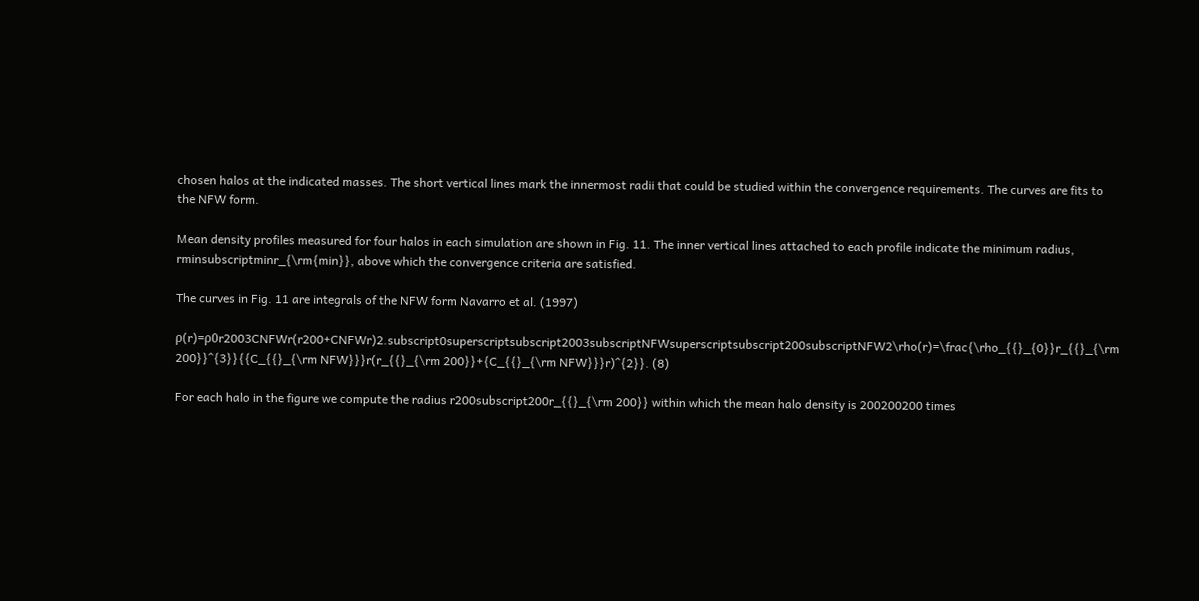chosen halos at the indicated masses. The short vertical lines mark the innermost radii that could be studied within the convergence requirements. The curves are fits to the NFW form.

Mean density profiles measured for four halos in each simulation are shown in Fig. 11. The inner vertical lines attached to each profile indicate the minimum radius, rminsubscriptminr_{\rm{min}}, above which the convergence criteria are satisfied.

The curves in Fig. 11 are integrals of the NFW form Navarro et al. (1997)

ρ(r)=ρ0r2003CNFWr(r200+CNFWr)2.subscript0superscriptsubscript2003subscriptNFWsuperscriptsubscript200subscriptNFW2\rho(r)=\frac{\rho_{{}_{0}}r_{{}_{\rm 200}}^{3}}{{C_{{}_{\rm NFW}}}r(r_{{}_{\rm 200}}+{C_{{}_{\rm NFW}}}r)^{2}}. (8)

For each halo in the figure we compute the radius r200subscript200r_{{}_{\rm 200}} within which the mean halo density is 200200200 times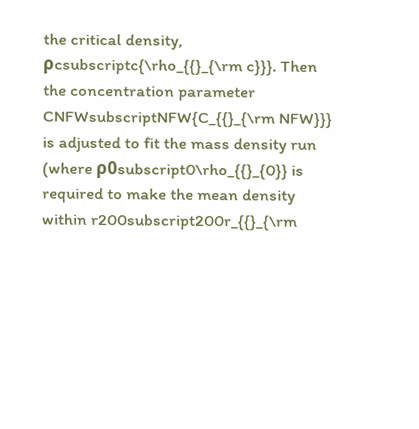the critical density, ρcsubscriptc{\rho_{{}_{\rm c}}}. Then the concentration parameter CNFWsubscriptNFW{C_{{}_{\rm NFW}}} is adjusted to fit the mass density run (where ρ0subscript0\rho_{{}_{0}} is required to make the mean density within r200subscript200r_{{}_{\rm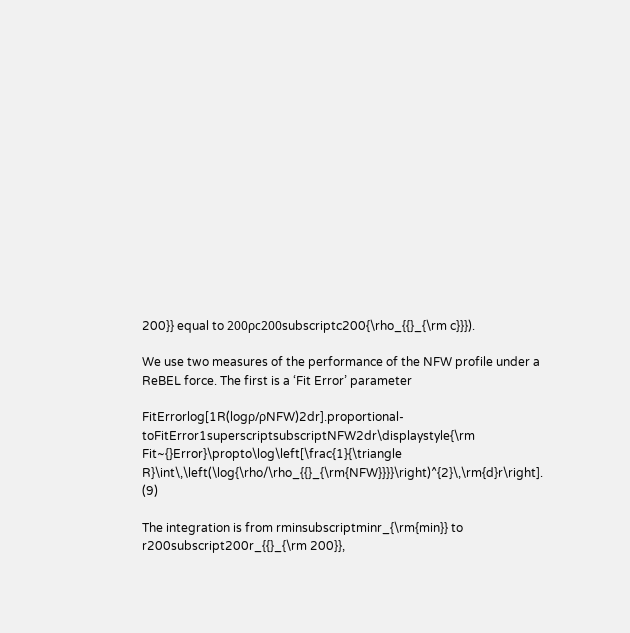200}} equal to 200ρc200subscriptc200{\rho_{{}_{\rm c}}}).

We use two measures of the performance of the NFW profile under a ReBEL force. The first is a ‘Fit Error’ parameter

FitErrorlog[1R(logρ/ρNFW)2dr].proportional-toFitError1superscriptsubscriptNFW2dr\displaystyle{\rm Fit~{}Error}\propto\log\left[\frac{1}{\triangle R}\int\,\left(\log{\rho/\rho_{{}_{\rm{NFW}}}}\right)^{2}\,\rm{d}r\right]. (9)

The integration is from rminsubscriptminr_{\rm{min}} to r200subscript200r_{{}_{\rm 200}},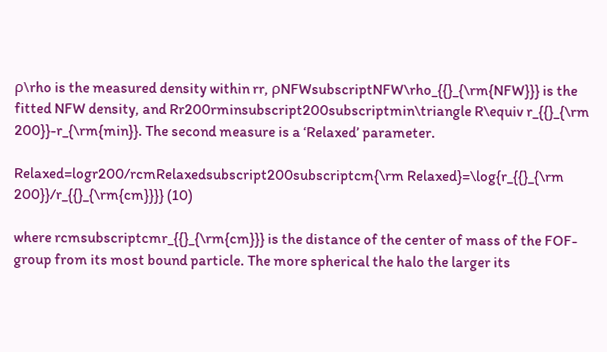ρ\rho is the measured density within rr, ρNFWsubscriptNFW\rho_{{}_{\rm{NFW}}} is the fitted NFW density, and Rr200rminsubscript200subscriptmin\triangle R\equiv r_{{}_{\rm 200}}-r_{\rm{min}}. The second measure is a ‘Relaxed’ parameter.

Relaxed=logr200/rcmRelaxedsubscript200subscriptcm{\rm Relaxed}=\log{r_{{}_{\rm 200}}/r_{{}_{\rm{cm}}}} (10)

where rcmsubscriptcmr_{{}_{\rm{cm}}} is the distance of the center of mass of the FOF-group from its most bound particle. The more spherical the halo the larger its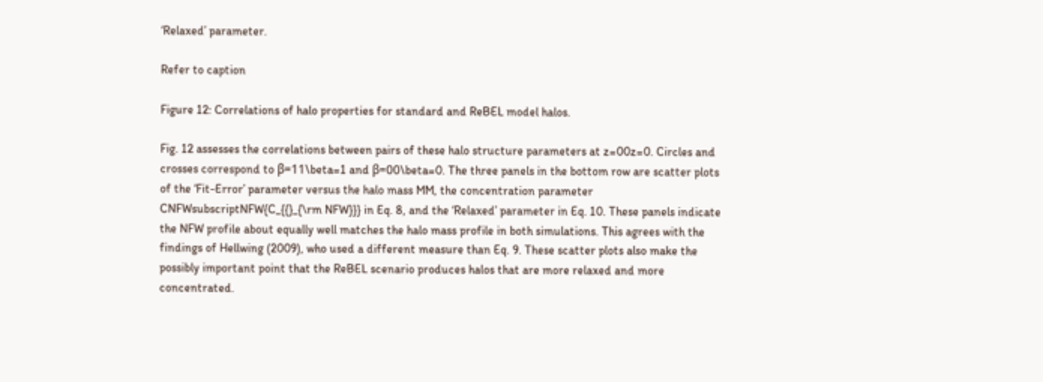‘Relaxed’ parameter.

Refer to caption

Figure 12: Correlations of halo properties for standard and ReBEL model halos.

Fig. 12 assesses the correlations between pairs of these halo structure parameters at z=00z=0. Circles and crosses correspond to β=11\beta=1 and β=00\beta=0. The three panels in the bottom row are scatter plots of the ‘Fit-Error’ parameter versus the halo mass MM, the concentration parameter CNFWsubscriptNFW{C_{{}_{\rm NFW}}} in Eq. 8, and the ‘Relaxed’ parameter in Eq. 10. These panels indicate the NFW profile about equally well matches the halo mass profile in both simulations. This agrees with the findings of Hellwing (2009), who used a different measure than Eq. 9. These scatter plots also make the possibly important point that the ReBEL scenario produces halos that are more relaxed and more concentrated.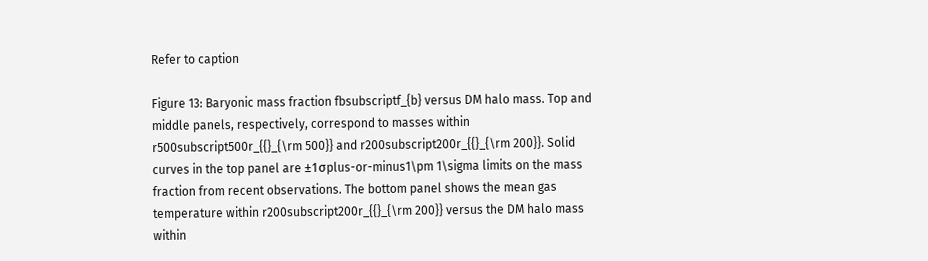Refer to caption

Figure 13: Baryonic mass fraction fbsubscriptf_{b} versus DM halo mass. Top and middle panels, respectively, correspond to masses within r500subscript500r_{{}_{\rm 500}} and r200subscript200r_{{}_{\rm 200}}. Solid curves in the top panel are ±1σplus-or-minus1\pm 1\sigma limits on the mass fraction from recent observations. The bottom panel shows the mean gas temperature within r200subscript200r_{{}_{\rm 200}} versus the DM halo mass within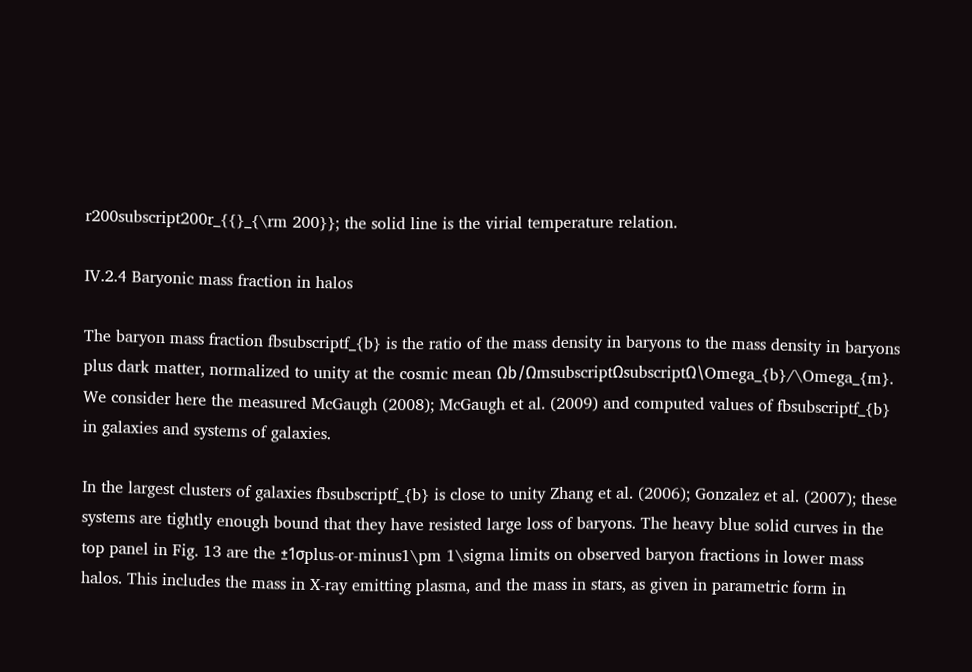r200subscript200r_{{}_{\rm 200}}; the solid line is the virial temperature relation.

IV.2.4 Baryonic mass fraction in halos

The baryon mass fraction fbsubscriptf_{b} is the ratio of the mass density in baryons to the mass density in baryons plus dark matter, normalized to unity at the cosmic mean Ωb/ΩmsubscriptΩsubscriptΩ\Omega_{b}/\Omega_{m}. We consider here the measured McGaugh (2008); McGaugh et al. (2009) and computed values of fbsubscriptf_{b} in galaxies and systems of galaxies.

In the largest clusters of galaxies fbsubscriptf_{b} is close to unity Zhang et al. (2006); Gonzalez et al. (2007); these systems are tightly enough bound that they have resisted large loss of baryons. The heavy blue solid curves in the top panel in Fig. 13 are the ±1σplus-or-minus1\pm 1\sigma limits on observed baryon fractions in lower mass halos. This includes the mass in X-ray emitting plasma, and the mass in stars, as given in parametric form in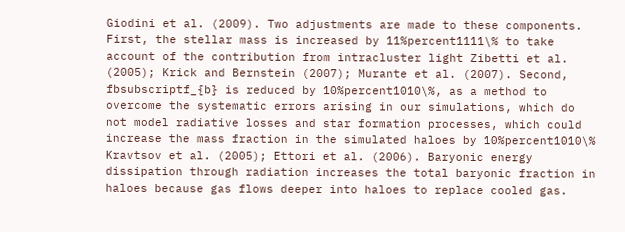Giodini et al. (2009). Two adjustments are made to these components. First, the stellar mass is increased by 11%percent1111\% to take account of the contribution from intracluster light Zibetti et al. (2005); Krick and Bernstein (2007); Murante et al. (2007). Second, fbsubscriptf_{b} is reduced by 10%percent1010\%, as a method to overcome the systematic errors arising in our simulations, which do not model radiative losses and star formation processes, which could increase the mass fraction in the simulated haloes by 10%percent1010\% Kravtsov et al. (2005); Ettori et al. (2006). Baryonic energy dissipation through radiation increases the total baryonic fraction in haloes because gas flows deeper into haloes to replace cooled gas.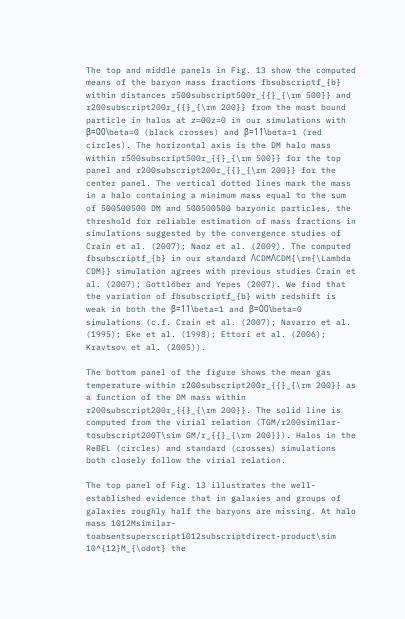The top and middle panels in Fig. 13 show the computed means of the baryon mass fractions fbsubscriptf_{b} within distances r500subscript500r_{{}_{\rm 500}} and r200subscript200r_{{}_{\rm 200}} from the most bound particle in halos at z=00z=0 in our simulations with β=00\beta=0 (black crosses) and β=11\beta=1 (red circles). The horizontal axis is the DM halo mass within r500subscript500r_{{}_{\rm 500}} for the top panel and r200subscript200r_{{}_{\rm 200}} for the center panel. The vertical dotted lines mark the mass in a halo containing a minimum mass equal to the sum of 500500500 DM and 500500500 baryonic particles, the threshold for reliable estimation of mass fractions in simulations suggested by the convergence studies of Crain et al. (2007); Naoz et al. (2009). The computed fbsubscriptf_{b} in our standard ΛCDMΛCDM{\rm{\Lambda CDM}} simulation agrees with previous studies Crain et al. (2007); Gottlöber and Yepes (2007). We find that the variation of fbsubscriptf_{b} with redshift is weak in both the β=11\beta=1 and β=00\beta=0 simulations (c.f. Crain et al. (2007); Navarro et al. (1995); Eke et al. (1998); Ettori et al. (2006); Kravtsov et al. (2005)).

The bottom panel of the figure shows the mean gas temperature within r200subscript200r_{{}_{\rm 200}} as a function of the DM mass within r200subscript200r_{{}_{\rm 200}}. The solid line is computed from the virial relation (TGM/r200similar-tosubscript200T\sim GM/r_{{}_{\rm 200}}). Halos in the ReBEL (circles) and standard (crosses) simulations both closely follow the virial relation.

The top panel of Fig. 13 illustrates the well-established evidence that in galaxies and groups of galaxies roughly half the baryons are missing. At halo mass 1012Msimilar-toabsentsuperscript1012subscriptdirect-product\sim 10^{12}M_{\odot} the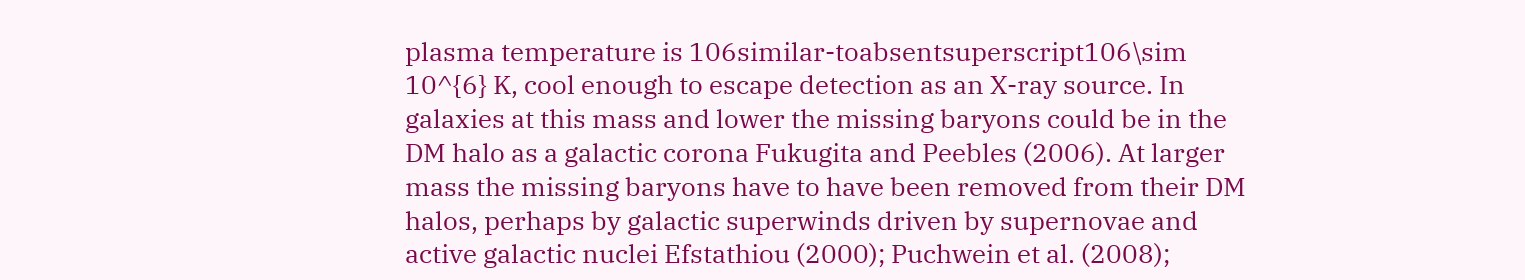plasma temperature is 106similar-toabsentsuperscript106\sim 10^{6} K, cool enough to escape detection as an X-ray source. In galaxies at this mass and lower the missing baryons could be in the DM halo as a galactic corona Fukugita and Peebles (2006). At larger mass the missing baryons have to have been removed from their DM halos, perhaps by galactic superwinds driven by supernovae and active galactic nuclei Efstathiou (2000); Puchwein et al. (2008);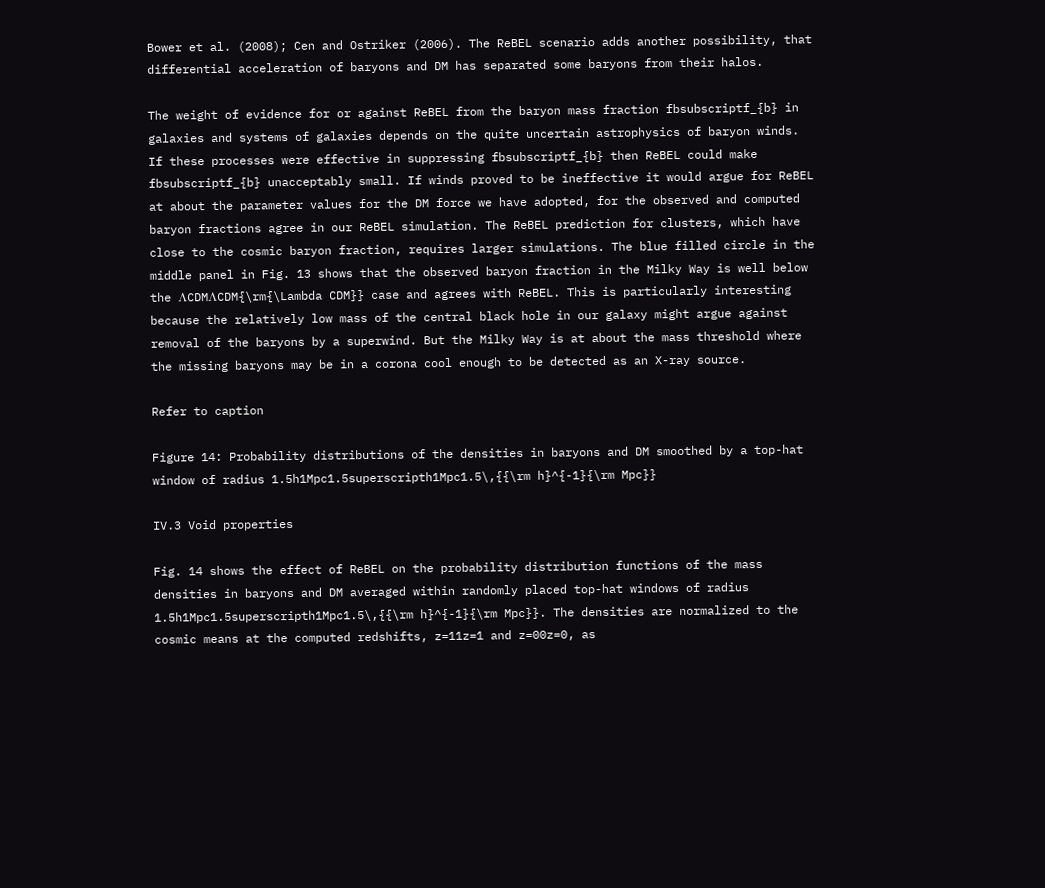Bower et al. (2008); Cen and Ostriker (2006). The ReBEL scenario adds another possibility, that differential acceleration of baryons and DM has separated some baryons from their halos.

The weight of evidence for or against ReBEL from the baryon mass fraction fbsubscriptf_{b} in galaxies and systems of galaxies depends on the quite uncertain astrophysics of baryon winds. If these processes were effective in suppressing fbsubscriptf_{b} then ReBEL could make fbsubscriptf_{b} unacceptably small. If winds proved to be ineffective it would argue for ReBEL at about the parameter values for the DM force we have adopted, for the observed and computed baryon fractions agree in our ReBEL simulation. The ReBEL prediction for clusters, which have close to the cosmic baryon fraction, requires larger simulations. The blue filled circle in the middle panel in Fig. 13 shows that the observed baryon fraction in the Milky Way is well below the ΛCDMΛCDM{\rm{\Lambda CDM}} case and agrees with ReBEL. This is particularly interesting because the relatively low mass of the central black hole in our galaxy might argue against removal of the baryons by a superwind. But the Milky Way is at about the mass threshold where the missing baryons may be in a corona cool enough to be detected as an X-ray source.

Refer to caption

Figure 14: Probability distributions of the densities in baryons and DM smoothed by a top-hat window of radius 1.5h1Mpc1.5superscripth1Mpc1.5\,{{\rm h}^{-1}{\rm Mpc}}

IV.3 Void properties

Fig. 14 shows the effect of ReBEL on the probability distribution functions of the mass densities in baryons and DM averaged within randomly placed top-hat windows of radius 1.5h1Mpc1.5superscripth1Mpc1.5\,{{\rm h}^{-1}{\rm Mpc}}. The densities are normalized to the cosmic means at the computed redshifts, z=11z=1 and z=00z=0, as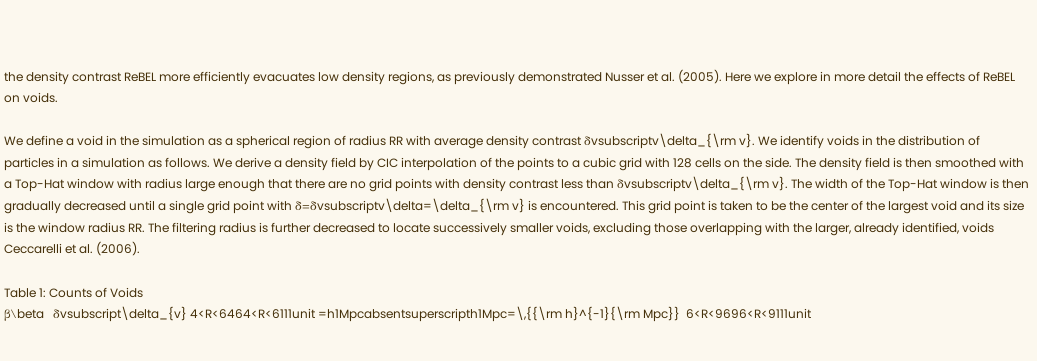the density contrast ReBEL more efficiently evacuates low density regions, as previously demonstrated Nusser et al. (2005). Here we explore in more detail the effects of ReBEL on voids.

We define a void in the simulation as a spherical region of radius RR with average density contrast δvsubscriptv\delta_{\rm v}. We identify voids in the distribution of particles in a simulation as follows. We derive a density field by CIC interpolation of the points to a cubic grid with 128 cells on the side. The density field is then smoothed with a Top-Hat window with radius large enough that there are no grid points with density contrast less than δvsubscriptv\delta_{\rm v}. The width of the Top-Hat window is then gradually decreased until a single grid point with δ=δvsubscriptv\delta=\delta_{\rm v} is encountered. This grid point is taken to be the center of the largest void and its size is the window radius RR. The filtering radius is further decreased to locate successively smaller voids, excluding those overlapping with the larger, already identified, voids Ceccarelli et al. (2006).

Table 1: Counts of Voids
β\beta   δvsubscript\delta_{v} 4<R<6464<R<6111unit =h1Mpcabsentsuperscripth1Mpc=\,{{\rm h}^{-1}{\rm Mpc}}  6<R<9696<R<9111unit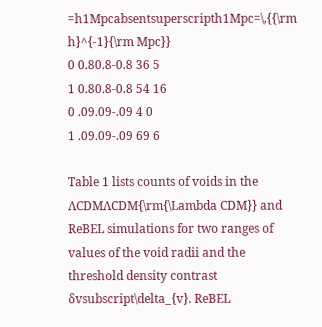=h1Mpcabsentsuperscripth1Mpc=\,{{\rm h}^{-1}{\rm Mpc}}
0 0.80.8-0.8 36 5
1 0.80.8-0.8 54 16
0 .09.09-.09 4 0
1 .09.09-.09 69 6

Table 1 lists counts of voids in the ΛCDMΛCDM{\rm{\Lambda CDM}} and ReBEL simulations for two ranges of values of the void radii and the threshold density contrast δvsubscript\delta_{v}. ReBEL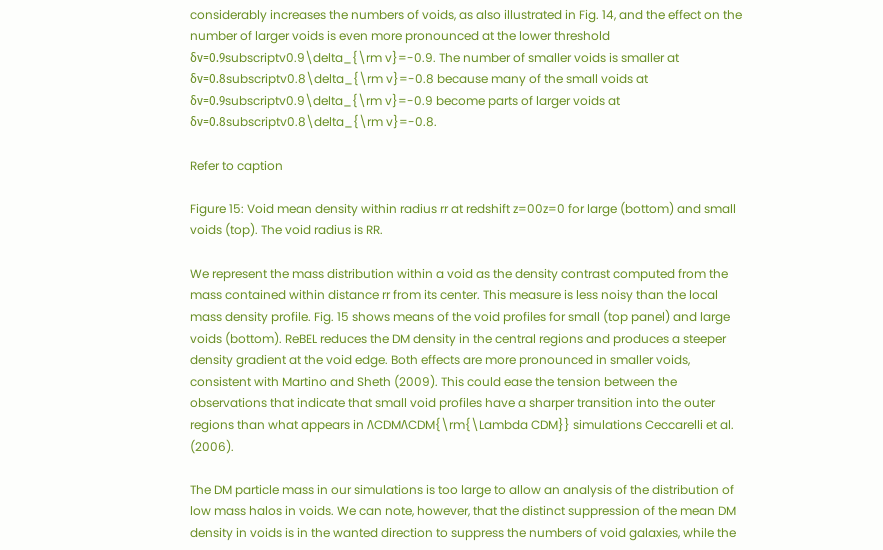considerably increases the numbers of voids, as also illustrated in Fig. 14, and the effect on the number of larger voids is even more pronounced at the lower threshold δv=0.9subscriptv0.9\delta_{\rm v}=-0.9. The number of smaller voids is smaller at δv=0.8subscriptv0.8\delta_{\rm v}=-0.8 because many of the small voids at δv=0.9subscriptv0.9\delta_{\rm v}=-0.9 become parts of larger voids at δv=0.8subscriptv0.8\delta_{\rm v}=-0.8.

Refer to caption

Figure 15: Void mean density within radius rr at redshift z=00z=0 for large (bottom) and small voids (top). The void radius is RR.

We represent the mass distribution within a void as the density contrast computed from the mass contained within distance rr from its center. This measure is less noisy than the local mass density profile. Fig. 15 shows means of the void profiles for small (top panel) and large voids (bottom). ReBEL reduces the DM density in the central regions and produces a steeper density gradient at the void edge. Both effects are more pronounced in smaller voids, consistent with Martino and Sheth (2009). This could ease the tension between the observations that indicate that small void profiles have a sharper transition into the outer regions than what appears in ΛCDMΛCDM{\rm{\Lambda CDM}} simulations Ceccarelli et al. (2006).

The DM particle mass in our simulations is too large to allow an analysis of the distribution of low mass halos in voids. We can note, however, that the distinct suppression of the mean DM density in voids is in the wanted direction to suppress the numbers of void galaxies, while the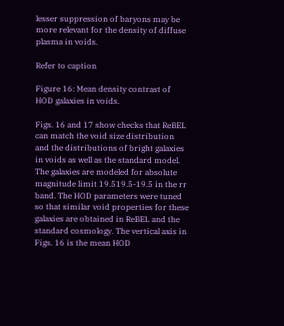lesser suppression of baryons may be more relevant for the density of diffuse plasma in voids.

Refer to caption

Figure 16: Mean density contrast of HOD galaxies in voids.

Figs. 16 and 17 show checks that ReBEL can match the void size distribution and the distributions of bright galaxies in voids as well as the standard model. The galaxies are modeled for absolute magnitude limit 19.519.5-19.5 in the rr band. The HOD parameters were tuned so that similar void properties for these galaxies are obtained in ReBEL and the standard cosmology. The vertical axis in Figs. 16 is the mean HOD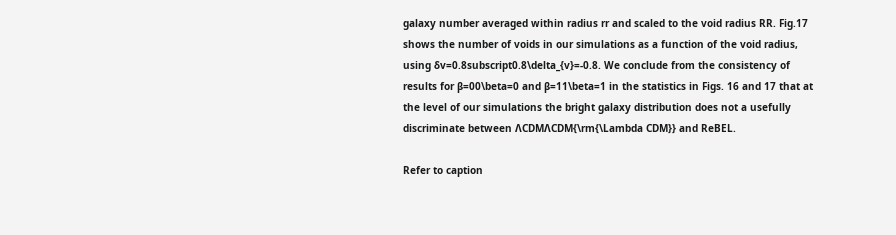galaxy number averaged within radius rr and scaled to the void radius RR. Fig.17 shows the number of voids in our simulations as a function of the void radius, using δv=0.8subscript0.8\delta_{v}=-0.8. We conclude from the consistency of results for β=00\beta=0 and β=11\beta=1 in the statistics in Figs. 16 and 17 that at the level of our simulations the bright galaxy distribution does not a usefully discriminate between ΛCDMΛCDM{\rm{\Lambda CDM}} and ReBEL.

Refer to caption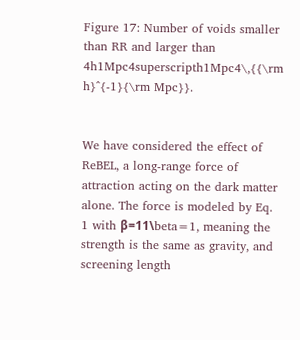Figure 17: Number of voids smaller than RR and larger than 4h1Mpc4superscripth1Mpc4\,{{\rm h}^{-1}{\rm Mpc}}.


We have considered the effect of ReBEL, a long-range force of attraction acting on the dark matter alone. The force is modeled by Eq. 1 with β=11\beta=1, meaning the strength is the same as gravity, and screening length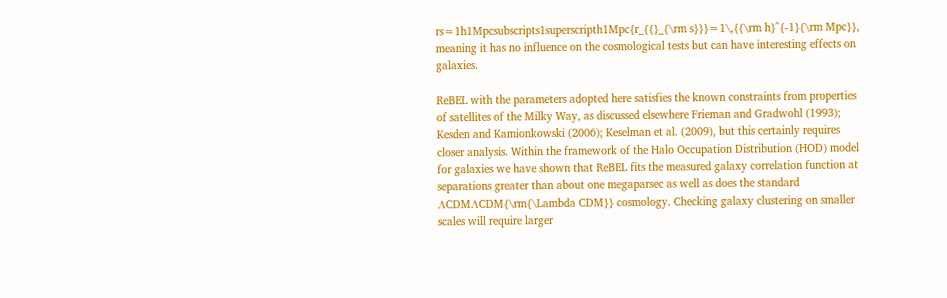rs=1h1Mpcsubscripts1superscripth1Mpc{r_{{}_{\rm s}}}=1\,{{\rm h}^{-1}{\rm Mpc}}, meaning it has no influence on the cosmological tests but can have interesting effects on galaxies.

ReBEL with the parameters adopted here satisfies the known constraints from properties of satellites of the Milky Way, as discussed elsewhere Frieman and Gradwohl (1993); Kesden and Kamionkowski (2006); Keselman et al. (2009), but this certainly requires closer analysis. Within the framework of the Halo Occupation Distribution (HOD) model for galaxies we have shown that ReBEL fits the measured galaxy correlation function at separations greater than about one megaparsec as well as does the standard ΛCDMΛCDM{\rm{\Lambda CDM}} cosmology. Checking galaxy clustering on smaller scales will require larger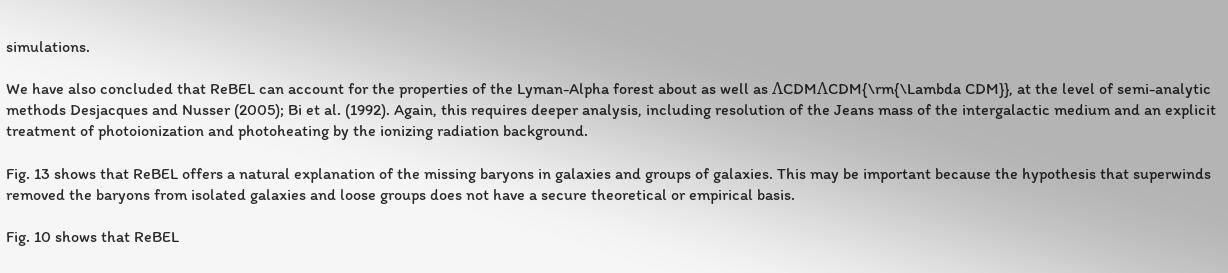simulations.

We have also concluded that ReBEL can account for the properties of the Lyman-Alpha forest about as well as ΛCDMΛCDM{\rm{\Lambda CDM}}, at the level of semi-analytic methods Desjacques and Nusser (2005); Bi et al. (1992). Again, this requires deeper analysis, including resolution of the Jeans mass of the intergalactic medium and an explicit treatment of photoionization and photoheating by the ionizing radiation background.

Fig. 13 shows that ReBEL offers a natural explanation of the missing baryons in galaxies and groups of galaxies. This may be important because the hypothesis that superwinds removed the baryons from isolated galaxies and loose groups does not have a secure theoretical or empirical basis.

Fig. 10 shows that ReBEL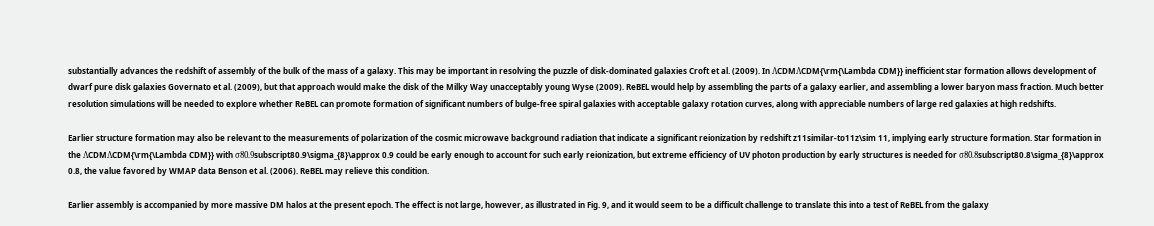substantially advances the redshift of assembly of the bulk of the mass of a galaxy. This may be important in resolving the puzzle of disk-dominated galaxies Croft et al. (2009). In ΛCDMΛCDM{\rm{\Lambda CDM}} inefficient star formation allows development of dwarf pure disk galaxies Governato et al. (2009), but that approach would make the disk of the Milky Way unacceptably young Wyse (2009). ReBEL would help by assembling the parts of a galaxy earlier, and assembling a lower baryon mass fraction. Much better resolution simulations will be needed to explore whether ReBEL can promote formation of significant numbers of bulge-free spiral galaxies with acceptable galaxy rotation curves, along with appreciable numbers of large red galaxies at high redshifts.

Earlier structure formation may also be relevant to the measurements of polarization of the cosmic microwave background radiation that indicate a significant reionization by redshift z11similar-to11z\sim 11, implying early structure formation. Star formation in the ΛCDMΛCDM{\rm{\Lambda CDM}} with σ80.9subscript80.9\sigma_{8}\approx 0.9 could be early enough to account for such early reionization, but extreme efficiency of UV photon production by early structures is needed for σ80.8subscript80.8\sigma_{8}\approx 0.8, the value favored by WMAP data Benson et al. (2006). ReBEL may relieve this condition.

Earlier assembly is accompanied by more massive DM halos at the present epoch. The effect is not large, however, as illustrated in Fig. 9, and it would seem to be a difficult challenge to translate this into a test of ReBEL from the galaxy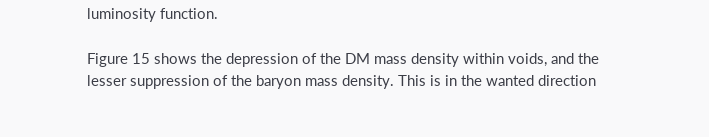luminosity function.

Figure 15 shows the depression of the DM mass density within voids, and the lesser suppression of the baryon mass density. This is in the wanted direction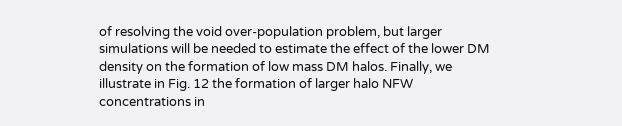of resolving the void over-population problem, but larger simulations will be needed to estimate the effect of the lower DM density on the formation of low mass DM halos. Finally, we illustrate in Fig. 12 the formation of larger halo NFW concentrations in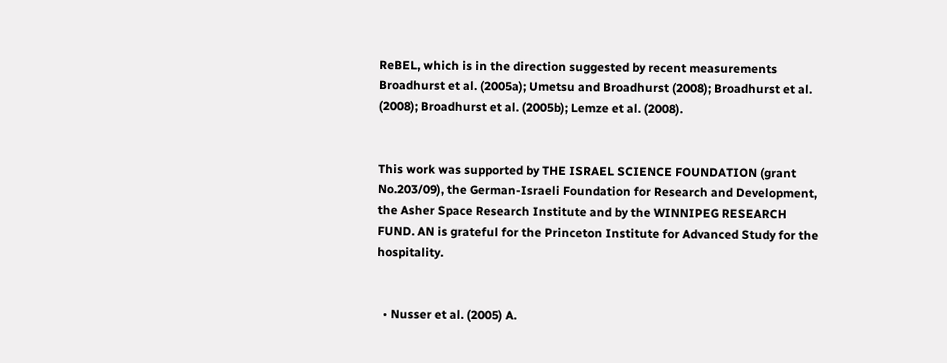ReBEL, which is in the direction suggested by recent measurements Broadhurst et al. (2005a); Umetsu and Broadhurst (2008); Broadhurst et al. (2008); Broadhurst et al. (2005b); Lemze et al. (2008).


This work was supported by THE ISRAEL SCIENCE FOUNDATION (grant No.203/09), the German-Israeli Foundation for Research and Development, the Asher Space Research Institute and by the WINNIPEG RESEARCH FUND. AN is grateful for the Princeton Institute for Advanced Study for the hospitality.


  • Nusser et al. (2005) A.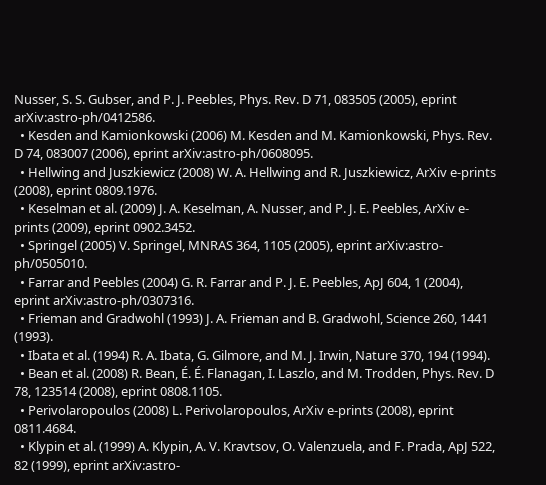Nusser, S. S. Gubser, and P. J. Peebles, Phys. Rev. D 71, 083505 (2005), eprint arXiv:astro-ph/0412586.
  • Kesden and Kamionkowski (2006) M. Kesden and M. Kamionkowski, Phys. Rev. D 74, 083007 (2006), eprint arXiv:astro-ph/0608095.
  • Hellwing and Juszkiewicz (2008) W. A. Hellwing and R. Juszkiewicz, ArXiv e-prints (2008), eprint 0809.1976.
  • Keselman et al. (2009) J. A. Keselman, A. Nusser, and P. J. E. Peebles, ArXiv e-prints (2009), eprint 0902.3452.
  • Springel (2005) V. Springel, MNRAS 364, 1105 (2005), eprint arXiv:astro-ph/0505010.
  • Farrar and Peebles (2004) G. R. Farrar and P. J. E. Peebles, ApJ 604, 1 (2004), eprint arXiv:astro-ph/0307316.
  • Frieman and Gradwohl (1993) J. A. Frieman and B. Gradwohl, Science 260, 1441 (1993).
  • Ibata et al. (1994) R. A. Ibata, G. Gilmore, and M. J. Irwin, Nature 370, 194 (1994).
  • Bean et al. (2008) R. Bean, É. É. Flanagan, I. Laszlo, and M. Trodden, Phys. Rev. D 78, 123514 (2008), eprint 0808.1105.
  • Perivolaropoulos (2008) L. Perivolaropoulos, ArXiv e-prints (2008), eprint 0811.4684.
  • Klypin et al. (1999) A. Klypin, A. V. Kravtsov, O. Valenzuela, and F. Prada, ApJ 522, 82 (1999), eprint arXiv:astro-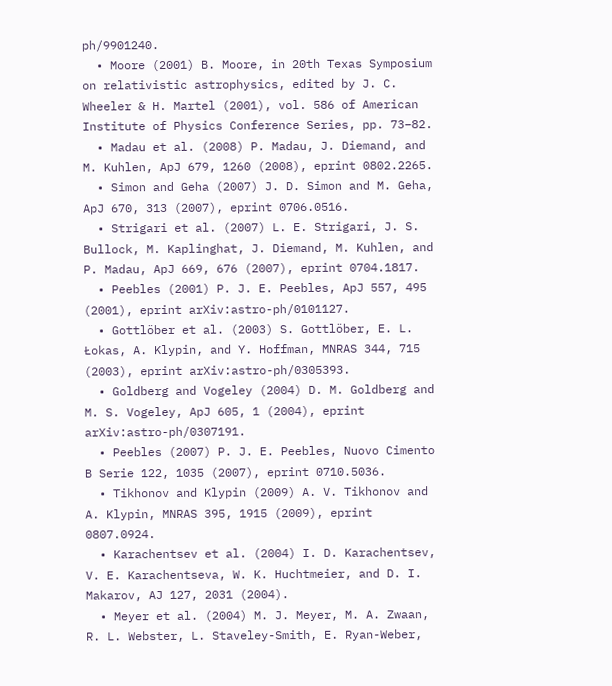ph/9901240.
  • Moore (2001) B. Moore, in 20th Texas Symposium on relativistic astrophysics, edited by J. C. Wheeler & H. Martel (2001), vol. 586 of American Institute of Physics Conference Series, pp. 73–82.
  • Madau et al. (2008) P. Madau, J. Diemand, and M. Kuhlen, ApJ 679, 1260 (2008), eprint 0802.2265.
  • Simon and Geha (2007) J. D. Simon and M. Geha, ApJ 670, 313 (2007), eprint 0706.0516.
  • Strigari et al. (2007) L. E. Strigari, J. S. Bullock, M. Kaplinghat, J. Diemand, M. Kuhlen, and P. Madau, ApJ 669, 676 (2007), eprint 0704.1817.
  • Peebles (2001) P. J. E. Peebles, ApJ 557, 495 (2001), eprint arXiv:astro-ph/0101127.
  • Gottlöber et al. (2003) S. Gottlöber, E. L. Łokas, A. Klypin, and Y. Hoffman, MNRAS 344, 715 (2003), eprint arXiv:astro-ph/0305393.
  • Goldberg and Vogeley (2004) D. M. Goldberg and M. S. Vogeley, ApJ 605, 1 (2004), eprint arXiv:astro-ph/0307191.
  • Peebles (2007) P. J. E. Peebles, Nuovo Cimento B Serie 122, 1035 (2007), eprint 0710.5036.
  • Tikhonov and Klypin (2009) A. V. Tikhonov and A. Klypin, MNRAS 395, 1915 (2009), eprint 0807.0924.
  • Karachentsev et al. (2004) I. D. Karachentsev, V. E. Karachentseva, W. K. Huchtmeier, and D. I. Makarov, AJ 127, 2031 (2004).
  • Meyer et al. (2004) M. J. Meyer, M. A. Zwaan, R. L. Webster, L. Staveley-Smith, E. Ryan-Weber,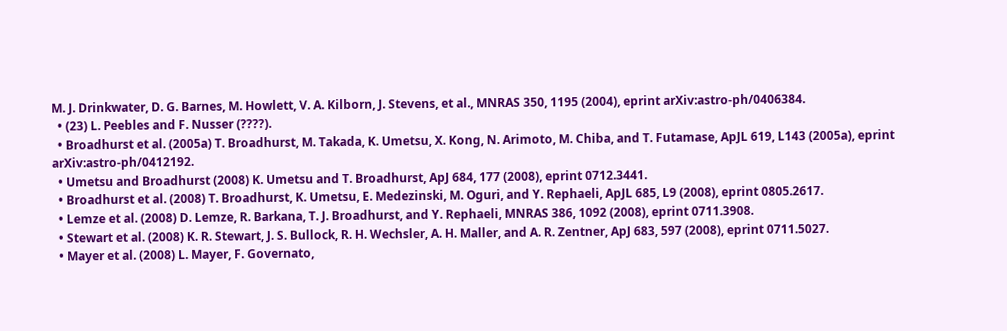M. J. Drinkwater, D. G. Barnes, M. Howlett, V. A. Kilborn, J. Stevens, et al., MNRAS 350, 1195 (2004), eprint arXiv:astro-ph/0406384.
  • (23) L. Peebles and F. Nusser (????).
  • Broadhurst et al. (2005a) T. Broadhurst, M. Takada, K. Umetsu, X. Kong, N. Arimoto, M. Chiba, and T. Futamase, ApJL 619, L143 (2005a), eprint arXiv:astro-ph/0412192.
  • Umetsu and Broadhurst (2008) K. Umetsu and T. Broadhurst, ApJ 684, 177 (2008), eprint 0712.3441.
  • Broadhurst et al. (2008) T. Broadhurst, K. Umetsu, E. Medezinski, M. Oguri, and Y. Rephaeli, ApJL 685, L9 (2008), eprint 0805.2617.
  • Lemze et al. (2008) D. Lemze, R. Barkana, T. J. Broadhurst, and Y. Rephaeli, MNRAS 386, 1092 (2008), eprint 0711.3908.
  • Stewart et al. (2008) K. R. Stewart, J. S. Bullock, R. H. Wechsler, A. H. Maller, and A. R. Zentner, ApJ 683, 597 (2008), eprint 0711.5027.
  • Mayer et al. (2008) L. Mayer, F. Governato,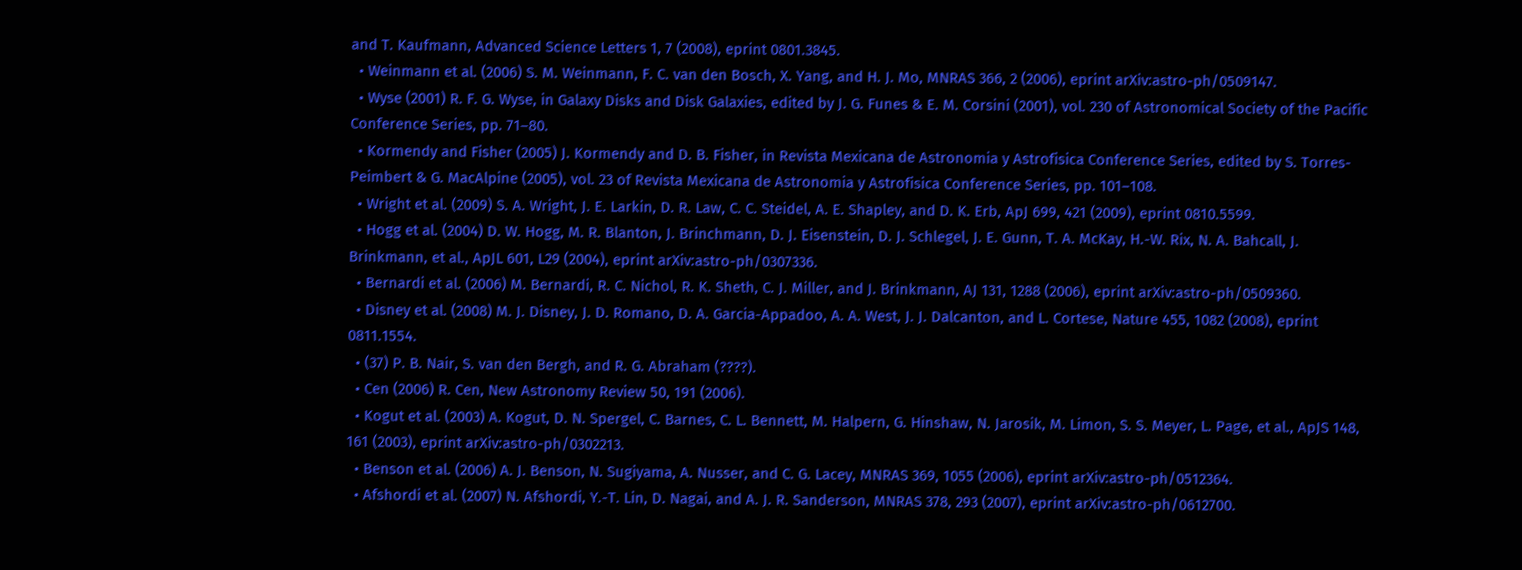and T. Kaufmann, Advanced Science Letters 1, 7 (2008), eprint 0801.3845.
  • Weinmann et al. (2006) S. M. Weinmann, F. C. van den Bosch, X. Yang, and H. J. Mo, MNRAS 366, 2 (2006), eprint arXiv:astro-ph/0509147.
  • Wyse (2001) R. F. G. Wyse, in Galaxy Disks and Disk Galaxies, edited by J. G. Funes & E. M. Corsini (2001), vol. 230 of Astronomical Society of the Pacific Conference Series, pp. 71–80.
  • Kormendy and Fisher (2005) J. Kormendy and D. B. Fisher, in Revista Mexicana de Astronomia y Astrofisica Conference Series, edited by S. Torres-Peimbert & G. MacAlpine (2005), vol. 23 of Revista Mexicana de Astronomia y Astrofisica Conference Series, pp. 101–108.
  • Wright et al. (2009) S. A. Wright, J. E. Larkin, D. R. Law, C. C. Steidel, A. E. Shapley, and D. K. Erb, ApJ 699, 421 (2009), eprint 0810.5599.
  • Hogg et al. (2004) D. W. Hogg, M. R. Blanton, J. Brinchmann, D. J. Eisenstein, D. J. Schlegel, J. E. Gunn, T. A. McKay, H.-W. Rix, N. A. Bahcall, J. Brinkmann, et al., ApJL 601, L29 (2004), eprint arXiv:astro-ph/0307336.
  • Bernardi et al. (2006) M. Bernardi, R. C. Nichol, R. K. Sheth, C. J. Miller, and J. Brinkmann, AJ 131, 1288 (2006), eprint arXiv:astro-ph/0509360.
  • Disney et al. (2008) M. J. Disney, J. D. Romano, D. A. Garcia-Appadoo, A. A. West, J. J. Dalcanton, and L. Cortese, Nature 455, 1082 (2008), eprint 0811.1554.
  • (37) P. B. Nair, S. van den Bergh, and R. G. Abraham (????).
  • Cen (2006) R. Cen, New Astronomy Review 50, 191 (2006).
  • Kogut et al. (2003) A. Kogut, D. N. Spergel, C. Barnes, C. L. Bennett, M. Halpern, G. Hinshaw, N. Jarosik, M. Limon, S. S. Meyer, L. Page, et al., ApJS 148, 161 (2003), eprint arXiv:astro-ph/0302213.
  • Benson et al. (2006) A. J. Benson, N. Sugiyama, A. Nusser, and C. G. Lacey, MNRAS 369, 1055 (2006), eprint arXiv:astro-ph/0512364.
  • Afshordi et al. (2007) N. Afshordi, Y.-T. Lin, D. Nagai, and A. J. R. Sanderson, MNRAS 378, 293 (2007), eprint arXiv:astro-ph/0612700.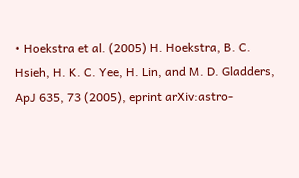• Hoekstra et al. (2005) H. Hoekstra, B. C. Hsieh, H. K. C. Yee, H. Lin, and M. D. Gladders, ApJ 635, 73 (2005), eprint arXiv:astro-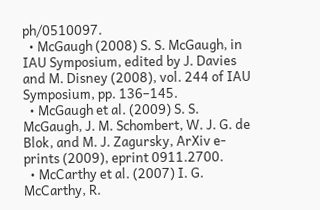ph/0510097.
  • McGaugh (2008) S. S. McGaugh, in IAU Symposium, edited by J. Davies and M. Disney (2008), vol. 244 of IAU Symposium, pp. 136–145.
  • McGaugh et al. (2009) S. S. McGaugh, J. M. Schombert, W. J. G. de Blok, and M. J. Zagursky, ArXiv e-prints (2009), eprint 0911.2700.
  • McCarthy et al. (2007) I. G. McCarthy, R.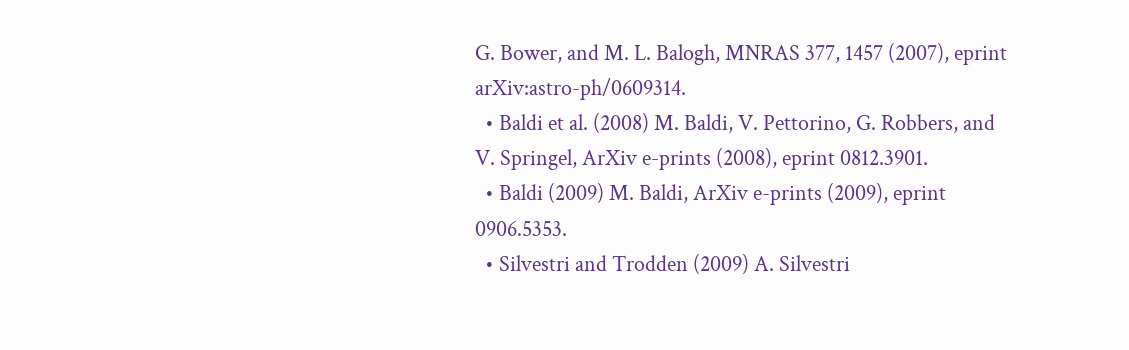G. Bower, and M. L. Balogh, MNRAS 377, 1457 (2007), eprint arXiv:astro-ph/0609314.
  • Baldi et al. (2008) M. Baldi, V. Pettorino, G. Robbers, and V. Springel, ArXiv e-prints (2008), eprint 0812.3901.
  • Baldi (2009) M. Baldi, ArXiv e-prints (2009), eprint 0906.5353.
  • Silvestri and Trodden (2009) A. Silvestri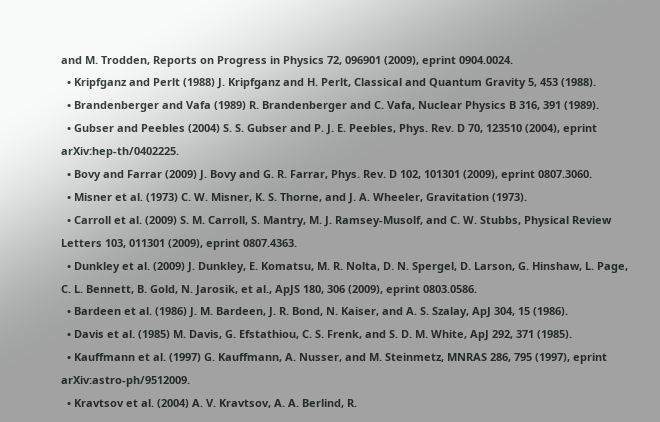and M. Trodden, Reports on Progress in Physics 72, 096901 (2009), eprint 0904.0024.
  • Kripfganz and Perlt (1988) J. Kripfganz and H. Perlt, Classical and Quantum Gravity 5, 453 (1988).
  • Brandenberger and Vafa (1989) R. Brandenberger and C. Vafa, Nuclear Physics B 316, 391 (1989).
  • Gubser and Peebles (2004) S. S. Gubser and P. J. E. Peebles, Phys. Rev. D 70, 123510 (2004), eprint arXiv:hep-th/0402225.
  • Bovy and Farrar (2009) J. Bovy and G. R. Farrar, Phys. Rev. D 102, 101301 (2009), eprint 0807.3060.
  • Misner et al. (1973) C. W. Misner, K. S. Thorne, and J. A. Wheeler, Gravitation (1973).
  • Carroll et al. (2009) S. M. Carroll, S. Mantry, M. J. Ramsey-Musolf, and C. W. Stubbs, Physical Review Letters 103, 011301 (2009), eprint 0807.4363.
  • Dunkley et al. (2009) J. Dunkley, E. Komatsu, M. R. Nolta, D. N. Spergel, D. Larson, G. Hinshaw, L. Page, C. L. Bennett, B. Gold, N. Jarosik, et al., ApJS 180, 306 (2009), eprint 0803.0586.
  • Bardeen et al. (1986) J. M. Bardeen, J. R. Bond, N. Kaiser, and A. S. Szalay, ApJ 304, 15 (1986).
  • Davis et al. (1985) M. Davis, G. Efstathiou, C. S. Frenk, and S. D. M. White, ApJ 292, 371 (1985).
  • Kauffmann et al. (1997) G. Kauffmann, A. Nusser, and M. Steinmetz, MNRAS 286, 795 (1997), eprint arXiv:astro-ph/9512009.
  • Kravtsov et al. (2004) A. V. Kravtsov, A. A. Berlind, R.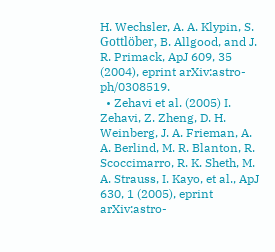H. Wechsler, A. A. Klypin, S. Gottlöber, B. Allgood, and J. R. Primack, ApJ 609, 35 (2004), eprint arXiv:astro-ph/0308519.
  • Zehavi et al. (2005) I. Zehavi, Z. Zheng, D. H. Weinberg, J. A. Frieman, A. A. Berlind, M. R. Blanton, R. Scoccimarro, R. K. Sheth, M. A. Strauss, I. Kayo, et al., ApJ 630, 1 (2005), eprint arXiv:astro-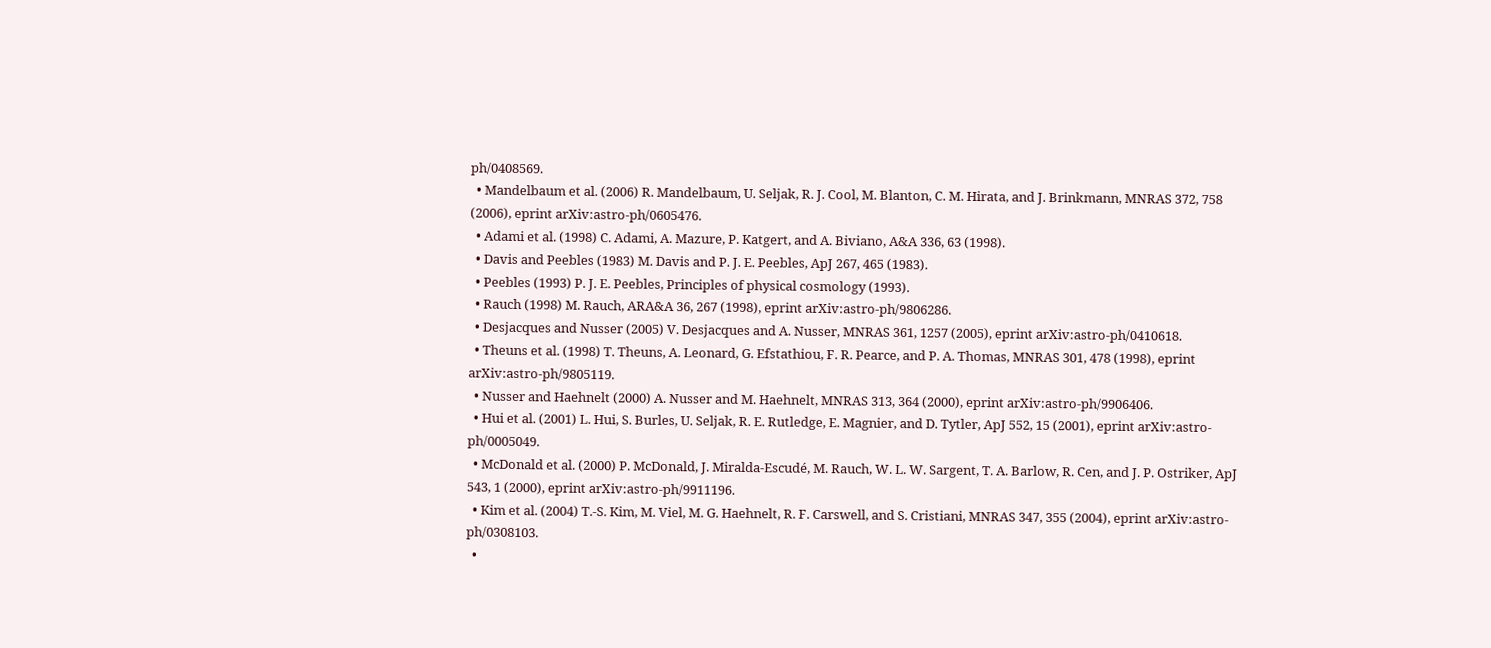ph/0408569.
  • Mandelbaum et al. (2006) R. Mandelbaum, U. Seljak, R. J. Cool, M. Blanton, C. M. Hirata, and J. Brinkmann, MNRAS 372, 758 (2006), eprint arXiv:astro-ph/0605476.
  • Adami et al. (1998) C. Adami, A. Mazure, P. Katgert, and A. Biviano, A&A 336, 63 (1998).
  • Davis and Peebles (1983) M. Davis and P. J. E. Peebles, ApJ 267, 465 (1983).
  • Peebles (1993) P. J. E. Peebles, Principles of physical cosmology (1993).
  • Rauch (1998) M. Rauch, ARA&A 36, 267 (1998), eprint arXiv:astro-ph/9806286.
  • Desjacques and Nusser (2005) V. Desjacques and A. Nusser, MNRAS 361, 1257 (2005), eprint arXiv:astro-ph/0410618.
  • Theuns et al. (1998) T. Theuns, A. Leonard, G. Efstathiou, F. R. Pearce, and P. A. Thomas, MNRAS 301, 478 (1998), eprint arXiv:astro-ph/9805119.
  • Nusser and Haehnelt (2000) A. Nusser and M. Haehnelt, MNRAS 313, 364 (2000), eprint arXiv:astro-ph/9906406.
  • Hui et al. (2001) L. Hui, S. Burles, U. Seljak, R. E. Rutledge, E. Magnier, and D. Tytler, ApJ 552, 15 (2001), eprint arXiv:astro-ph/0005049.
  • McDonald et al. (2000) P. McDonald, J. Miralda-Escudé, M. Rauch, W. L. W. Sargent, T. A. Barlow, R. Cen, and J. P. Ostriker, ApJ 543, 1 (2000), eprint arXiv:astro-ph/9911196.
  • Kim et al. (2004) T.-S. Kim, M. Viel, M. G. Haehnelt, R. F. Carswell, and S. Cristiani, MNRAS 347, 355 (2004), eprint arXiv:astro-ph/0308103.
  •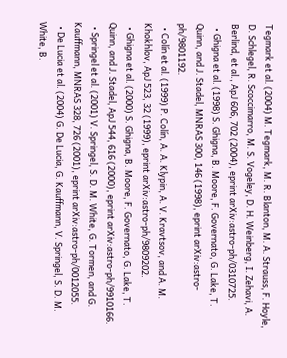Tegmark et al. (2004) M. Tegmark, M. R. Blanton, M. A. Strauss, F. Hoyle, D. Schlegel, R. Scoccimarro, M. S. Vogeley, D. H. Weinberg, I. Zehavi, A. Berlind, et al., ApJ 606, 702 (2004), eprint arXiv:astro-ph/0310725.
  • Ghigna et al. (1998) S. Ghigna, B. Moore, F. Governato, G. Lake, T. Quinn, and J. Stadel, MNRAS 300, 146 (1998), eprint arXiv:astro-ph/9801192.
  • Colín et al. (1999) P. Colín, A. A. Klypin, A. V. Kravtsov, and A. M. Khokhlov, ApJ 523, 32 (1999), eprint arXiv:astro-ph/9809202.
  • Ghigna et al. (2000) S. Ghigna, B. Moore, F. Governato, G. Lake, T. Quinn, and J. Stadel, ApJ 544, 616 (2000), eprint arXiv:astro-ph/9910166.
  • Springel et al. (2001) V. Springel, S. D. M. White, G. Tormen, and G. Kauffmann, MNRAS 328, 726 (2001), eprint arXiv:astro-ph/0012055.
  • De Lucia et al. (2004) G. De Lucia, G. Kauffmann, V. Springel, S. D. M. White, B.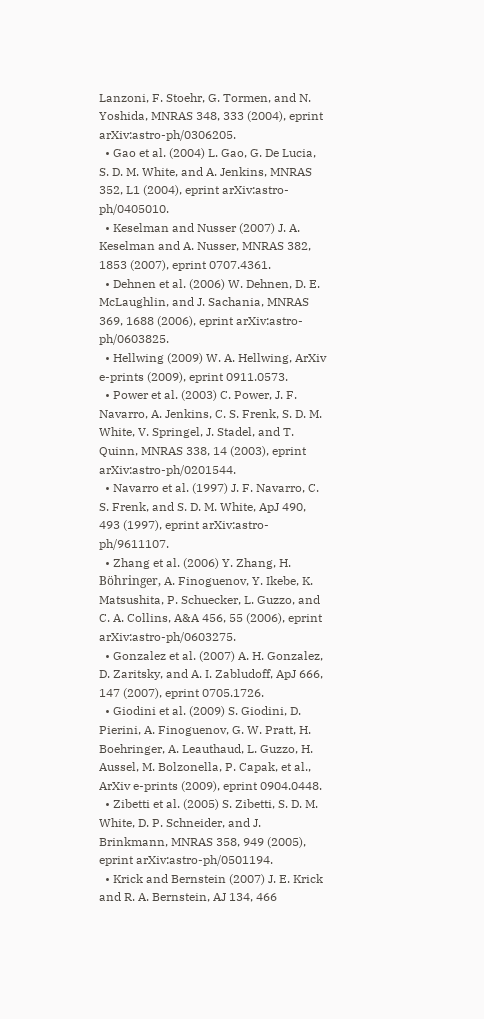Lanzoni, F. Stoehr, G. Tormen, and N. Yoshida, MNRAS 348, 333 (2004), eprint arXiv:astro-ph/0306205.
  • Gao et al. (2004) L. Gao, G. De Lucia, S. D. M. White, and A. Jenkins, MNRAS 352, L1 (2004), eprint arXiv:astro-ph/0405010.
  • Keselman and Nusser (2007) J. A. Keselman and A. Nusser, MNRAS 382, 1853 (2007), eprint 0707.4361.
  • Dehnen et al. (2006) W. Dehnen, D. E. McLaughlin, and J. Sachania, MNRAS 369, 1688 (2006), eprint arXiv:astro-ph/0603825.
  • Hellwing (2009) W. A. Hellwing, ArXiv e-prints (2009), eprint 0911.0573.
  • Power et al. (2003) C. Power, J. F. Navarro, A. Jenkins, C. S. Frenk, S. D. M. White, V. Springel, J. Stadel, and T. Quinn, MNRAS 338, 14 (2003), eprint arXiv:astro-ph/0201544.
  • Navarro et al. (1997) J. F. Navarro, C. S. Frenk, and S. D. M. White, ApJ 490, 493 (1997), eprint arXiv:astro-ph/9611107.
  • Zhang et al. (2006) Y. Zhang, H. Böhringer, A. Finoguenov, Y. Ikebe, K. Matsushita, P. Schuecker, L. Guzzo, and C. A. Collins, A&A 456, 55 (2006), eprint arXiv:astro-ph/0603275.
  • Gonzalez et al. (2007) A. H. Gonzalez, D. Zaritsky, and A. I. Zabludoff, ApJ 666, 147 (2007), eprint 0705.1726.
  • Giodini et al. (2009) S. Giodini, D. Pierini, A. Finoguenov, G. W. Pratt, H. Boehringer, A. Leauthaud, L. Guzzo, H. Aussel, M. Bolzonella, P. Capak, et al., ArXiv e-prints (2009), eprint 0904.0448.
  • Zibetti et al. (2005) S. Zibetti, S. D. M. White, D. P. Schneider, and J. Brinkmann, MNRAS 358, 949 (2005), eprint arXiv:astro-ph/0501194.
  • Krick and Bernstein (2007) J. E. Krick and R. A. Bernstein, AJ 134, 466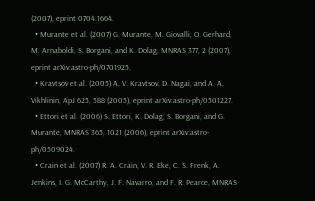(2007), eprint 0704.1664.
  • Murante et al. (2007) G. Murante, M. Giovalli, O. Gerhard, M. Arnaboldi, S. Borgani, and K. Dolag, MNRAS 377, 2 (2007), eprint arXiv:astro-ph/0701925.
  • Kravtsov et al. (2005) A. V. Kravtsov, D. Nagai, and A. A. Vikhlinin, ApJ 625, 588 (2005), eprint arXiv:astro-ph/0501227.
  • Ettori et al. (2006) S. Ettori, K. Dolag, S. Borgani, and G. Murante, MNRAS 365, 1021 (2006), eprint arXiv:astro-ph/0509024.
  • Crain et al. (2007) R. A. Crain, V. R. Eke, C. S. Frenk, A. Jenkins, I. G. McCarthy, J. F. Navarro, and F. R. Pearce, MNRAS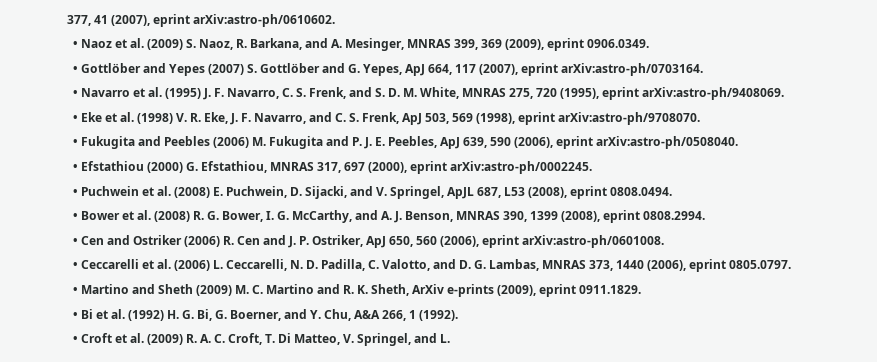377, 41 (2007), eprint arXiv:astro-ph/0610602.
  • Naoz et al. (2009) S. Naoz, R. Barkana, and A. Mesinger, MNRAS 399, 369 (2009), eprint 0906.0349.
  • Gottlöber and Yepes (2007) S. Gottlöber and G. Yepes, ApJ 664, 117 (2007), eprint arXiv:astro-ph/0703164.
  • Navarro et al. (1995) J. F. Navarro, C. S. Frenk, and S. D. M. White, MNRAS 275, 720 (1995), eprint arXiv:astro-ph/9408069.
  • Eke et al. (1998) V. R. Eke, J. F. Navarro, and C. S. Frenk, ApJ 503, 569 (1998), eprint arXiv:astro-ph/9708070.
  • Fukugita and Peebles (2006) M. Fukugita and P. J. E. Peebles, ApJ 639, 590 (2006), eprint arXiv:astro-ph/0508040.
  • Efstathiou (2000) G. Efstathiou, MNRAS 317, 697 (2000), eprint arXiv:astro-ph/0002245.
  • Puchwein et al. (2008) E. Puchwein, D. Sijacki, and V. Springel, ApJL 687, L53 (2008), eprint 0808.0494.
  • Bower et al. (2008) R. G. Bower, I. G. McCarthy, and A. J. Benson, MNRAS 390, 1399 (2008), eprint 0808.2994.
  • Cen and Ostriker (2006) R. Cen and J. P. Ostriker, ApJ 650, 560 (2006), eprint arXiv:astro-ph/0601008.
  • Ceccarelli et al. (2006) L. Ceccarelli, N. D. Padilla, C. Valotto, and D. G. Lambas, MNRAS 373, 1440 (2006), eprint 0805.0797.
  • Martino and Sheth (2009) M. C. Martino and R. K. Sheth, ArXiv e-prints (2009), eprint 0911.1829.
  • Bi et al. (1992) H. G. Bi, G. Boerner, and Y. Chu, A&A 266, 1 (1992).
  • Croft et al. (2009) R. A. C. Croft, T. Di Matteo, V. Springel, and L.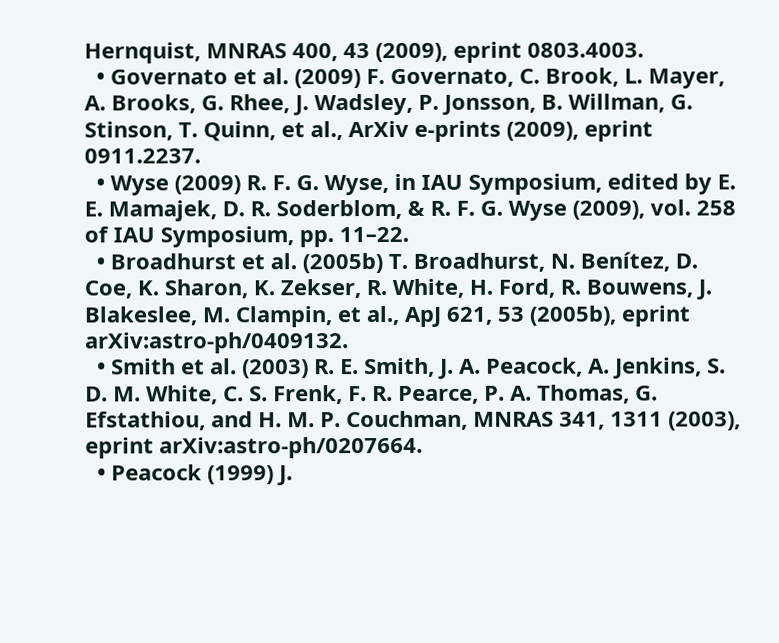Hernquist, MNRAS 400, 43 (2009), eprint 0803.4003.
  • Governato et al. (2009) F. Governato, C. Brook, L. Mayer, A. Brooks, G. Rhee, J. Wadsley, P. Jonsson, B. Willman, G. Stinson, T. Quinn, et al., ArXiv e-prints (2009), eprint 0911.2237.
  • Wyse (2009) R. F. G. Wyse, in IAU Symposium, edited by E. E. Mamajek, D. R. Soderblom, & R. F. G. Wyse (2009), vol. 258 of IAU Symposium, pp. 11–22.
  • Broadhurst et al. (2005b) T. Broadhurst, N. Benítez, D. Coe, K. Sharon, K. Zekser, R. White, H. Ford, R. Bouwens, J. Blakeslee, M. Clampin, et al., ApJ 621, 53 (2005b), eprint arXiv:astro-ph/0409132.
  • Smith et al. (2003) R. E. Smith, J. A. Peacock, A. Jenkins, S. D. M. White, C. S. Frenk, F. R. Pearce, P. A. Thomas, G. Efstathiou, and H. M. P. Couchman, MNRAS 341, 1311 (2003), eprint arXiv:astro-ph/0207664.
  • Peacock (1999) J.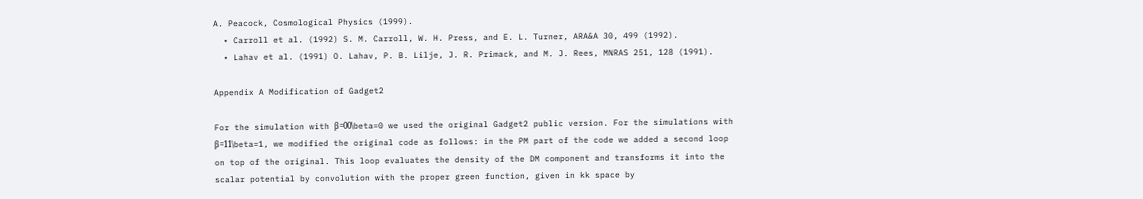A. Peacock, Cosmological Physics (1999).
  • Carroll et al. (1992) S. M. Carroll, W. H. Press, and E. L. Turner, ARA&A 30, 499 (1992).
  • Lahav et al. (1991) O. Lahav, P. B. Lilje, J. R. Primack, and M. J. Rees, MNRAS 251, 128 (1991).

Appendix A Modification of Gadget2

For the simulation with β=00\beta=0 we used the original Gadget2 public version. For the simulations with β=11\beta=1, we modified the original code as follows: in the PM part of the code we added a second loop on top of the original. This loop evaluates the density of the DM component and transforms it into the scalar potential by convolution with the proper green function, given in kk space by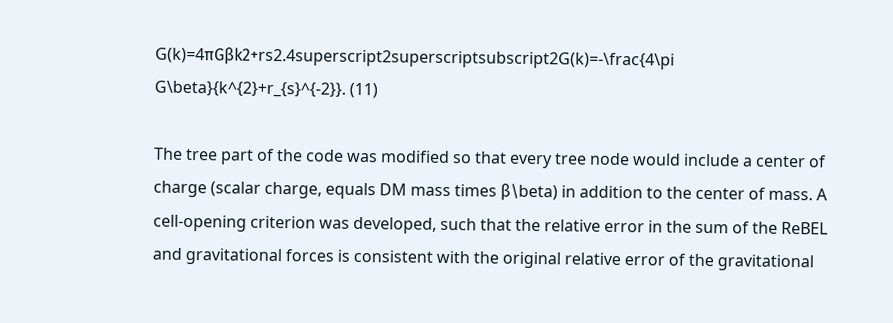G(k)=4πGβk2+rs2.4superscript2superscriptsubscript2G(k)=-\frac{4\pi G\beta}{k^{2}+r_{s}^{-2}}. (11)

The tree part of the code was modified so that every tree node would include a center of charge (scalar charge, equals DM mass times β\beta) in addition to the center of mass. A cell-opening criterion was developed, such that the relative error in the sum of the ReBEL and gravitational forces is consistent with the original relative error of the gravitational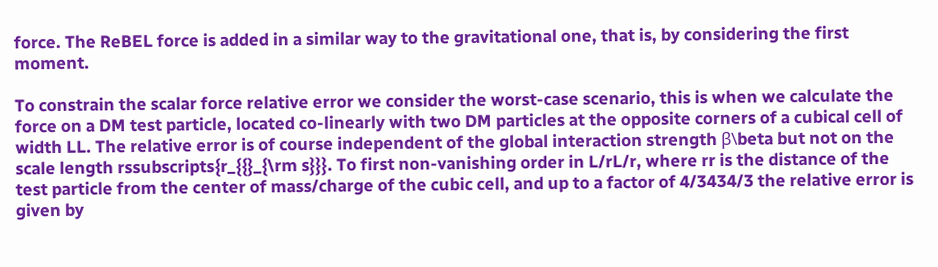force. The ReBEL force is added in a similar way to the gravitational one, that is, by considering the first moment.

To constrain the scalar force relative error we consider the worst-case scenario, this is when we calculate the force on a DM test particle, located co-linearly with two DM particles at the opposite corners of a cubical cell of width LL. The relative error is of course independent of the global interaction strength β\beta but not on the scale length rssubscripts{r_{{}_{\rm s}}}. To first non-vanishing order in L/rL/r, where rr is the distance of the test particle from the center of mass/charge of the cubic cell, and up to a factor of 4/3434/3 the relative error is given by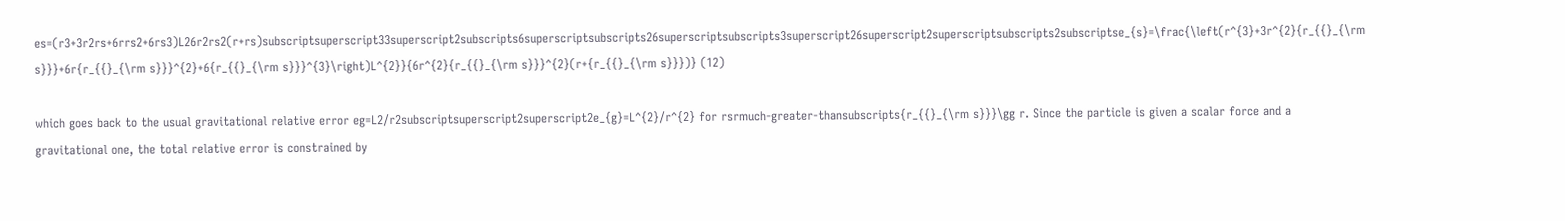es=(r3+3r2rs+6rrs2+6rs3)L26r2rs2(r+rs)subscriptsuperscript33superscript2subscripts6superscriptsubscripts26superscriptsubscripts3superscript26superscript2superscriptsubscripts2subscriptse_{s}=\frac{\left(r^{3}+3r^{2}{r_{{}_{\rm s}}}+6r{r_{{}_{\rm s}}}^{2}+6{r_{{}_{\rm s}}}^{3}\right)L^{2}}{6r^{2}{r_{{}_{\rm s}}}^{2}(r+{r_{{}_{\rm s}}})} (12)

which goes back to the usual gravitational relative error eg=L2/r2subscriptsuperscript2superscript2e_{g}=L^{2}/r^{2} for rsrmuch-greater-thansubscripts{r_{{}_{\rm s}}}\gg r. Since the particle is given a scalar force and a gravitational one, the total relative error is constrained by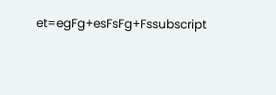et=egFg+esFsFg+Fssubscript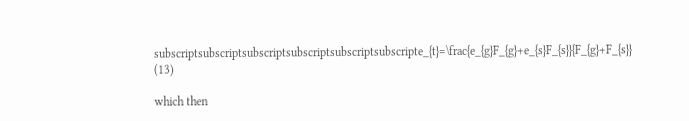subscriptsubscriptsubscriptsubscriptsubscriptsubscripte_{t}=\frac{e_{g}F_{g}+e_{s}F_{s}}{F_{g}+F_{s}} (13)

which then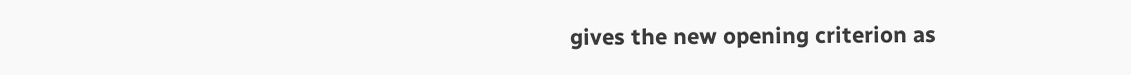gives the new opening criterion as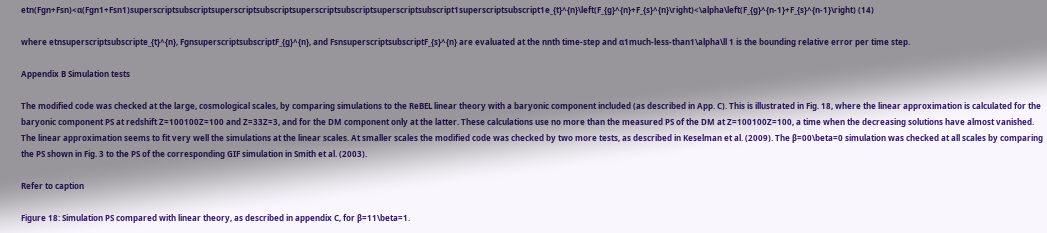etn(Fgn+Fsn)<α(Fgn1+Fsn1)superscriptsubscriptsuperscriptsubscriptsuperscriptsubscriptsuperscriptsubscript1superscriptsubscript1e_{t}^{n}\left(F_{g}^{n}+F_{s}^{n}\right)<\alpha\left(F_{g}^{n-1}+F_{s}^{n-1}\right) (14)

where etnsuperscriptsubscripte_{t}^{n}, FgnsuperscriptsubscriptF_{g}^{n}, and FsnsuperscriptsubscriptF_{s}^{n} are evaluated at the nnth time-step and α1much-less-than1\alpha\ll 1 is the bounding relative error per time step.

Appendix B Simulation tests

The modified code was checked at the large, cosmological scales, by comparing simulations to the ReBEL linear theory with a baryonic component included (as described in App. C). This is illustrated in Fig. 18, where the linear approximation is calculated for the baryonic component PS at redshift Z=100100Z=100 and Z=33Z=3, and for the DM component only at the latter. These calculations use no more than the measured PS of the DM at Z=100100Z=100, a time when the decreasing solutions have almost vanished. The linear approximation seems to fit very well the simulations at the linear scales. At smaller scales the modified code was checked by two more tests, as described in Keselman et al. (2009). The β=00\beta=0 simulation was checked at all scales by comparing the PS shown in Fig. 3 to the PS of the corresponding GIF simulation in Smith et al. (2003).

Refer to caption

Figure 18: Simulation PS compared with linear theory, as described in appendix C, for β=11\beta=1.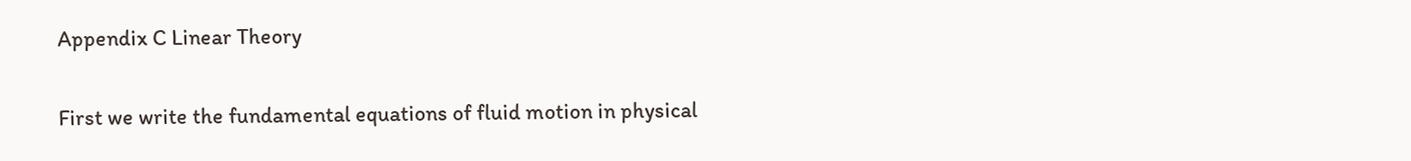Appendix C Linear Theory

First we write the fundamental equations of fluid motion in physical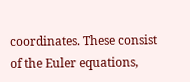coordinates. These consist of the Euler equations,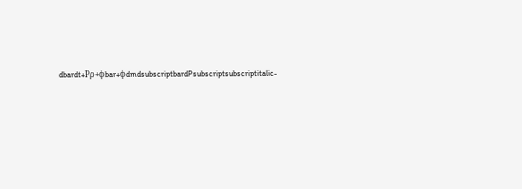dbardt+Pρ+ϕbar+ϕdmdsubscriptbardPsubscriptsubscriptitalic-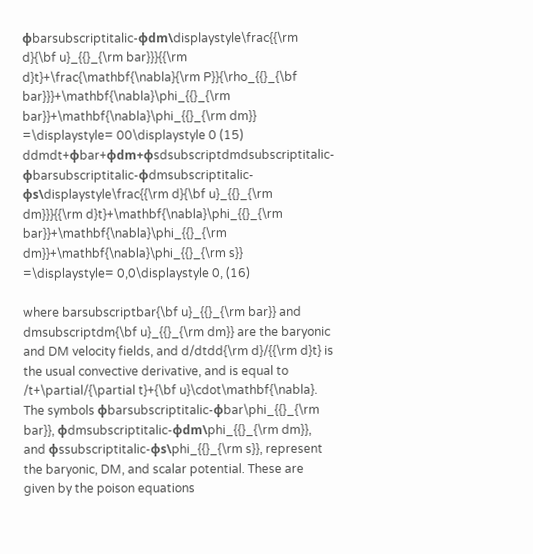ϕbarsubscriptitalic-ϕdm\displaystyle\frac{{\rm d}{\bf u}_{{}_{\rm bar}}}{{\rm d}t}+\frac{\mathbf{\nabla}{\rm P}}{\rho_{{}_{\bf bar}}}+\mathbf{\nabla}\phi_{{}_{\rm bar}}+\mathbf{\nabla}\phi_{{}_{\rm dm}} =\displaystyle= 00\displaystyle 0 (15)
ddmdt+ϕbar+ϕdm+ϕsdsubscriptdmdsubscriptitalic-ϕbarsubscriptitalic-ϕdmsubscriptitalic-ϕs\displaystyle\frac{{\rm d}{\bf u}_{{}_{\rm dm}}}{{\rm d}t}+\mathbf{\nabla}\phi_{{}_{\rm bar}}+\mathbf{\nabla}\phi_{{}_{\rm dm}}+\mathbf{\nabla}\phi_{{}_{\rm s}} =\displaystyle= 0,0\displaystyle 0, (16)

where barsubscriptbar{\bf u}_{{}_{\rm bar}} and dmsubscriptdm{\bf u}_{{}_{\rm dm}} are the baryonic and DM velocity fields, and d/dtdd{\rm d}/{{\rm d}t} is the usual convective derivative, and is equal to /t+\partial/{\partial t}+{\bf u}\cdot\mathbf{\nabla}. The symbols ϕbarsubscriptitalic-ϕbar\phi_{{}_{\rm bar}}, ϕdmsubscriptitalic-ϕdm\phi_{{}_{\rm dm}}, and ϕssubscriptitalic-ϕs\phi_{{}_{\rm s}}, represent the baryonic, DM, and scalar potential. These are given by the poison equations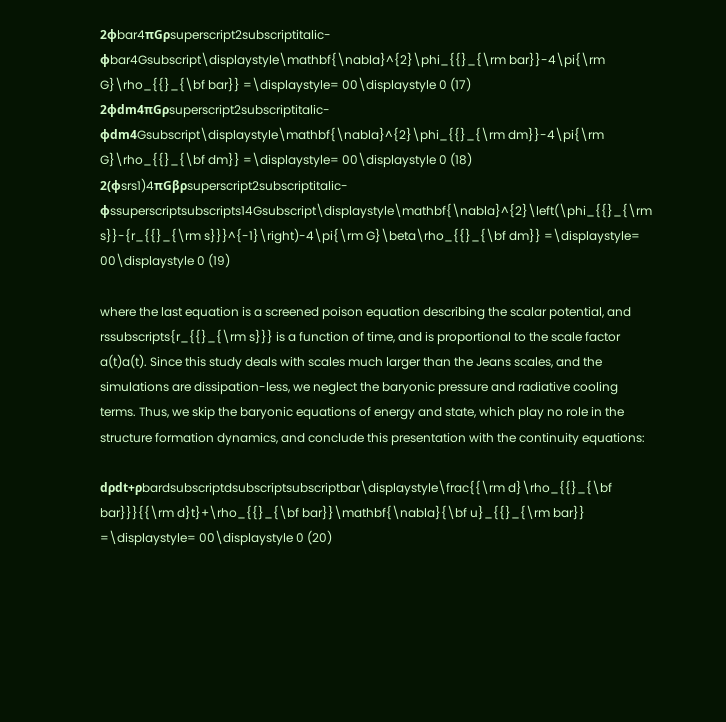2ϕbar4πGρsuperscript2subscriptitalic-ϕbar4Gsubscript\displaystyle\mathbf{\nabla}^{2}\phi_{{}_{\rm bar}}-4\pi{\rm G}\rho_{{}_{\bf bar}} =\displaystyle= 00\displaystyle 0 (17)
2ϕdm4πGρsuperscript2subscriptitalic-ϕdm4Gsubscript\displaystyle\mathbf{\nabla}^{2}\phi_{{}_{\rm dm}}-4\pi{\rm G}\rho_{{}_{\bf dm}} =\displaystyle= 00\displaystyle 0 (18)
2(ϕsrs1)4πGβρsuperscript2subscriptitalic-ϕssuperscriptsubscripts14Gsubscript\displaystyle\mathbf{\nabla}^{2}\left(\phi_{{}_{\rm s}}-{r_{{}_{\rm s}}}^{-1}\right)-4\pi{\rm G}\beta\rho_{{}_{\bf dm}} =\displaystyle= 00\displaystyle 0 (19)

where the last equation is a screened poison equation describing the scalar potential, and rssubscripts{r_{{}_{\rm s}}} is a function of time, and is proportional to the scale factor a(t)a(t). Since this study deals with scales much larger than the Jeans scales, and the simulations are dissipation-less, we neglect the baryonic pressure and radiative cooling terms. Thus, we skip the baryonic equations of energy and state, which play no role in the structure formation dynamics, and conclude this presentation with the continuity equations:

dρdt+ρbardsubscriptdsubscriptsubscriptbar\displaystyle\frac{{\rm d}\rho_{{}_{\bf bar}}}{{\rm d}t}+\rho_{{}_{\bf bar}}\mathbf{\nabla}{\bf u}_{{}_{\rm bar}} =\displaystyle= 00\displaystyle 0 (20)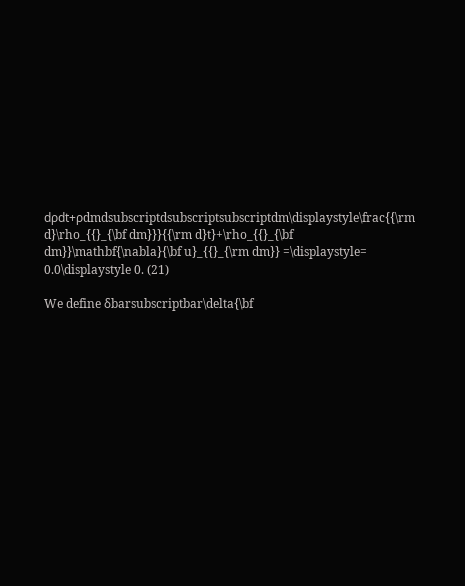dρdt+ρdmdsubscriptdsubscriptsubscriptdm\displaystyle\frac{{\rm d}\rho_{{}_{\bf dm}}}{{\rm d}t}+\rho_{{}_{\bf dm}}\mathbf{\nabla}{\bf u}_{{}_{\rm dm}} =\displaystyle= 0.0\displaystyle 0. (21)

We define δbarsubscriptbar\delta{\bf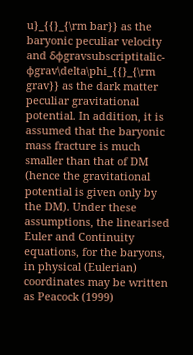u}_{{}_{\rm bar}} as the baryonic peculiar velocity and δϕgravsubscriptitalic-ϕgrav\delta\phi_{{}_{\rm grav}} as the dark matter peculiar gravitational potential. In addition, it is assumed that the baryonic mass fracture is much smaller than that of DM (hence the gravitational potential is given only by the DM). Under these assumptions, the linearised Euler and Continuity equations, for the baryons, in physical (Eulerian) coordinates may be written as Peacock (1999)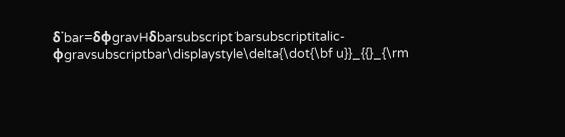δ˙bar=δϕgravHδbarsubscript˙barsubscriptitalic-ϕgravsubscriptbar\displaystyle\delta{\dot{\bf u}}_{{}_{\rm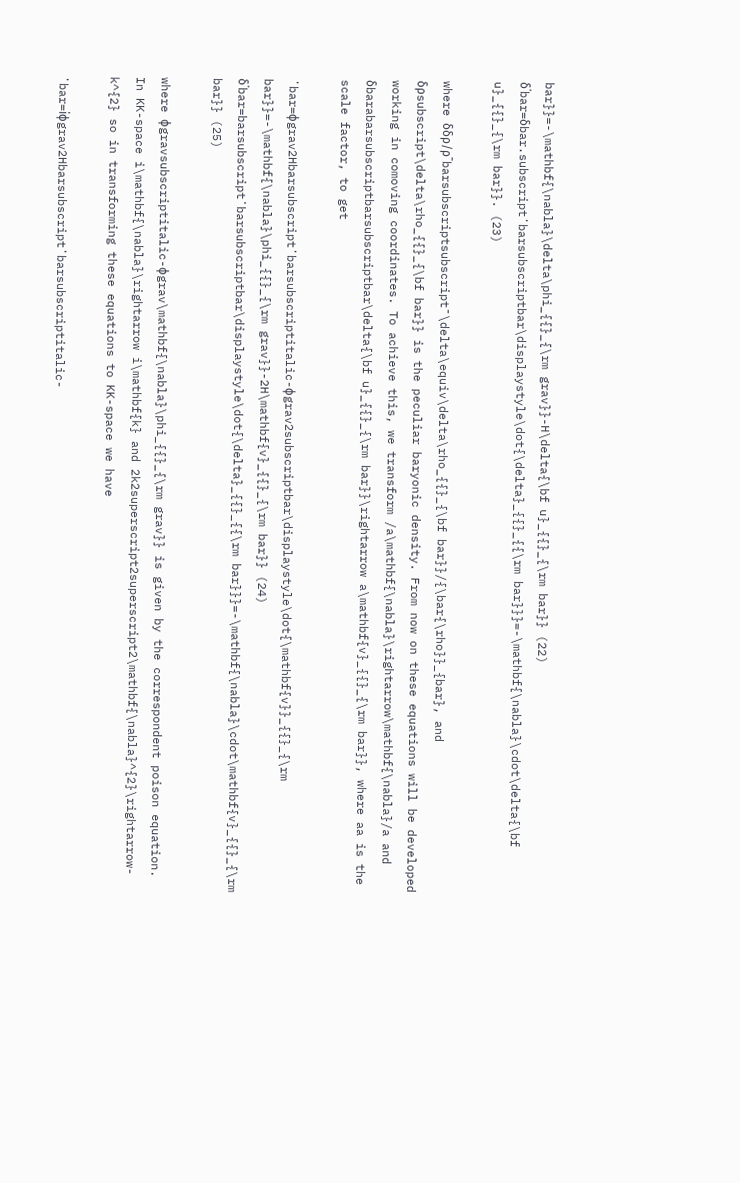bar}}=-\mathbf{\nabla}\delta\phi_{{}_{\rm grav}}-H\delta{\bf u}_{{}_{\rm bar}} (22)
δ˙bar=δbar.subscript˙barsubscriptbar\displaystyle\dot{\delta}_{{}_{{\rm bar}}}=-\mathbf{\nabla}\cdot\delta{\bf u}_{{}_{\rm bar}}. (23)

where δδρ/ρ¯barsubscriptsubscript¯\delta\equiv\delta\rho_{{}_{\bf bar}}/{\bar{\rho}}_{bar}, and δρsubscript\delta\rho_{{}_{\bf bar}} is the peculiar baryonic density. From now on these equations will be developed working in comoving coordinates. To achieve this, we transform /a\mathbf{\nabla}\rightarrow\mathbf{\nabla}/a and δbarabarsubscriptbarsubscriptbar\delta{\bf u}_{{}_{\rm bar}}\rightarrow a\mathbf{v}_{{}_{\rm bar}}, where aa is the scale factor, to get

˙bar=ϕgrav2Hbarsubscript˙barsubscriptitalic-ϕgrav2subscriptbar\displaystyle\dot{\mathbf{v}}_{{}_{\rm bar}}=-\mathbf{\nabla}\phi_{{}_{\rm grav}}-2H\mathbf{v}_{{}_{\rm bar}} (24)
δ˙bar=barsubscript˙barsubscriptbar\displaystyle\dot{\delta}_{{}_{{\rm bar}}}=-\mathbf{\nabla}\cdot\mathbf{v}_{{}_{\rm bar}} (25)

where ϕgravsubscriptitalic-ϕgrav\mathbf{\nabla}\phi_{{}_{\rm grav}} is given by the correspondent poison equation. In KK-space i\mathbf{\nabla}\rightarrow i\mathbf{k} and 2k2superscript2superscript2\mathbf{\nabla}^{2}\rightarrow-k^{2} so in transforming these equations to KK-space we have

˙bar=iϕgrav2Hbarsubscript˙barsubscriptitalic-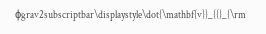ϕgrav2subscriptbar\displaystyle\dot{\mathbf{v}}_{{}_{\rm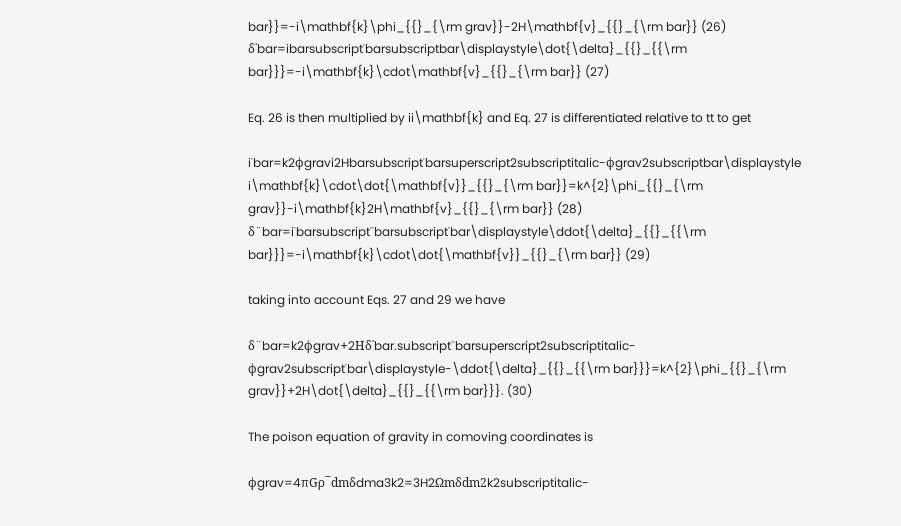bar}}=-i\mathbf{k}\phi_{{}_{\rm grav}}-2H\mathbf{v}_{{}_{\rm bar}} (26)
δ˙bar=ibarsubscript˙barsubscriptbar\displaystyle\dot{\delta}_{{}_{{\rm bar}}}=-i\mathbf{k}\cdot\mathbf{v}_{{}_{\rm bar}} (27)

Eq. 26 is then multiplied by ii\mathbf{k} and Eq. 27 is differentiated relative to tt to get

i˙bar=k2ϕgravi2Hbarsubscript˙barsuperscript2subscriptitalic-ϕgrav2subscriptbar\displaystyle i\mathbf{k}\cdot\dot{\mathbf{v}}_{{}_{\rm bar}}=k^{2}\phi_{{}_{\rm grav}}-i\mathbf{k}2H\mathbf{v}_{{}_{\rm bar}} (28)
δ¨bar=i˙barsubscript¨barsubscript˙bar\displaystyle\ddot{\delta}_{{}_{{\rm bar}}}=-i\mathbf{k}\cdot\dot{\mathbf{v}}_{{}_{\rm bar}} (29)

taking into account Eqs. 27 and 29 we have

δ¨bar=k2ϕgrav+2Hδ˙bar.subscript¨barsuperscript2subscriptitalic-ϕgrav2subscript˙bar\displaystyle-\ddot{\delta}_{{}_{{\rm bar}}}=k^{2}\phi_{{}_{\rm grav}}+2H\dot{\delta}_{{}_{{\rm bar}}}. (30)

The poison equation of gravity in comoving coordinates is

ϕgrav=4πGρ¯dmδdma3k2=3H2Ωmδdm2k2subscriptitalic-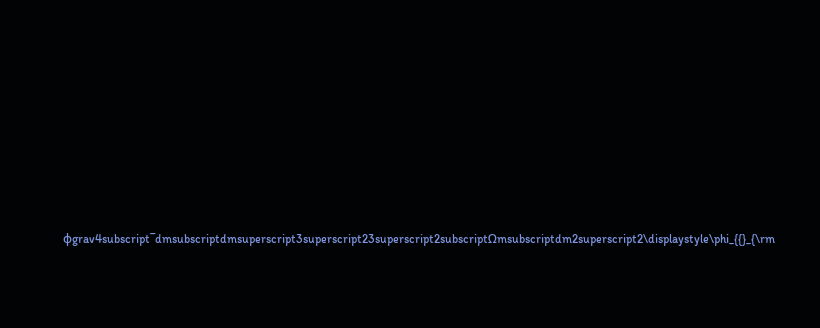ϕgrav4subscript¯dmsubscriptdmsuperscript3superscript23superscript2subscriptΩmsubscriptdm2superscript2\displaystyle\phi_{{}_{\rm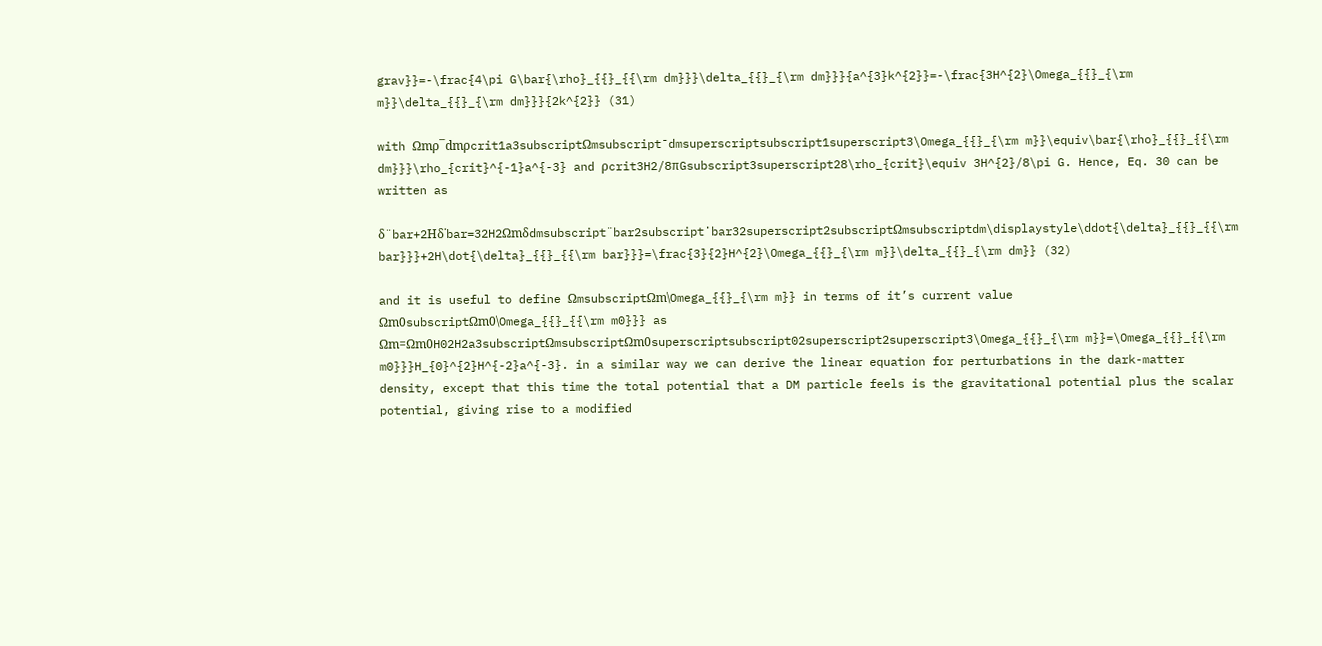grav}}=-\frac{4\pi G\bar{\rho}_{{}_{{\rm dm}}}\delta_{{}_{\rm dm}}}{a^{3}k^{2}}=-\frac{3H^{2}\Omega_{{}_{\rm m}}\delta_{{}_{\rm dm}}}{2k^{2}} (31)

with Ωmρ¯dmρcrit1a3subscriptΩmsubscript¯dmsuperscriptsubscript1superscript3\Omega_{{}_{\rm m}}\equiv\bar{\rho}_{{}_{{\rm dm}}}\rho_{crit}^{-1}a^{-3} and ρcrit3H2/8πGsubscript3superscript28\rho_{crit}\equiv 3H^{2}/8\pi G. Hence, Eq. 30 can be written as

δ¨bar+2Hδ˙bar=32H2Ωmδdmsubscript¨bar2subscript˙bar32superscript2subscriptΩmsubscriptdm\displaystyle\ddot{\delta}_{{}_{{\rm bar}}}+2H\dot{\delta}_{{}_{{\rm bar}}}=\frac{3}{2}H^{2}\Omega_{{}_{\rm m}}\delta_{{}_{\rm dm}} (32)

and it is useful to define ΩmsubscriptΩm\Omega_{{}_{\rm m}} in terms of it’s current value Ωm0subscriptΩm0\Omega_{{}_{{\rm m0}}} as Ωm=Ωm0H02H2a3subscriptΩmsubscriptΩm0superscriptsubscript02superscript2superscript3\Omega_{{}_{\rm m}}=\Omega_{{}_{{\rm m0}}}H_{0}^{2}H^{-2}a^{-3}. in a similar way we can derive the linear equation for perturbations in the dark-matter density, except that this time the total potential that a DM particle feels is the gravitational potential plus the scalar potential, giving rise to a modified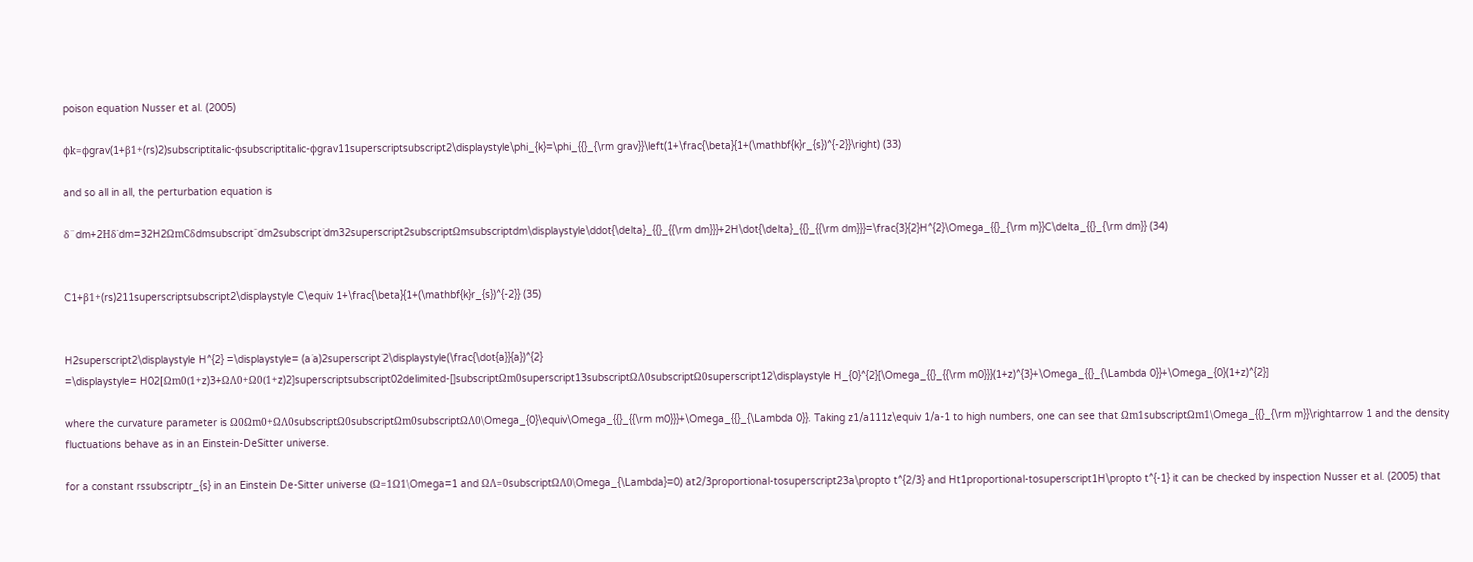poison equation Nusser et al. (2005)

ϕk=ϕgrav(1+β1+(rs)2)subscriptitalic-ϕsubscriptitalic-ϕgrav11superscriptsubscript2\displaystyle\phi_{k}=\phi_{{}_{\rm grav}}\left(1+\frac{\beta}{1+(\mathbf{k}r_{s})^{-2}}\right) (33)

and so all in all, the perturbation equation is

δ¨dm+2Hδ˙dm=32H2ΩmCδdmsubscript¨dm2subscript˙dm32superscript2subscriptΩmsubscriptdm\displaystyle\ddot{\delta}_{{}_{{\rm dm}}}+2H\dot{\delta}_{{}_{{\rm dm}}}=\frac{3}{2}H^{2}\Omega_{{}_{\rm m}}C\delta_{{}_{\rm dm}} (34)


C1+β1+(rs)211superscriptsubscript2\displaystyle C\equiv 1+\frac{\beta}{1+(\mathbf{k}r_{s})^{-2}} (35)


H2superscript2\displaystyle H^{2} =\displaystyle= (a˙a)2superscript˙2\displaystyle(\frac{\dot{a}}{a})^{2}
=\displaystyle= H02[Ωm0(1+z)3+ΩΛ0+Ω0(1+z)2]superscriptsubscript02delimited-[]subscriptΩm0superscript13subscriptΩΛ0subscriptΩ0superscript12\displaystyle H_{0}^{2}[\Omega_{{}_{{\rm m0}}}(1+z)^{3}+\Omega_{{}_{\Lambda 0}}+\Omega_{0}(1+z)^{2}]

where the curvature parameter is Ω0Ωm0+ΩΛ0subscriptΩ0subscriptΩm0subscriptΩΛ0\Omega_{0}\equiv\Omega_{{}_{{\rm m0}}}+\Omega_{{}_{\Lambda 0}}. Taking z1/a111z\equiv 1/a-1 to high numbers, one can see that Ωm1subscriptΩm1\Omega_{{}_{\rm m}}\rightarrow 1 and the density fluctuations behave as in an Einstein-DeSitter universe.

for a constant rssubscriptr_{s} in an Einstein De-Sitter universe (Ω=1Ω1\Omega=1 and ΩΛ=0subscriptΩΛ0\Omega_{\Lambda}=0) at2/3proportional-tosuperscript23a\propto t^{2/3} and Ht1proportional-tosuperscript1H\propto t^{-1} it can be checked by inspection Nusser et al. (2005) that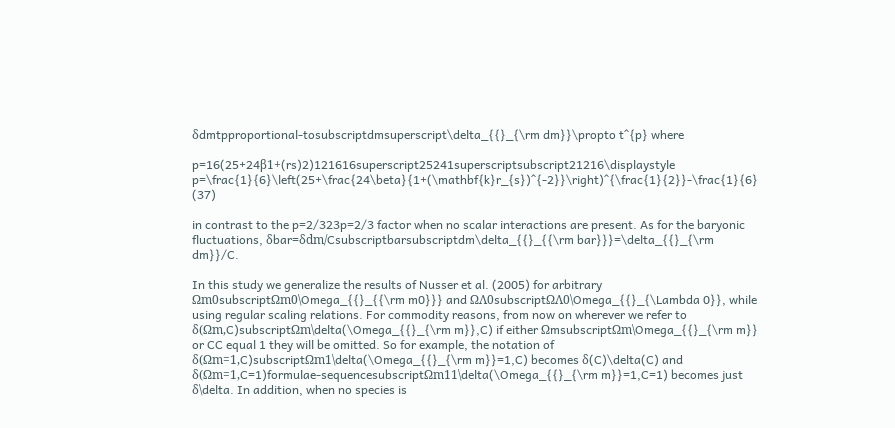δdmtpproportional-tosubscriptdmsuperscript\delta_{{}_{\rm dm}}\propto t^{p} where

p=16(25+24β1+(rs)2)121616superscript25241superscriptsubscript21216\displaystyle p=\frac{1}{6}\left(25+\frac{24\beta}{1+(\mathbf{k}r_{s})^{-2}}\right)^{\frac{1}{2}}-\frac{1}{6} (37)

in contrast to the p=2/323p=2/3 factor when no scalar interactions are present. As for the baryonic fluctuations, δbar=δdm/Csubscriptbarsubscriptdm\delta_{{}_{{\rm bar}}}=\delta_{{}_{\rm dm}}/C.

In this study we generalize the results of Nusser et al. (2005) for arbitrary Ωm0subscriptΩm0\Omega_{{}_{{\rm m0}}} and ΩΛ0subscriptΩΛ0\Omega_{{}_{\Lambda 0}}, while using regular scaling relations. For commodity reasons, from now on wherever we refer to δ(Ωm,C)subscriptΩm\delta(\Omega_{{}_{\rm m}},C) if either ΩmsubscriptΩm\Omega_{{}_{\rm m}} or CC equal 1 they will be omitted. So for example, the notation of δ(Ωm=1,C)subscriptΩm1\delta(\Omega_{{}_{\rm m}}=1,C) becomes δ(C)\delta(C) and δ(Ωm=1,C=1)formulae-sequencesubscriptΩm11\delta(\Omega_{{}_{\rm m}}=1,C=1) becomes just δ\delta. In addition, when no species is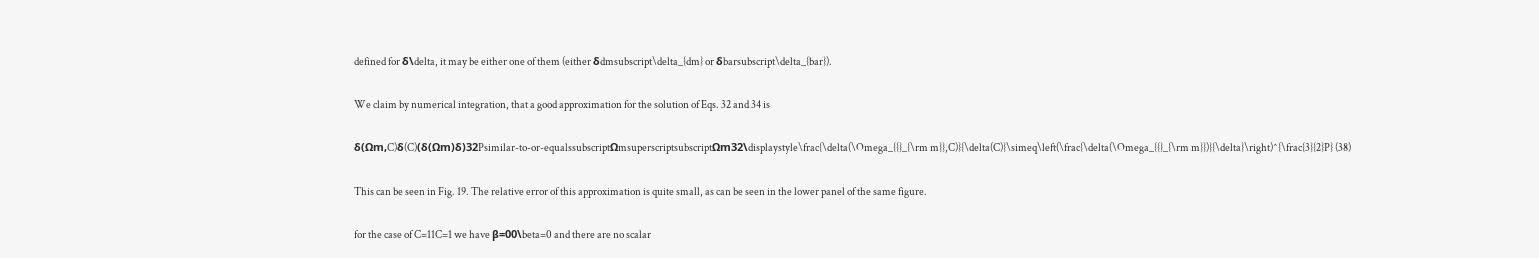defined for δ\delta, it may be either one of them (either δdmsubscript\delta_{dm} or δbarsubscript\delta_{bar}).

We claim by numerical integration, that a good approximation for the solution of Eqs. 32 and 34 is

δ(Ωm,C)δ(C)(δ(Ωm)δ)32Psimilar-to-or-equalssubscriptΩmsuperscriptsubscriptΩm32\displaystyle\frac{\delta(\Omega_{{}_{\rm m}},C)}{\delta(C)}\simeq\left(\frac{\delta(\Omega_{{}_{\rm m}})}{\delta}\right)^{\frac{3}{2}P} (38)

This can be seen in Fig. 19. The relative error of this approximation is quite small, as can be seen in the lower panel of the same figure.

for the case of C=11C=1 we have β=00\beta=0 and there are no scalar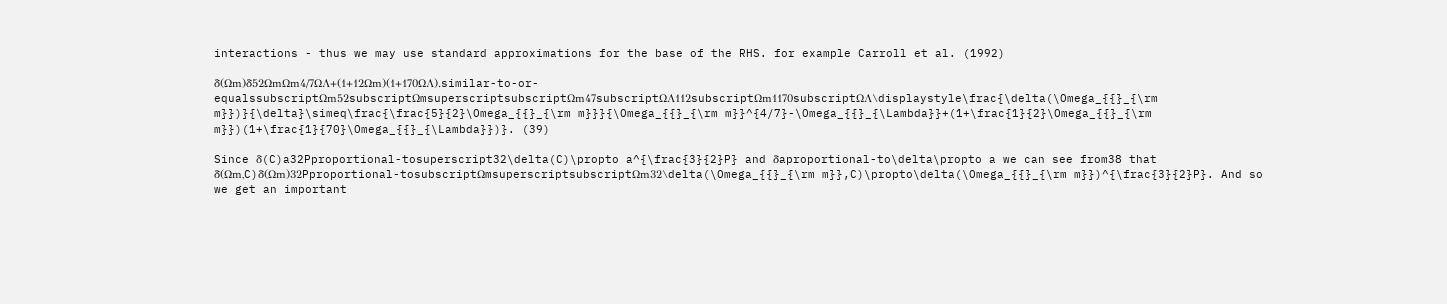interactions - thus we may use standard approximations for the base of the RHS. for example Carroll et al. (1992)

δ(Ωm)δ52ΩmΩm4/7ΩΛ+(1+12Ωm)(1+170ΩΛ).similar-to-or-equalssubscriptΩm52subscriptΩmsuperscriptsubscriptΩm47subscriptΩΛ112subscriptΩm1170subscriptΩΛ\displaystyle\frac{\delta(\Omega_{{}_{\rm m}})}{\delta}\simeq\frac{\frac{5}{2}\Omega_{{}_{\rm m}}}{\Omega_{{}_{\rm m}}^{4/7}-\Omega_{{}_{\Lambda}}+(1+\frac{1}{2}\Omega_{{}_{\rm m}})(1+\frac{1}{70}\Omega_{{}_{\Lambda}})}. (39)

Since δ(C)a32Pproportional-tosuperscript32\delta(C)\propto a^{\frac{3}{2}P} and δaproportional-to\delta\propto a we can see from38 that δ(Ωm,C)δ(Ωm)32Pproportional-tosubscriptΩmsuperscriptsubscriptΩm32\delta(\Omega_{{}_{\rm m}},C)\propto\delta(\Omega_{{}_{\rm m}})^{\frac{3}{2}P}. And so we get an important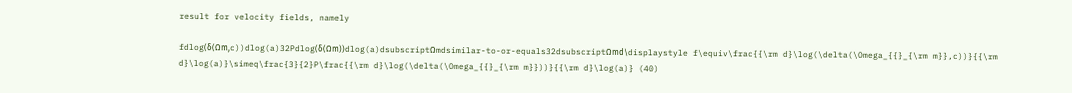result for velocity fields, namely

fdlog(δ(Ωm,c))dlog(a)32Pdlog(δ(Ωm))dlog(a)dsubscriptΩmdsimilar-to-or-equals32dsubscriptΩmd\displaystyle f\equiv\frac{{\rm d}\log(\delta(\Omega_{{}_{\rm m}},c))}{{\rm d}\log(a)}\simeq\frac{3}{2}P\frac{{\rm d}\log(\delta(\Omega_{{}_{\rm m}}))}{{\rm d}\log(a)} (40)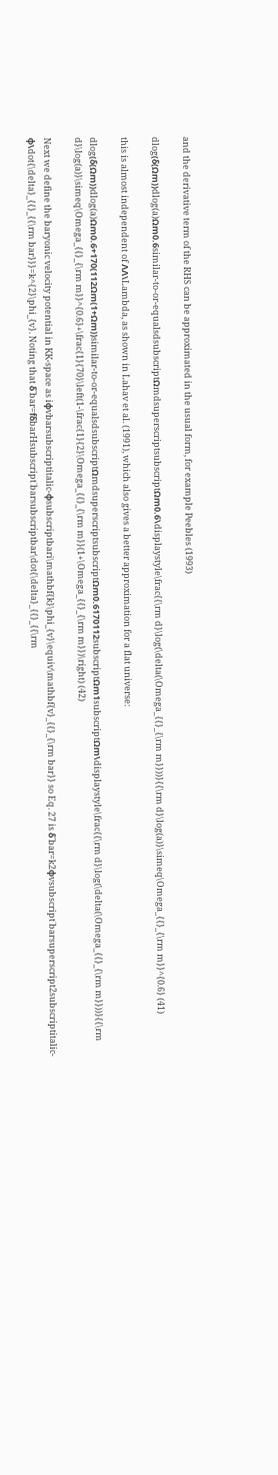and the derivative term of the RHS can be approximated in the usual form, for example Peebles (1993)

dlog(δ(Ωm))dlog(a)Ωm0.6similar-to-or-equalsdsubscriptΩmdsuperscriptsubscriptΩm0.6\displaystyle\frac{{\rm d}\log(\delta(\Omega_{{}_{\rm m}}))}{{\rm d}\log(a)}\simeq\Omega_{{}_{\rm m}}^{0.6} (41)

this is almost independent of ΛΛ\Lambda, as shown in Lahav et al. (1991), which also gives a better approximation for a flat universe:

dlog(δ(Ωm))dlog(a)Ωm0.6+170(112Ωm(1+Ωm))similar-to-or-equalsdsubscriptΩmdsuperscriptsubscriptΩm0.6170112subscriptΩm1subscriptΩm\displaystyle\frac{{\rm d}\log(\delta(\Omega_{{}_{\rm m}}))}{{\rm d}\log(a)}\simeq\Omega_{{}_{\rm m}}^{0.6}+\frac{1}{70}\left(1-\frac{1}{2}\Omega_{{}_{\rm m}}(1+\Omega_{{}_{\rm m}})\right) (42)

Next we define the baryonic velocity potential in KK-space as iϕvbarsubscriptitalic-ϕsubscriptbari\mathbf{k}\phi_{v}\equiv\mathbf{v}_{{}_{\rm bar}} so Eq. 27 is δ˙bar=k2ϕvsubscript˙barsuperscript2subscriptitalic-ϕ\dot{\delta}_{{}_{{\rm bar}}}=k^{2}\phi_{v}. Noting that δ˙bar=fδbarHsubscript˙barsubscriptbar\dot{\delta}_{{}_{{\rm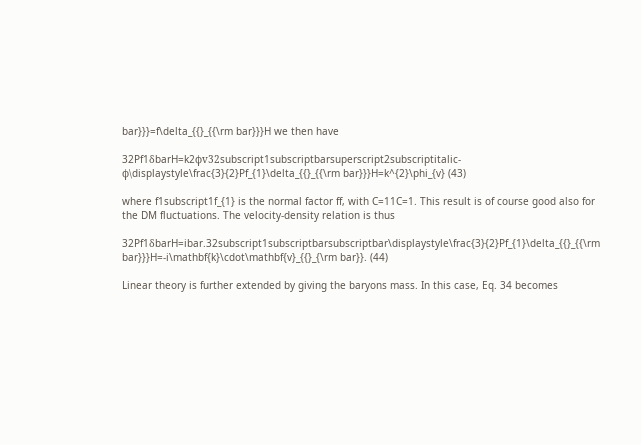bar}}}=f\delta_{{}_{{\rm bar}}}H we then have

32Pf1δbarH=k2ϕv32subscript1subscriptbarsuperscript2subscriptitalic-ϕ\displaystyle\frac{3}{2}Pf_{1}\delta_{{}_{{\rm bar}}}H=k^{2}\phi_{v} (43)

where f1subscript1f_{1} is the normal factor ff, with C=11C=1. This result is of course good also for the DM fluctuations. The velocity-density relation is thus

32Pf1δbarH=ibar.32subscript1subscriptbarsubscriptbar\displaystyle\frac{3}{2}Pf_{1}\delta_{{}_{{\rm bar}}}H=-i\mathbf{k}\cdot\mathbf{v}_{{}_{\rm bar}}. (44)

Linear theory is further extended by giving the baryons mass. In this case, Eq. 34 becomes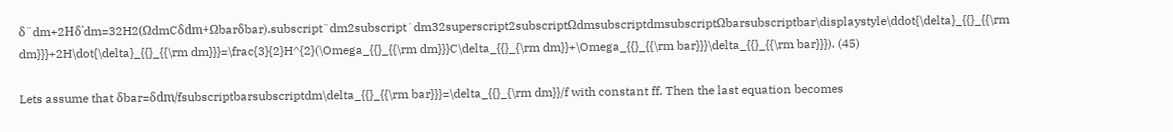δ¨dm+2Hδ˙dm=32H2(ΩdmCδdm+Ωbarδbar).subscript¨dm2subscript˙dm32superscript2subscriptΩdmsubscriptdmsubscriptΩbarsubscriptbar\displaystyle\ddot{\delta}_{{}_{{\rm dm}}}+2H\dot{\delta}_{{}_{{\rm dm}}}=\frac{3}{2}H^{2}(\Omega_{{}_{{\rm dm}}}C\delta_{{}_{\rm dm}}+\Omega_{{}_{{\rm bar}}}\delta_{{}_{{\rm bar}}}). (45)

Lets assume that δbar=δdm/fsubscriptbarsubscriptdm\delta_{{}_{{\rm bar}}}=\delta_{{}_{\rm dm}}/f with constant ff. Then the last equation becomes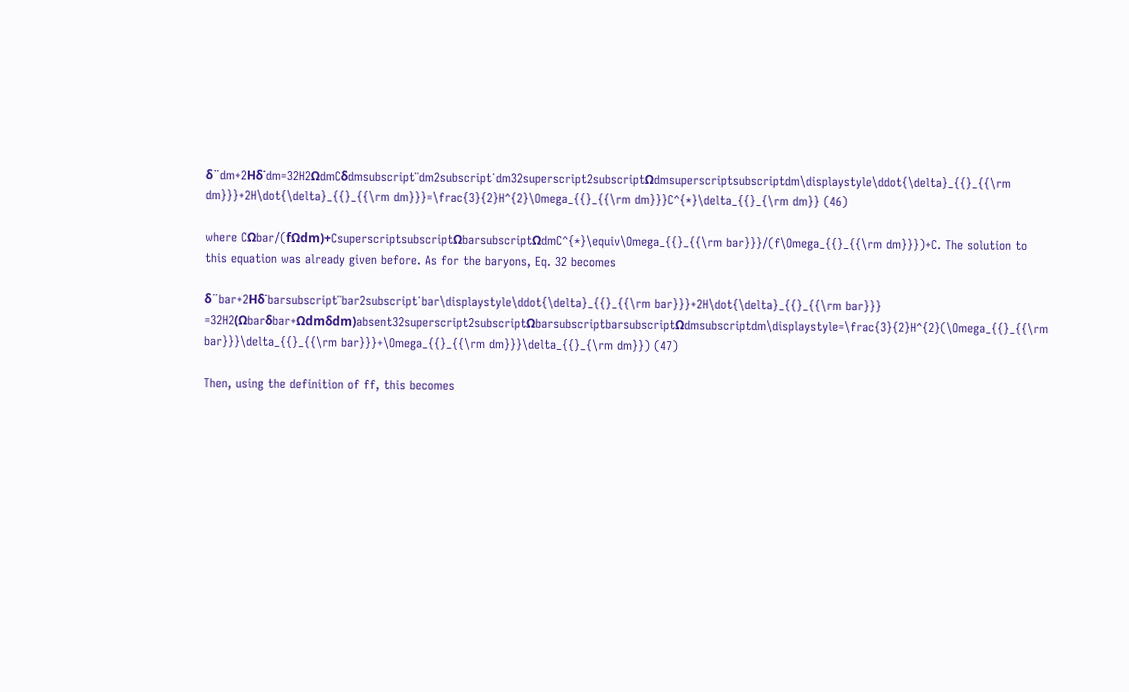δ¨dm+2Hδ˙dm=32H2ΩdmCδdmsubscript¨dm2subscript˙dm32superscript2subscriptΩdmsuperscriptsubscriptdm\displaystyle\ddot{\delta}_{{}_{{\rm dm}}}+2H\dot{\delta}_{{}_{{\rm dm}}}=\frac{3}{2}H^{2}\Omega_{{}_{{\rm dm}}}C^{*}\delta_{{}_{\rm dm}} (46)

where CΩbar/(fΩdm)+CsuperscriptsubscriptΩbarsubscriptΩdmC^{*}\equiv\Omega_{{}_{{\rm bar}}}/(f\Omega_{{}_{{\rm dm}}})+C. The solution to this equation was already given before. As for the baryons, Eq. 32 becomes

δ¨bar+2Hδ˙barsubscript¨bar2subscript˙bar\displaystyle\ddot{\delta}_{{}_{{\rm bar}}}+2H\dot{\delta}_{{}_{{\rm bar}}} =32H2(Ωbarδbar+Ωdmδdm)absent32superscript2subscriptΩbarsubscriptbarsubscriptΩdmsubscriptdm\displaystyle=\frac{3}{2}H^{2}(\Omega_{{}_{{\rm bar}}}\delta_{{}_{{\rm bar}}}+\Omega_{{}_{{\rm dm}}}\delta_{{}_{\rm dm}}) (47)

Then, using the definition of ff, this becomes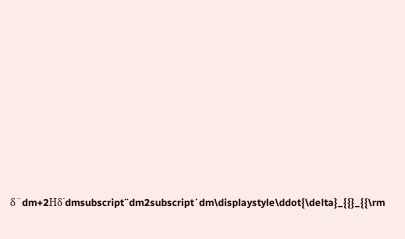δ¨dm+2Hδ˙dmsubscript¨dm2subscript˙dm\displaystyle\ddot{\delta}_{{}_{{\rm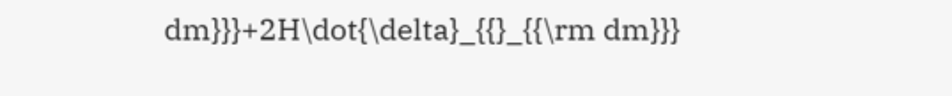dm}}}+2H\dot{\delta}_{{}_{{\rm dm}}}